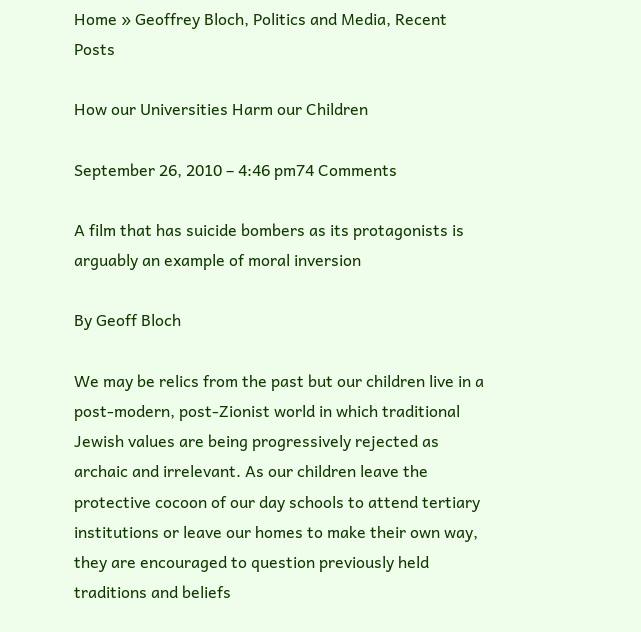Home » Geoffrey Bloch, Politics and Media, Recent Posts

How our Universities Harm our Children

September 26, 2010 – 4:46 pm74 Comments

A film that has suicide bombers as its protagonists is arguably an example of moral inversion

By Geoff Bloch

We may be relics from the past but our children live in a post-modern, post-Zionist world in which traditional Jewish values are being progressively rejected as archaic and irrelevant. As our children leave the protective cocoon of our day schools to attend tertiary institutions or leave our homes to make their own way, they are encouraged to question previously held traditions and beliefs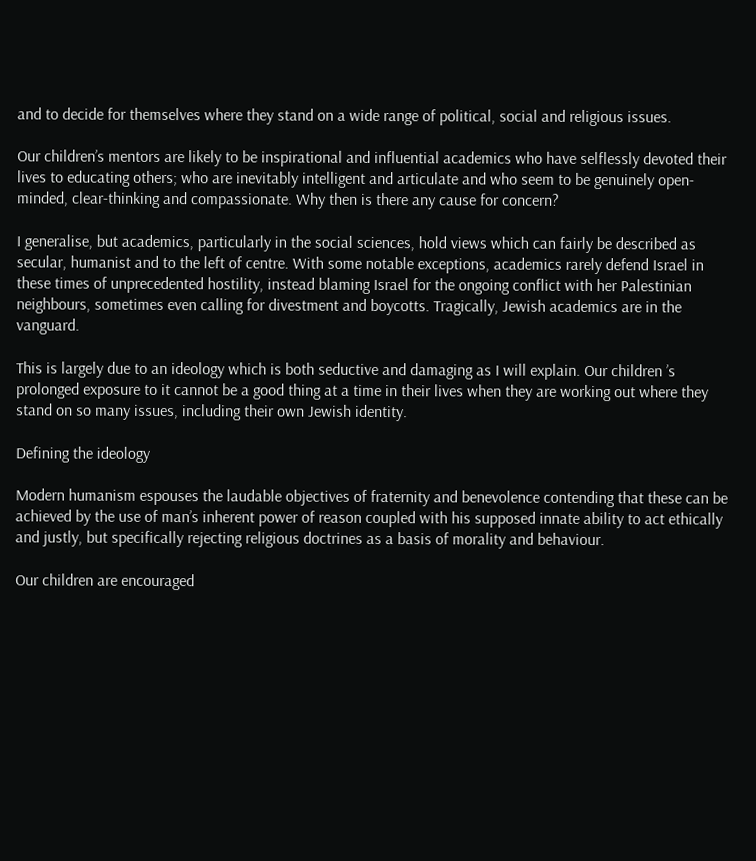and to decide for themselves where they stand on a wide range of political, social and religious issues.

Our children’s mentors are likely to be inspirational and influential academics who have selflessly devoted their lives to educating others; who are inevitably intelligent and articulate and who seem to be genuinely open-minded, clear-thinking and compassionate. Why then is there any cause for concern?

I generalise, but academics, particularly in the social sciences, hold views which can fairly be described as secular, humanist and to the left of centre. With some notable exceptions, academics rarely defend Israel in these times of unprecedented hostility, instead blaming Israel for the ongoing conflict with her Palestinian neighbours, sometimes even calling for divestment and boycotts. Tragically, Jewish academics are in the vanguard.

This is largely due to an ideology which is both seductive and damaging as I will explain. Our children ’s prolonged exposure to it cannot be a good thing at a time in their lives when they are working out where they stand on so many issues, including their own Jewish identity.

Defining the ideology

Modern humanism espouses the laudable objectives of fraternity and benevolence contending that these can be achieved by the use of man’s inherent power of reason coupled with his supposed innate ability to act ethically and justly, but specifically rejecting religious doctrines as a basis of morality and behaviour.

Our children are encouraged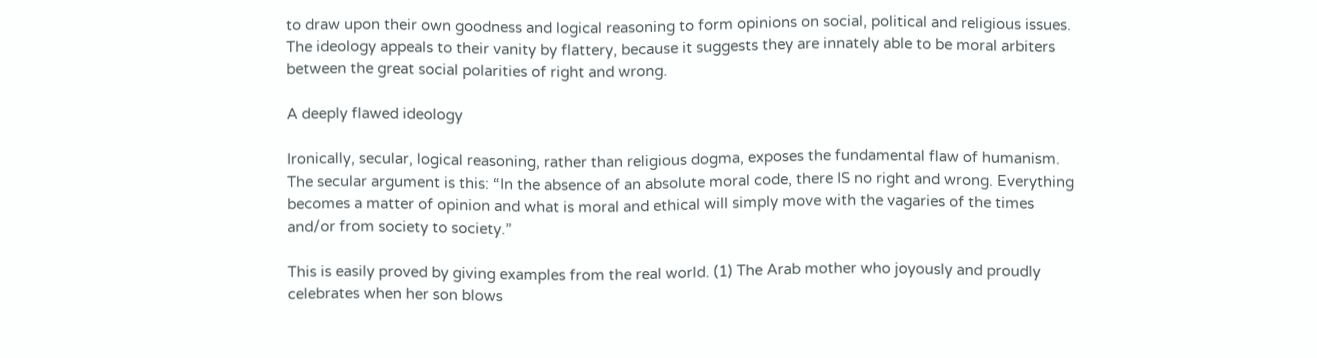to draw upon their own goodness and logical reasoning to form opinions on social, political and religious issues. The ideology appeals to their vanity by flattery, because it suggests they are innately able to be moral arbiters between the great social polarities of right and wrong.

A deeply flawed ideology

Ironically, secular, logical reasoning, rather than religious dogma, exposes the fundamental flaw of humanism. The secular argument is this: “In the absence of an absolute moral code, there IS no right and wrong. Everything becomes a matter of opinion and what is moral and ethical will simply move with the vagaries of the times and/or from society to society.”

This is easily proved by giving examples from the real world. (1) The Arab mother who joyously and proudly celebrates when her son blows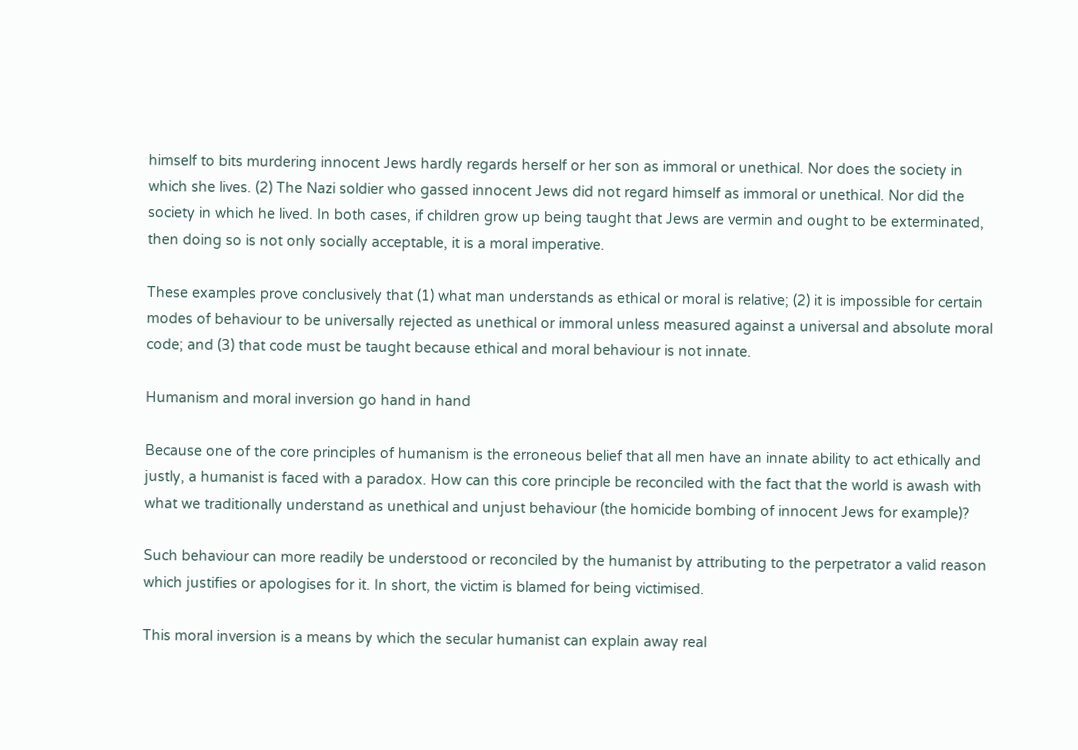himself to bits murdering innocent Jews hardly regards herself or her son as immoral or unethical. Nor does the society in which she lives. (2) The Nazi soldier who gassed innocent Jews did not regard himself as immoral or unethical. Nor did the society in which he lived. In both cases, if children grow up being taught that Jews are vermin and ought to be exterminated, then doing so is not only socially acceptable, it is a moral imperative.

These examples prove conclusively that (1) what man understands as ethical or moral is relative; (2) it is impossible for certain modes of behaviour to be universally rejected as unethical or immoral unless measured against a universal and absolute moral code; and (3) that code must be taught because ethical and moral behaviour is not innate.

Humanism and moral inversion go hand in hand

Because one of the core principles of humanism is the erroneous belief that all men have an innate ability to act ethically and justly, a humanist is faced with a paradox. How can this core principle be reconciled with the fact that the world is awash with what we traditionally understand as unethical and unjust behaviour (the homicide bombing of innocent Jews for example)?

Such behaviour can more readily be understood or reconciled by the humanist by attributing to the perpetrator a valid reason which justifies or apologises for it. In short, the victim is blamed for being victimised.

This moral inversion is a means by which the secular humanist can explain away real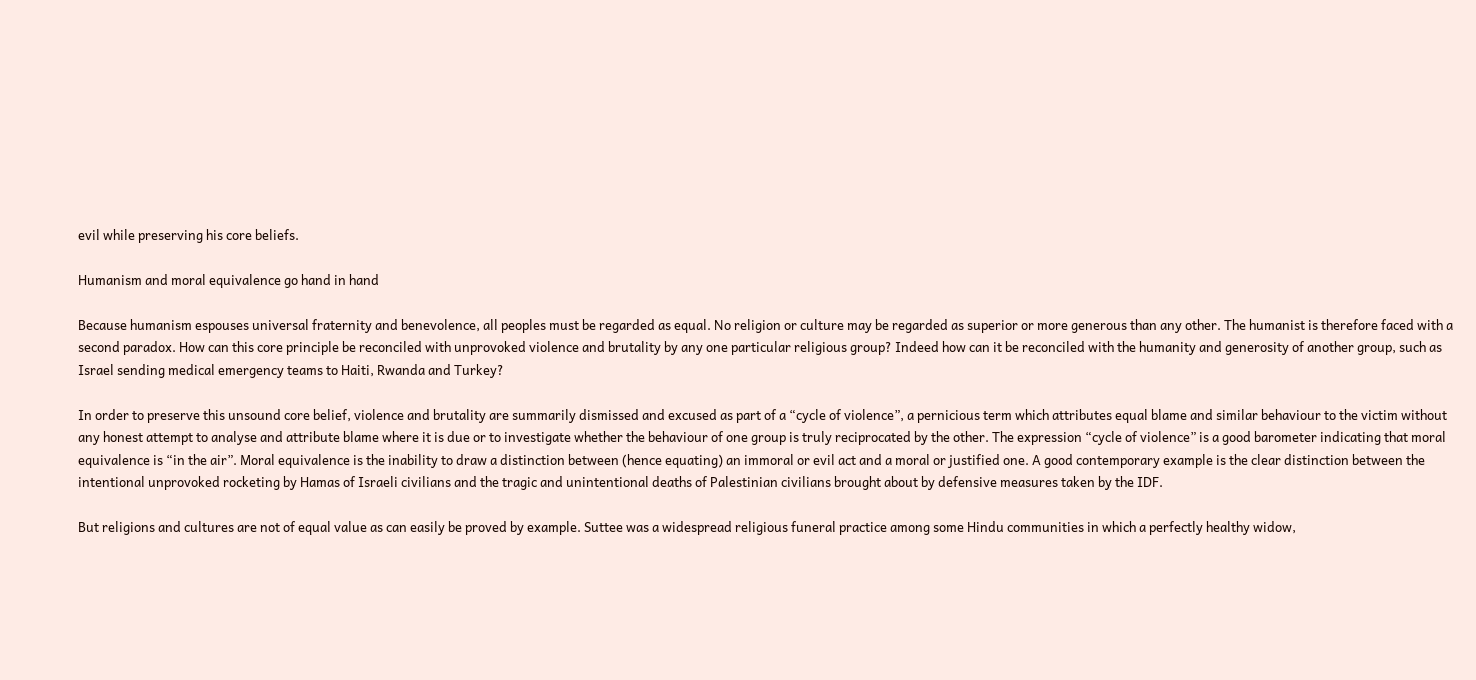evil while preserving his core beliefs.

Humanism and moral equivalence go hand in hand

Because humanism espouses universal fraternity and benevolence, all peoples must be regarded as equal. No religion or culture may be regarded as superior or more generous than any other. The humanist is therefore faced with a second paradox. How can this core principle be reconciled with unprovoked violence and brutality by any one particular religious group? Indeed how can it be reconciled with the humanity and generosity of another group, such as Israel sending medical emergency teams to Haiti, Rwanda and Turkey?

In order to preserve this unsound core belief, violence and brutality are summarily dismissed and excused as part of a “cycle of violence”, a pernicious term which attributes equal blame and similar behaviour to the victim without any honest attempt to analyse and attribute blame where it is due or to investigate whether the behaviour of one group is truly reciprocated by the other. The expression “cycle of violence” is a good barometer indicating that moral equivalence is “in the air”. Moral equivalence is the inability to draw a distinction between (hence equating) an immoral or evil act and a moral or justified one. A good contemporary example is the clear distinction between the intentional unprovoked rocketing by Hamas of Israeli civilians and the tragic and unintentional deaths of Palestinian civilians brought about by defensive measures taken by the IDF.

But religions and cultures are not of equal value as can easily be proved by example. Suttee was a widespread religious funeral practice among some Hindu communities in which a perfectly healthy widow,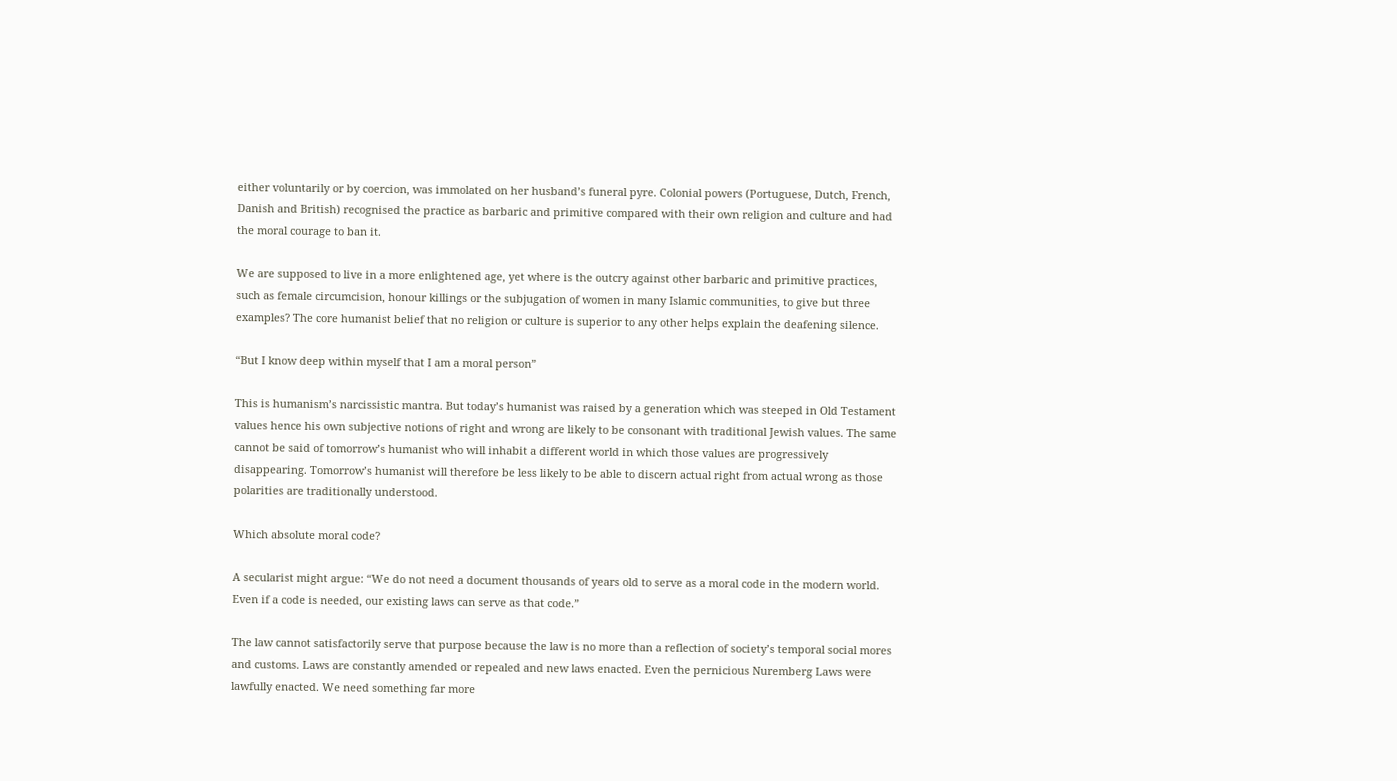either voluntarily or by coercion, was immolated on her husband’s funeral pyre. Colonial powers (Portuguese, Dutch, French, Danish and British) recognised the practice as barbaric and primitive compared with their own religion and culture and had the moral courage to ban it.

We are supposed to live in a more enlightened age, yet where is the outcry against other barbaric and primitive practices, such as female circumcision, honour killings or the subjugation of women in many Islamic communities, to give but three examples? The core humanist belief that no religion or culture is superior to any other helps explain the deafening silence.

“But I know deep within myself that I am a moral person”

This is humanism’s narcissistic mantra. But today’s humanist was raised by a generation which was steeped in Old Testament values hence his own subjective notions of right and wrong are likely to be consonant with traditional Jewish values. The same cannot be said of tomorrow’s humanist who will inhabit a different world in which those values are progressively disappearing. Tomorrow’s humanist will therefore be less likely to be able to discern actual right from actual wrong as those polarities are traditionally understood.

Which absolute moral code?

A secularist might argue: “We do not need a document thousands of years old to serve as a moral code in the modern world. Even if a code is needed, our existing laws can serve as that code.”

The law cannot satisfactorily serve that purpose because the law is no more than a reflection of society’s temporal social mores and customs. Laws are constantly amended or repealed and new laws enacted. Even the pernicious Nuremberg Laws were lawfully enacted. We need something far more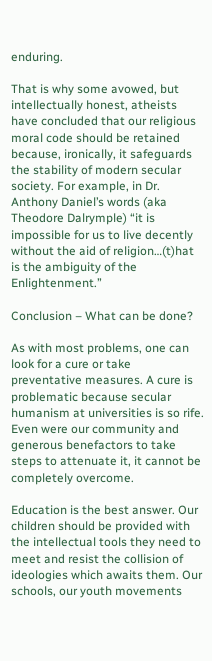enduring.

That is why some avowed, but intellectually honest, atheists have concluded that our religious moral code should be retained because, ironically, it safeguards the stability of modern secular society. For example, in Dr. Anthony Daniel’s words (aka Theodore Dalrymple) “it is impossible for us to live decently without the aid of religion…(t)hat is the ambiguity of the Enlightenment.”

Conclusion – What can be done?

As with most problems, one can look for a cure or take preventative measures. A cure is problematic because secular humanism at universities is so rife. Even were our community and generous benefactors to take steps to attenuate it, it cannot be completely overcome.

Education is the best answer. Our children should be provided with the intellectual tools they need to meet and resist the collision of ideologies which awaits them. Our schools, our youth movements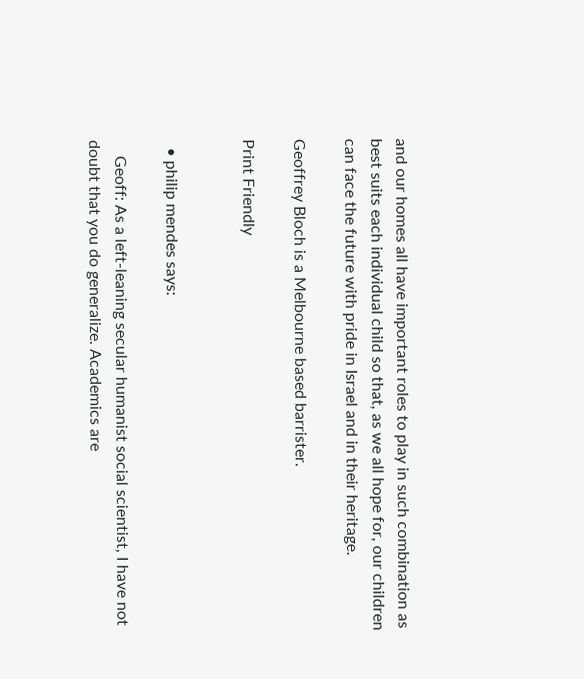and our homes all have important roles to play in such combination as best suits each individual child so that, as we all hope for, our children can face the future with pride in Israel and in their heritage.

Geoffrey Bloch is a Melbourne based barrister.

Print Friendly


  • philip mendes says:

    Geoff: As a left-leaning secular humanist social scientist, I have not doubt that you do generalize. Academics are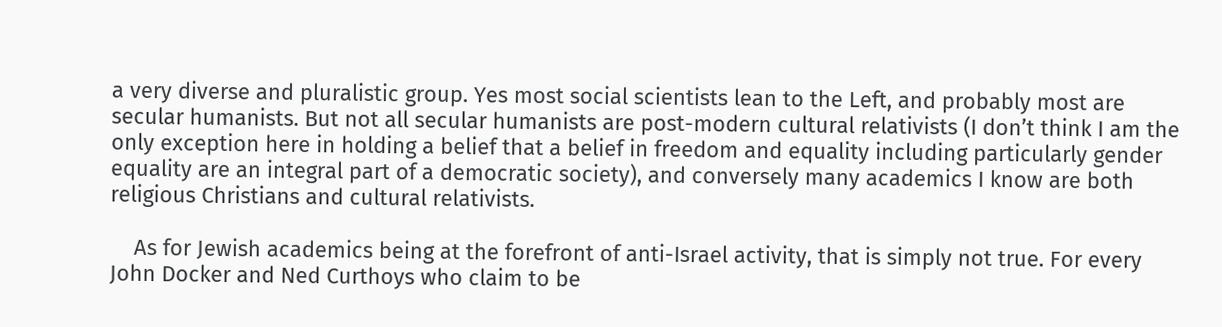a very diverse and pluralistic group. Yes most social scientists lean to the Left, and probably most are secular humanists. But not all secular humanists are post-modern cultural relativists (I don’t think I am the only exception here in holding a belief that a belief in freedom and equality including particularly gender equality are an integral part of a democratic society), and conversely many academics I know are both religious Christians and cultural relativists.

    As for Jewish academics being at the forefront of anti-Israel activity, that is simply not true. For every John Docker and Ned Curthoys who claim to be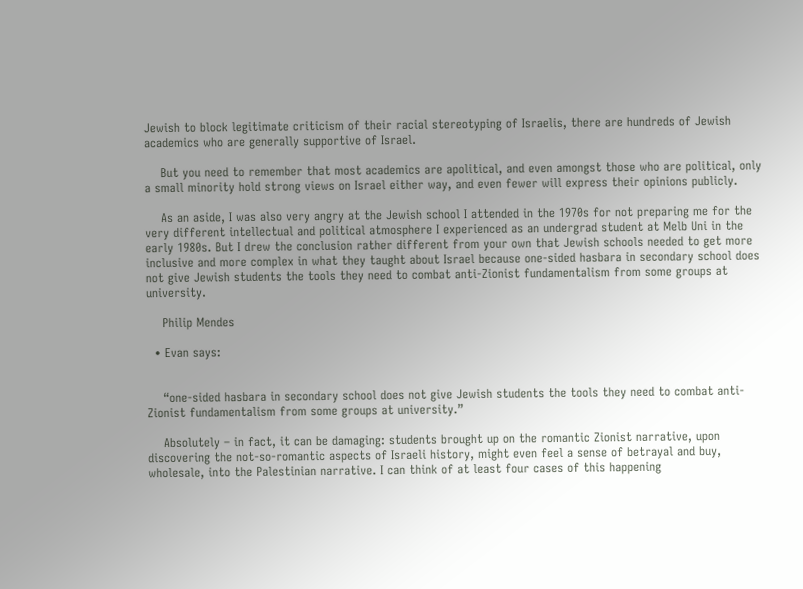Jewish to block legitimate criticism of their racial stereotyping of Israelis, there are hundreds of Jewish academics who are generally supportive of Israel.

    But you need to remember that most academics are apolitical, and even amongst those who are political, only a small minority hold strong views on Israel either way, and even fewer will express their opinions publicly.

    As an aside, I was also very angry at the Jewish school I attended in the 1970s for not preparing me for the very different intellectual and political atmosphere I experienced as an undergrad student at Melb Uni in the early 1980s. But I drew the conclusion rather different from your own that Jewish schools needed to get more inclusive and more complex in what they taught about Israel because one-sided hasbara in secondary school does not give Jewish students the tools they need to combat anti-Zionist fundamentalism from some groups at university.

    Philip Mendes

  • Evan says:


    “one-sided hasbara in secondary school does not give Jewish students the tools they need to combat anti-Zionist fundamentalism from some groups at university.”

    Absolutely – in fact, it can be damaging: students brought up on the romantic Zionist narrative, upon discovering the not-so-romantic aspects of Israeli history, might even feel a sense of betrayal and buy, wholesale, into the Palestinian narrative. I can think of at least four cases of this happening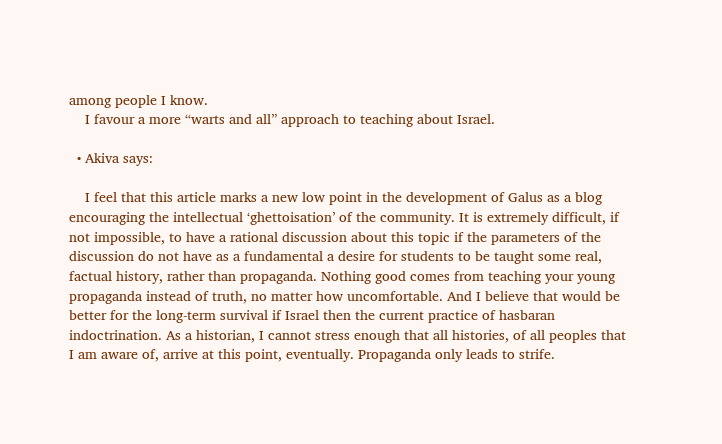among people I know.
    I favour a more “warts and all” approach to teaching about Israel.

  • Akiva says:

    I feel that this article marks a new low point in the development of Galus as a blog encouraging the intellectual ‘ghettoisation’ of the community. It is extremely difficult, if not impossible, to have a rational discussion about this topic if the parameters of the discussion do not have as a fundamental a desire for students to be taught some real, factual history, rather than propaganda. Nothing good comes from teaching your young propaganda instead of truth, no matter how uncomfortable. And I believe that would be better for the long-term survival if Israel then the current practice of hasbaran indoctrination. As a historian, I cannot stress enough that all histories, of all peoples that I am aware of, arrive at this point, eventually. Propaganda only leads to strife.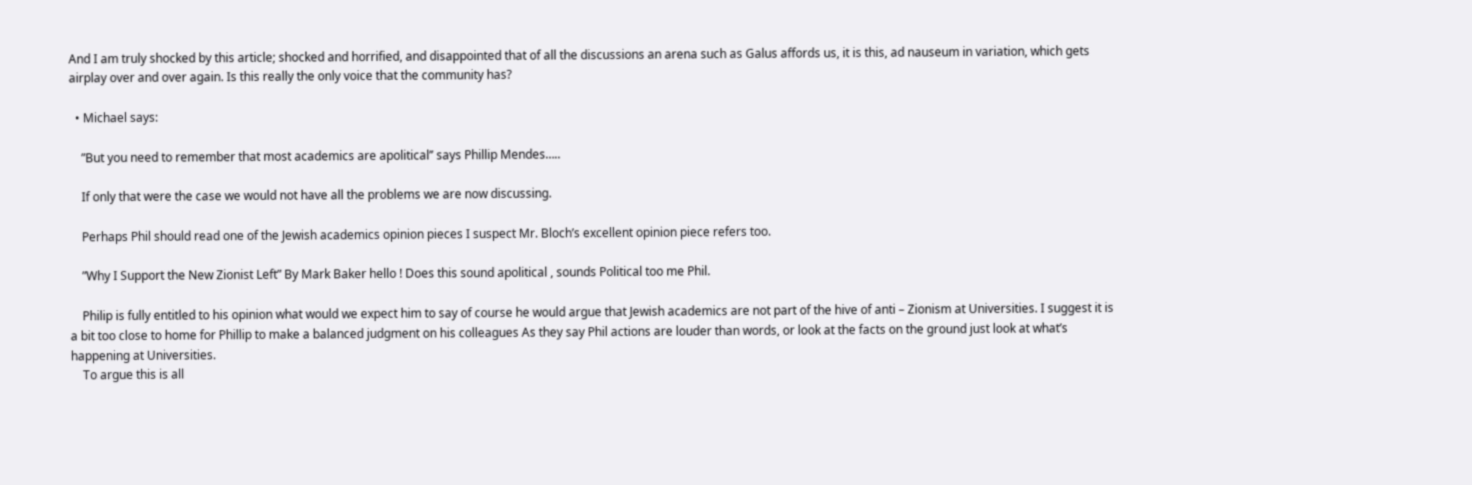And I am truly shocked by this article; shocked and horrified, and disappointed that of all the discussions an arena such as Galus affords us, it is this, ad nauseum in variation, which gets airplay over and over again. Is this really the only voice that the community has?

  • Michael says:

    ”But you need to remember that most academics are apolitical’’ says Phillip Mendes…..

    If only that were the case we would not have all the problems we are now discussing.

    Perhaps Phil should read one of the Jewish academics opinion pieces I suspect Mr. Bloch’s excellent opinion piece refers too.

    ”Why I Support the New Zionist Left” By Mark Baker hello ! Does this sound apolitical , sounds Political too me Phil.

    Philip is fully entitled to his opinion what would we expect him to say of course he would argue that Jewish academics are not part of the hive of anti – Zionism at Universities. I suggest it is a bit too close to home for Phillip to make a balanced judgment on his colleagues As they say Phil actions are louder than words, or look at the facts on the ground just look at what’s happening at Universities.
    To argue this is all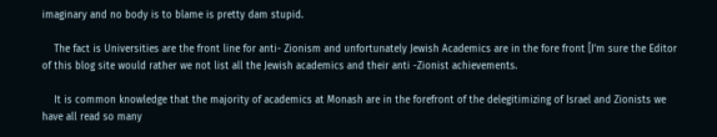imaginary and no body is to blame is pretty dam stupid.

    The fact is Universities are the front line for anti- Zionism and unfortunately Jewish Academics are in the fore front [I’m sure the Editor of this blog site would rather we not list all the Jewish academics and their anti -Zionist achievements.

    It is common knowledge that the majority of academics at Monash are in the forefront of the delegitimizing of Israel and Zionists we have all read so many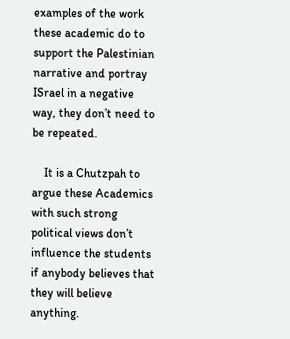examples of the work these academic do to support the Palestinian narrative and portray ISrael in a negative way, they don’t need to be repeated.

    It is a Chutzpah to argue these Academics with such strong political views don’t influence the students if anybody believes that they will believe anything.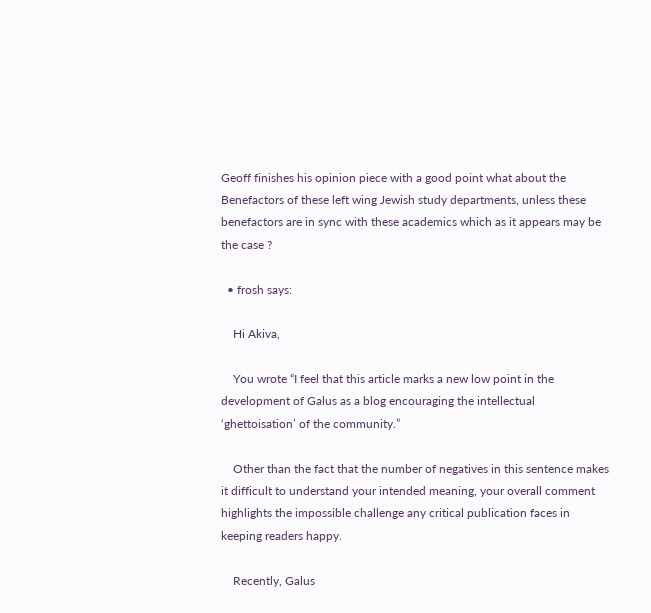Geoff finishes his opinion piece with a good point what about the Benefactors of these left wing Jewish study departments, unless these benefactors are in sync with these academics which as it appears may be the case ?

  • frosh says:

    Hi Akiva,

    You wrote “I feel that this article marks a new low point in the development of Galus as a blog encouraging the intellectual ‘ghettoisation’ of the community.”

    Other than the fact that the number of negatives in this sentence makes it difficult to understand your intended meaning, your overall comment highlights the impossible challenge any critical publication faces in keeping readers happy.

    Recently, Galus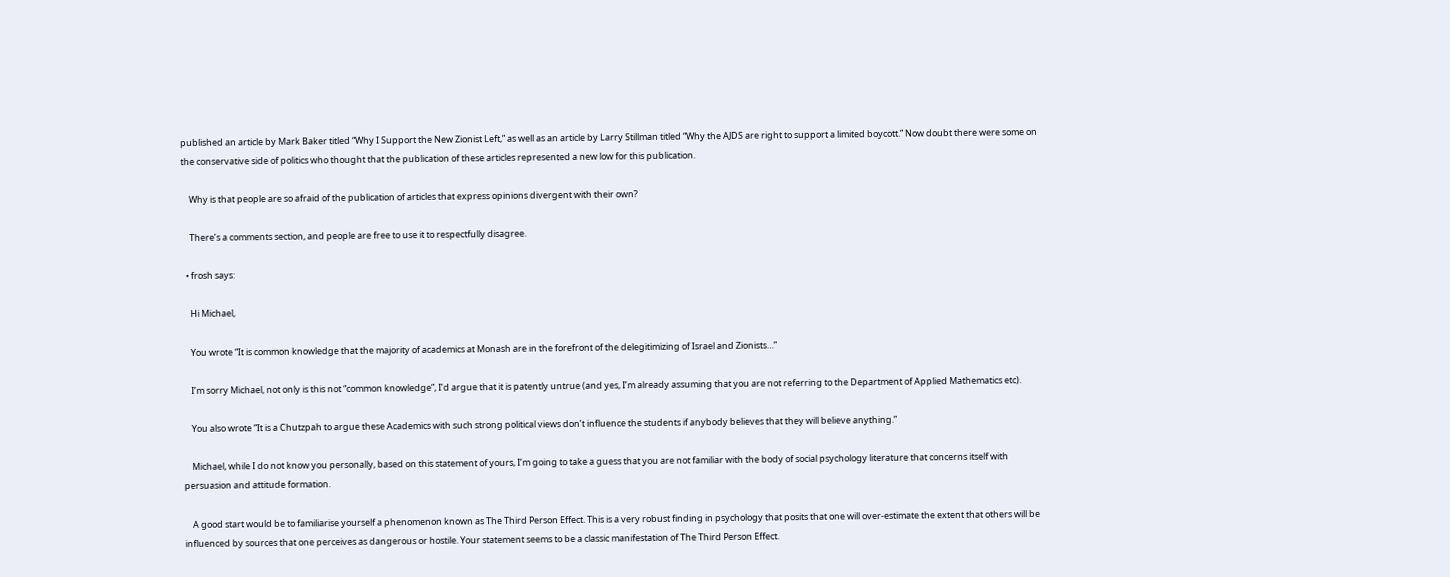published an article by Mark Baker titled “Why I Support the New Zionist Left,” as well as an article by Larry Stillman titled “Why the AJDS are right to support a limited boycott.” Now doubt there were some on the conservative side of politics who thought that the publication of these articles represented a new low for this publication.

    Why is that people are so afraid of the publication of articles that express opinions divergent with their own?

    There’s a comments section, and people are free to use it to respectfully disagree.

  • frosh says:

    Hi Michael,

    You wrote “It is common knowledge that the majority of academics at Monash are in the forefront of the delegitimizing of Israel and Zionists…”

    I’m sorry Michael, not only is this not “common knowledge”, I’d argue that it is patently untrue (and yes, I’m already assuming that you are not referring to the Department of Applied Mathematics etc).

    You also wrote “It is a Chutzpah to argue these Academics with such strong political views don’t influence the students if anybody believes that they will believe anything.”

    Michael, while I do not know you personally, based on this statement of yours, I’m going to take a guess that you are not familiar with the body of social psychology literature that concerns itself with persuasion and attitude formation.

    A good start would be to familiarise yourself a phenomenon known as The Third Person Effect. This is a very robust finding in psychology that posits that one will over-estimate the extent that others will be influenced by sources that one perceives as dangerous or hostile. Your statement seems to be a classic manifestation of The Third Person Effect.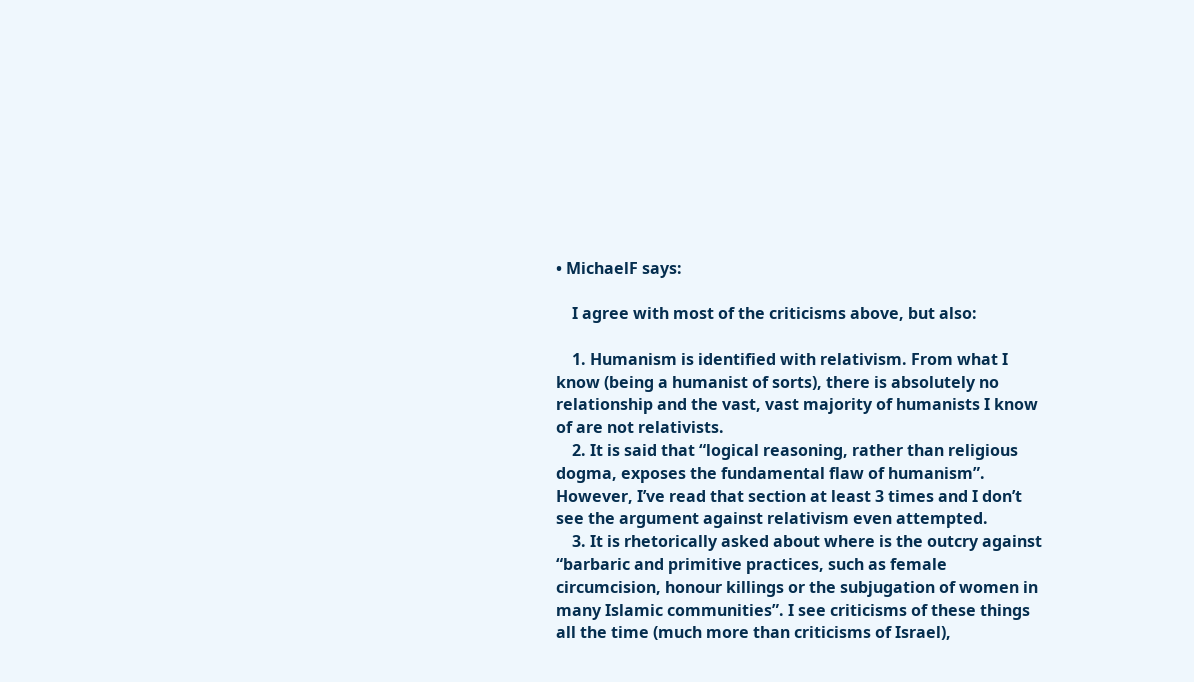• MichaelF says:

    I agree with most of the criticisms above, but also:

    1. Humanism is identified with relativism. From what I know (being a humanist of sorts), there is absolutely no relationship and the vast, vast majority of humanists I know of are not relativists.
    2. It is said that “logical reasoning, rather than religious dogma, exposes the fundamental flaw of humanism”. However, I’ve read that section at least 3 times and I don’t see the argument against relativism even attempted.
    3. It is rhetorically asked about where is the outcry against “barbaric and primitive practices, such as female circumcision, honour killings or the subjugation of women in many Islamic communities”. I see criticisms of these things all the time (much more than criticisms of Israel),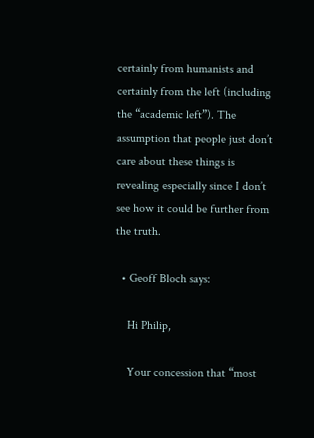certainly from humanists and certainly from the left (including the “academic left”). The assumption that people just don’t care about these things is revealing especially since I don’t see how it could be further from the truth.

  • Geoff Bloch says:

    Hi Philip,

    Your concession that “most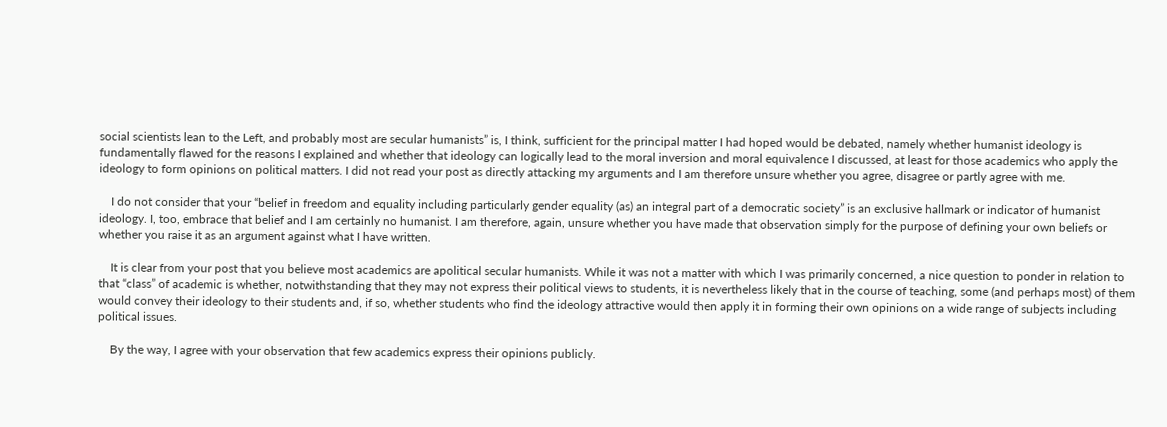social scientists lean to the Left, and probably most are secular humanists” is, I think, sufficient for the principal matter I had hoped would be debated, namely whether humanist ideology is fundamentally flawed for the reasons I explained and whether that ideology can logically lead to the moral inversion and moral equivalence I discussed, at least for those academics who apply the ideology to form opinions on political matters. I did not read your post as directly attacking my arguments and I am therefore unsure whether you agree, disagree or partly agree with me.

    I do not consider that your “belief in freedom and equality including particularly gender equality (as) an integral part of a democratic society” is an exclusive hallmark or indicator of humanist ideology. I, too, embrace that belief and I am certainly no humanist. I am therefore, again, unsure whether you have made that observation simply for the purpose of defining your own beliefs or whether you raise it as an argument against what I have written.

    It is clear from your post that you believe most academics are apolitical secular humanists. While it was not a matter with which I was primarily concerned, a nice question to ponder in relation to that “class” of academic is whether, notwithstanding that they may not express their political views to students, it is nevertheless likely that in the course of teaching, some (and perhaps most) of them would convey their ideology to their students and, if so, whether students who find the ideology attractive would then apply it in forming their own opinions on a wide range of subjects including political issues.

    By the way, I agree with your observation that few academics express their opinions publicly.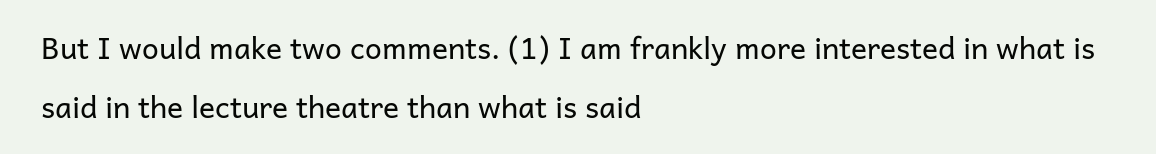But I would make two comments. (1) I am frankly more interested in what is said in the lecture theatre than what is said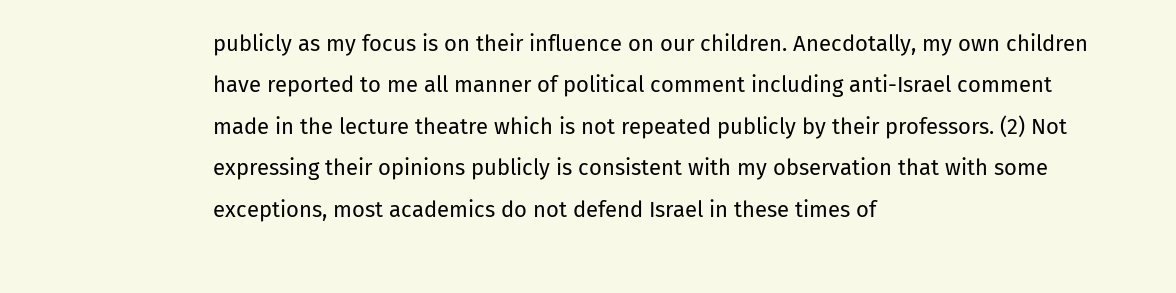publicly as my focus is on their influence on our children. Anecdotally, my own children have reported to me all manner of political comment including anti-Israel comment made in the lecture theatre which is not repeated publicly by their professors. (2) Not expressing their opinions publicly is consistent with my observation that with some exceptions, most academics do not defend Israel in these times of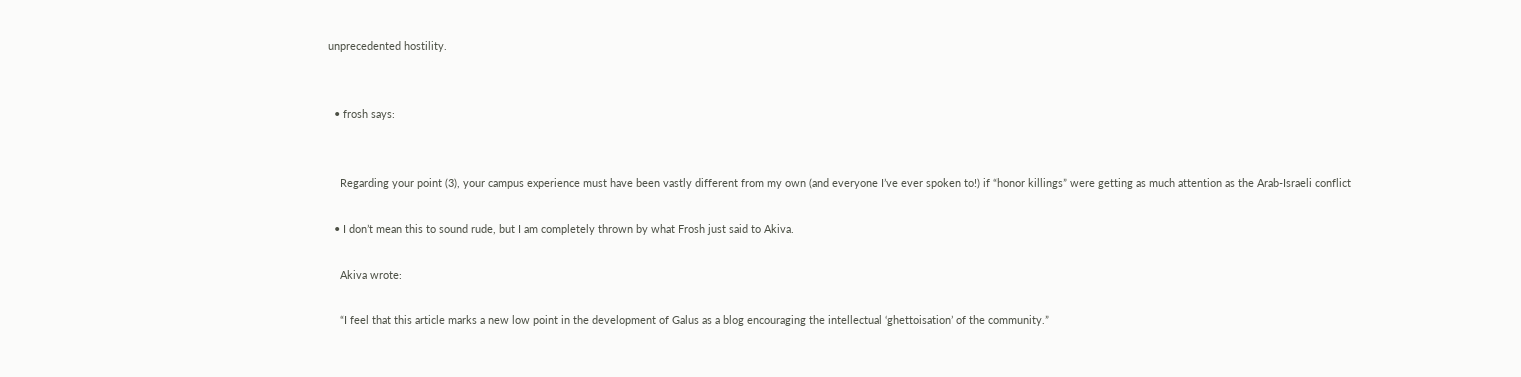unprecedented hostility.


  • frosh says:


    Regarding your point (3), your campus experience must have been vastly different from my own (and everyone I’ve ever spoken to!) if “honor killings” were getting as much attention as the Arab-Israeli conflict

  • I don’t mean this to sound rude, but I am completely thrown by what Frosh just said to Akiva.

    Akiva wrote:

    “I feel that this article marks a new low point in the development of Galus as a blog encouraging the intellectual ‘ghettoisation’ of the community.”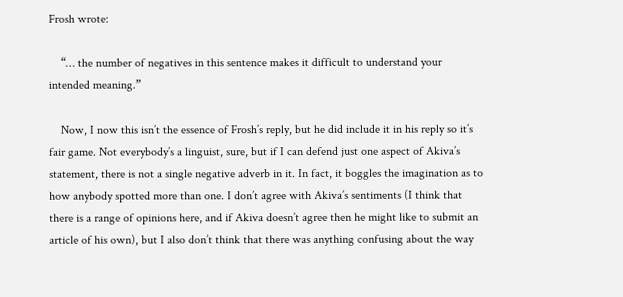Frosh wrote:

    “… the number of negatives in this sentence makes it difficult to understand your intended meaning.”

    Now, I now this isn’t the essence of Frosh’s reply, but he did include it in his reply so it’s fair game. Not everybody’s a linguist, sure, but if I can defend just one aspect of Akiva’s statement, there is not a single negative adverb in it. In fact, it boggles the imagination as to how anybody spotted more than one. I don’t agree with Akiva’s sentiments (I think that there is a range of opinions here, and if Akiva doesn’t agree then he might like to submit an article of his own), but I also don’t think that there was anything confusing about the way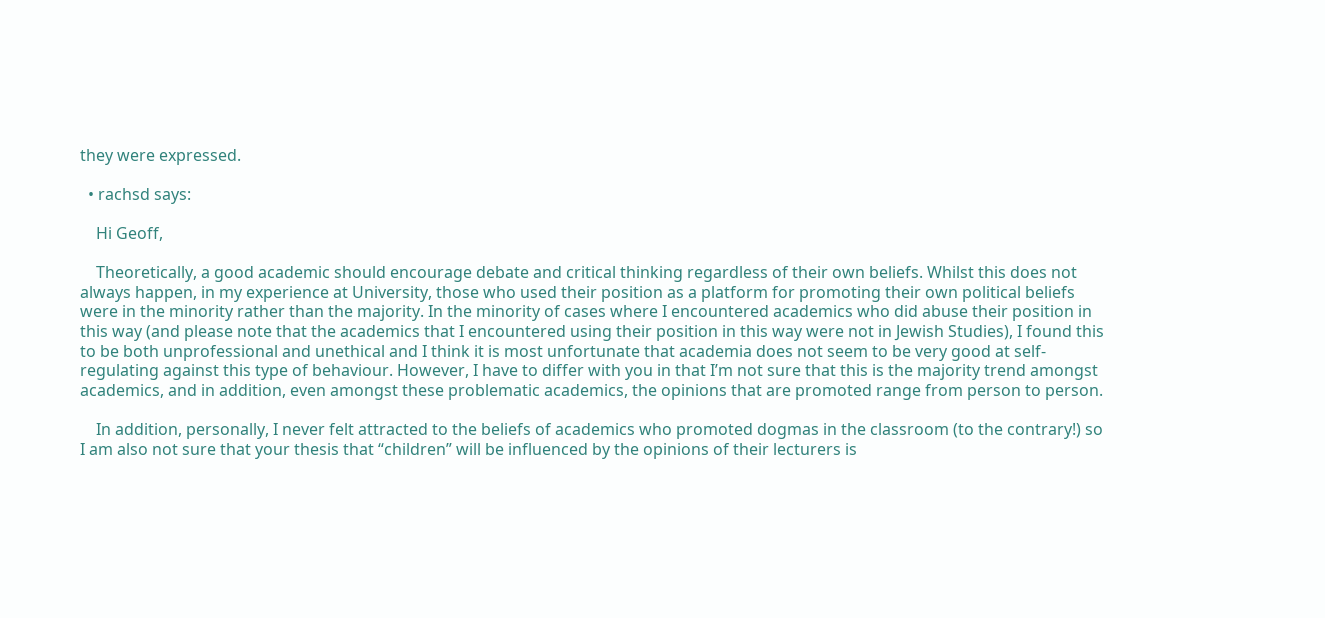they were expressed.

  • rachsd says:

    Hi Geoff,

    Theoretically, a good academic should encourage debate and critical thinking regardless of their own beliefs. Whilst this does not always happen, in my experience at University, those who used their position as a platform for promoting their own political beliefs were in the minority rather than the majority. In the minority of cases where I encountered academics who did abuse their position in this way (and please note that the academics that I encountered using their position in this way were not in Jewish Studies), I found this to be both unprofessional and unethical and I think it is most unfortunate that academia does not seem to be very good at self-regulating against this type of behaviour. However, I have to differ with you in that I’m not sure that this is the majority trend amongst academics, and in addition, even amongst these problematic academics, the opinions that are promoted range from person to person.

    In addition, personally, I never felt attracted to the beliefs of academics who promoted dogmas in the classroom (to the contrary!) so I am also not sure that your thesis that “children” will be influenced by the opinions of their lecturers is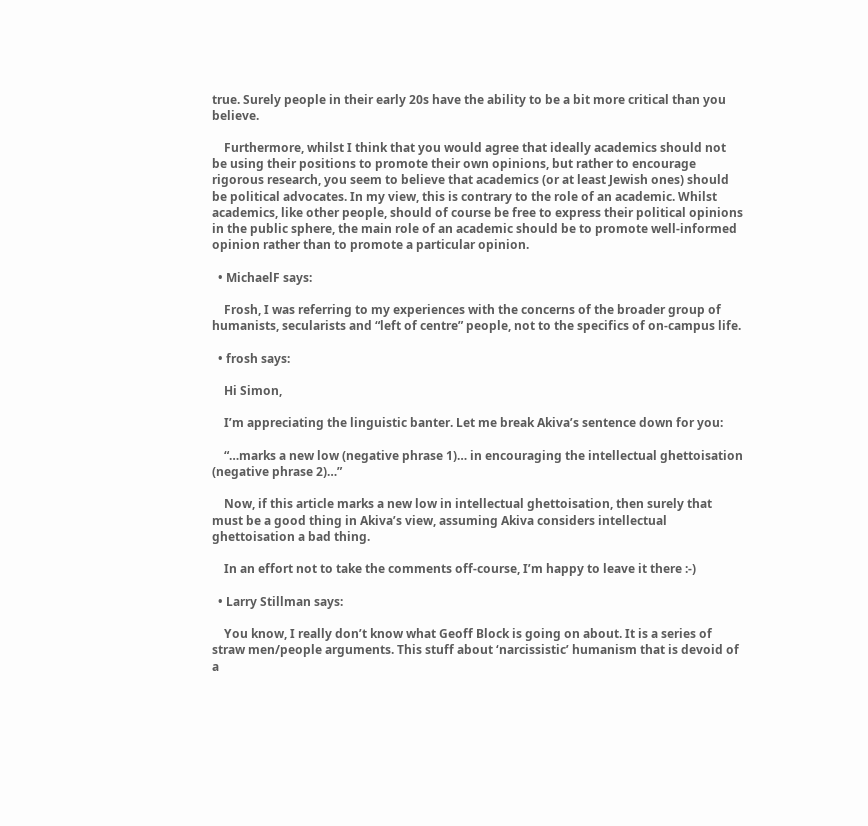true. Surely people in their early 20s have the ability to be a bit more critical than you believe.

    Furthermore, whilst I think that you would agree that ideally academics should not be using their positions to promote their own opinions, but rather to encourage rigorous research, you seem to believe that academics (or at least Jewish ones) should be political advocates. In my view, this is contrary to the role of an academic. Whilst academics, like other people, should of course be free to express their political opinions in the public sphere, the main role of an academic should be to promote well-informed opinion rather than to promote a particular opinion.

  • MichaelF says:

    Frosh, I was referring to my experiences with the concerns of the broader group of humanists, secularists and “left of centre” people, not to the specifics of on-campus life.

  • frosh says:

    Hi Simon,

    I’m appreciating the linguistic banter. Let me break Akiva’s sentence down for you:

    “…marks a new low (negative phrase 1)… in encouraging the intellectual ghettoisation (negative phrase 2)…”

    Now, if this article marks a new low in intellectual ghettoisation, then surely that must be a good thing in Akiva’s view, assuming Akiva considers intellectual ghettoisation a bad thing.

    In an effort not to take the comments off-course, I’m happy to leave it there :-)

  • Larry Stillman says:

    You know, I really don’t know what Geoff Block is going on about. It is a series of straw men/people arguments. This stuff about ‘narcissistic’ humanism that is devoid of a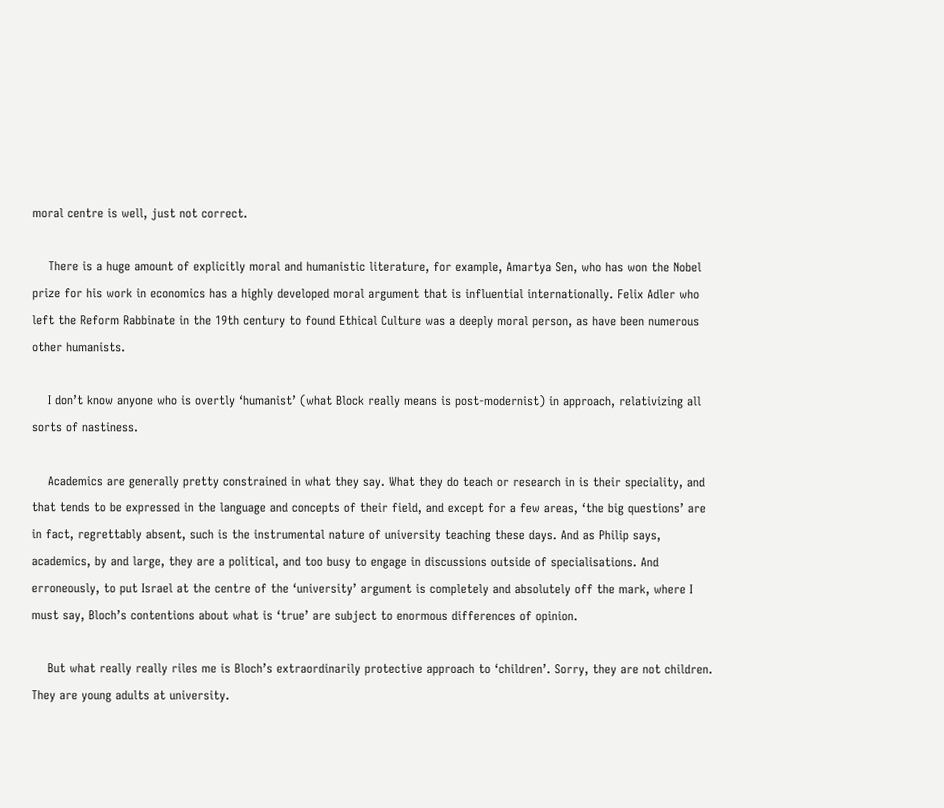moral centre is well, just not correct.

    There is a huge amount of explicitly moral and humanistic literature, for example, Amartya Sen, who has won the Nobel prize for his work in economics has a highly developed moral argument that is influential internationally. Felix Adler who left the Reform Rabbinate in the 19th century to found Ethical Culture was a deeply moral person, as have been numerous other humanists.

    I don’t know anyone who is overtly ‘humanist’ (what Block really means is post-modernist) in approach, relativizing all sorts of nastiness.

    Academics are generally pretty constrained in what they say. What they do teach or research in is their speciality, and that tends to be expressed in the language and concepts of their field, and except for a few areas, ‘the big questions’ are in fact, regrettably absent, such is the instrumental nature of university teaching these days. And as Philip says, academics, by and large, they are a political, and too busy to engage in discussions outside of specialisations. And erroneously, to put Israel at the centre of the ‘university’ argument is completely and absolutely off the mark, where I must say, Bloch’s contentions about what is ‘true’ are subject to enormous differences of opinion.

    But what really really riles me is Bloch’s extraordinarily protective approach to ‘children’. Sorry, they are not children. They are young adults at university.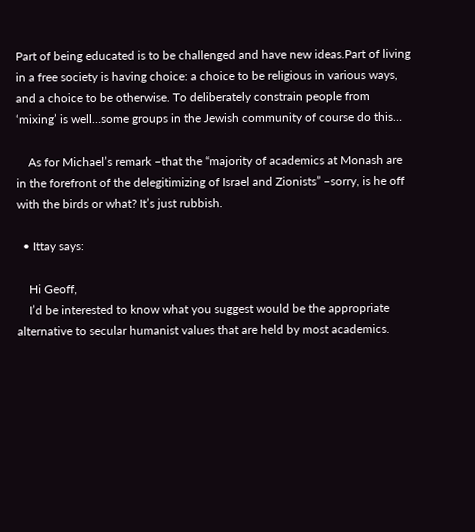Part of being educated is to be challenged and have new ideas.Part of living in a free society is having choice: a choice to be religious in various ways, and a choice to be otherwise. To deliberately constrain people from ‘mixing’ is well…some groups in the Jewish community of course do this…

    As for Michael’s remark –that the “majority of academics at Monash are in the forefront of the delegitimizing of Israel and Zionists” –sorry, is he off with the birds or what? It’s just rubbish.

  • Ittay says:

    Hi Geoff,
    I’d be interested to know what you suggest would be the appropriate alternative to secular humanist values that are held by most academics.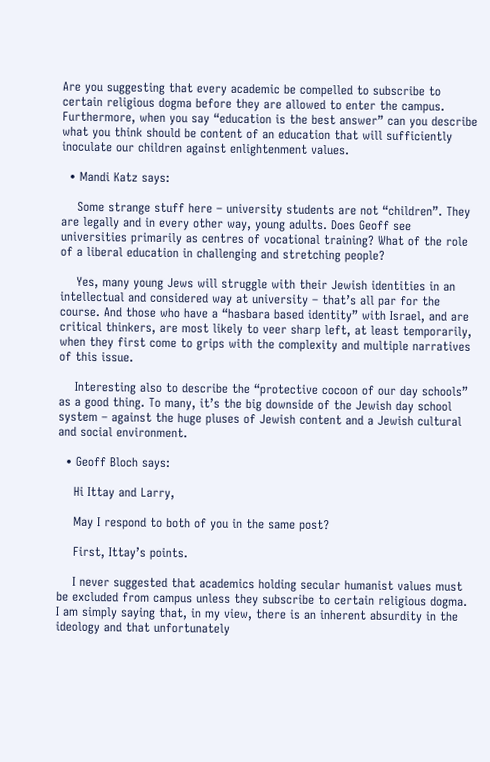Are you suggesting that every academic be compelled to subscribe to certain religious dogma before they are allowed to enter the campus. Furthermore, when you say “education is the best answer” can you describe what you think should be content of an education that will sufficiently inoculate our children against enlightenment values.

  • Mandi Katz says:

    Some strange stuff here – university students are not “children”. They are legally and in every other way, young adults. Does Geoff see universities primarily as centres of vocational training? What of the role of a liberal education in challenging and stretching people?

    Yes, many young Jews will struggle with their Jewish identities in an intellectual and considered way at university – that’s all par for the course. And those who have a “hasbara based identity” with Israel, and are critical thinkers, are most likely to veer sharp left, at least temporarily, when they first come to grips with the complexity and multiple narratives of this issue.

    Interesting also to describe the “protective cocoon of our day schools” as a good thing. To many, it’s the big downside of the Jewish day school system – against the huge pluses of Jewish content and a Jewish cultural and social environment.

  • Geoff Bloch says:

    Hi Ittay and Larry,

    May I respond to both of you in the same post?

    First, Ittay’s points.

    I never suggested that academics holding secular humanist values must be excluded from campus unless they subscribe to certain religious dogma. I am simply saying that, in my view, there is an inherent absurdity in the ideology and that unfortunately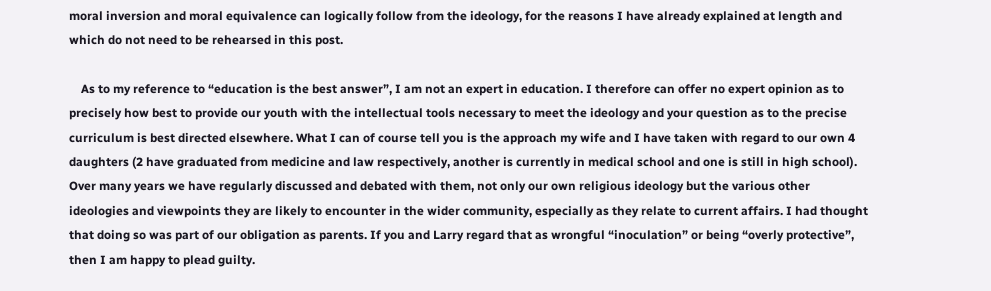moral inversion and moral equivalence can logically follow from the ideology, for the reasons I have already explained at length and which do not need to be rehearsed in this post.

    As to my reference to “education is the best answer”, I am not an expert in education. I therefore can offer no expert opinion as to precisely how best to provide our youth with the intellectual tools necessary to meet the ideology and your question as to the precise curriculum is best directed elsewhere. What I can of course tell you is the approach my wife and I have taken with regard to our own 4 daughters (2 have graduated from medicine and law respectively, another is currently in medical school and one is still in high school). Over many years we have regularly discussed and debated with them, not only our own religious ideology but the various other ideologies and viewpoints they are likely to encounter in the wider community, especially as they relate to current affairs. I had thought that doing so was part of our obligation as parents. If you and Larry regard that as wrongful “inoculation” or being “overly protective”, then I am happy to plead guilty.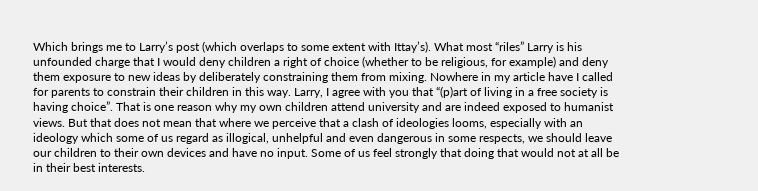Which brings me to Larry’s post (which overlaps to some extent with Ittay’s). What most “riles” Larry is his unfounded charge that I would deny children a right of choice (whether to be religious, for example) and deny them exposure to new ideas by deliberately constraining them from mixing. Nowhere in my article have I called for parents to constrain their children in this way. Larry, I agree with you that “(p)art of living in a free society is having choice”. That is one reason why my own children attend university and are indeed exposed to humanist views. But that does not mean that where we perceive that a clash of ideologies looms, especially with an ideology which some of us regard as illogical, unhelpful and even dangerous in some respects, we should leave our children to their own devices and have no input. Some of us feel strongly that doing that would not at all be in their best interests.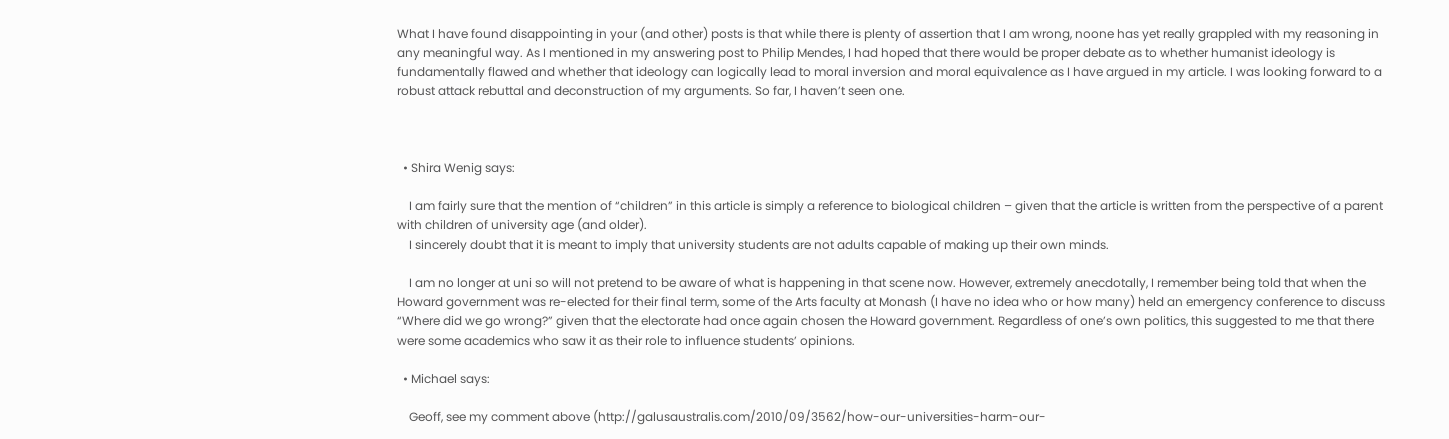What I have found disappointing in your (and other) posts is that while there is plenty of assertion that I am wrong, noone has yet really grappled with my reasoning in any meaningful way. As I mentioned in my answering post to Philip Mendes, I had hoped that there would be proper debate as to whether humanist ideology is fundamentally flawed and whether that ideology can logically lead to moral inversion and moral equivalence as I have argued in my article. I was looking forward to a robust attack rebuttal and deconstruction of my arguments. So far, I haven’t seen one.



  • Shira Wenig says:

    I am fairly sure that the mention of “children” in this article is simply a reference to biological children – given that the article is written from the perspective of a parent with children of university age (and older).
    I sincerely doubt that it is meant to imply that university students are not adults capable of making up their own minds.

    I am no longer at uni so will not pretend to be aware of what is happening in that scene now. However, extremely anecdotally, I remember being told that when the Howard government was re-elected for their final term, some of the Arts faculty at Monash (I have no idea who or how many) held an emergency conference to discuss “Where did we go wrong?” given that the electorate had once again chosen the Howard government. Regardless of one’s own politics, this suggested to me that there were some academics who saw it as their role to influence students’ opinions.

  • Michael says:

    Geoff, see my comment above (http://galusaustralis.com/2010/09/3562/how-our-universities-harm-our-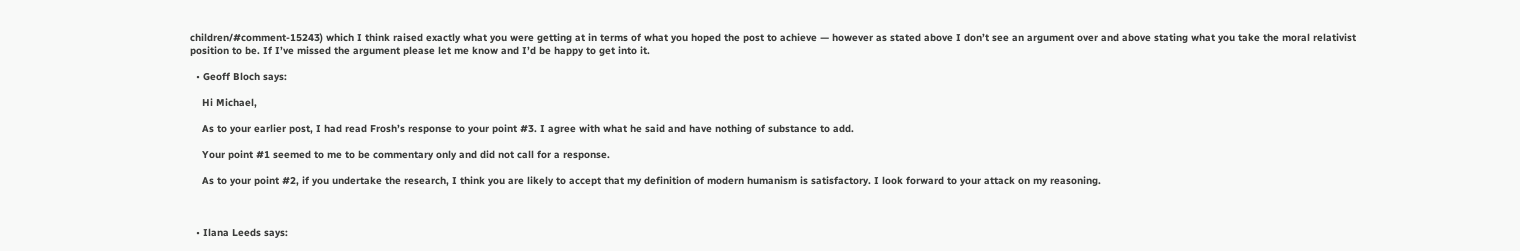children/#comment-15243) which I think raised exactly what you were getting at in terms of what you hoped the post to achieve — however as stated above I don’t see an argument over and above stating what you take the moral relativist position to be. If I’ve missed the argument please let me know and I’d be happy to get into it.

  • Geoff Bloch says:

    Hi Michael,

    As to your earlier post, I had read Frosh’s response to your point #3. I agree with what he said and have nothing of substance to add.

    Your point #1 seemed to me to be commentary only and did not call for a response.

    As to your point #2, if you undertake the research, I think you are likely to accept that my definition of modern humanism is satisfactory. I look forward to your attack on my reasoning.



  • Ilana Leeds says: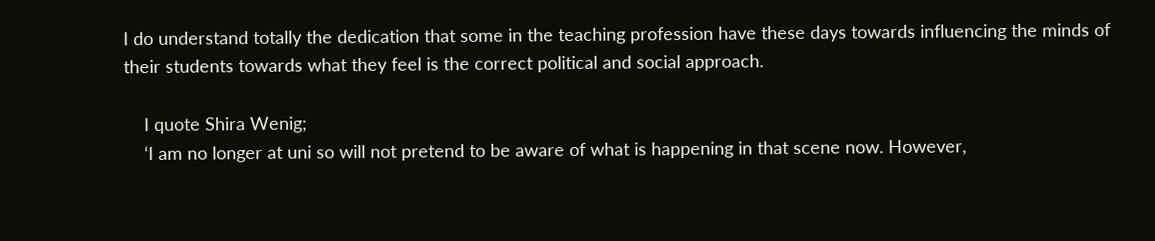I do understand totally the dedication that some in the teaching profession have these days towards influencing the minds of their students towards what they feel is the correct political and social approach.

    I quote Shira Wenig;
    ‘I am no longer at uni so will not pretend to be aware of what is happening in that scene now. However,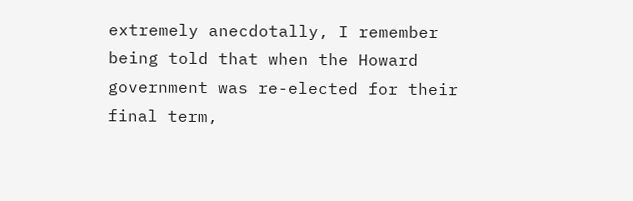extremely anecdotally, I remember being told that when the Howard government was re-elected for their final term,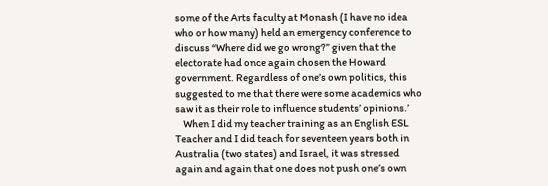some of the Arts faculty at Monash (I have no idea who or how many) held an emergency conference to discuss “Where did we go wrong?” given that the electorate had once again chosen the Howard government. Regardless of one’s own politics, this suggested to me that there were some academics who saw it as their role to influence students’ opinions.’
    When I did my teacher training as an English ESL Teacher and I did teach for seventeen years both in Australia (two states) and Israel, it was stressed again and again that one does not push one’s own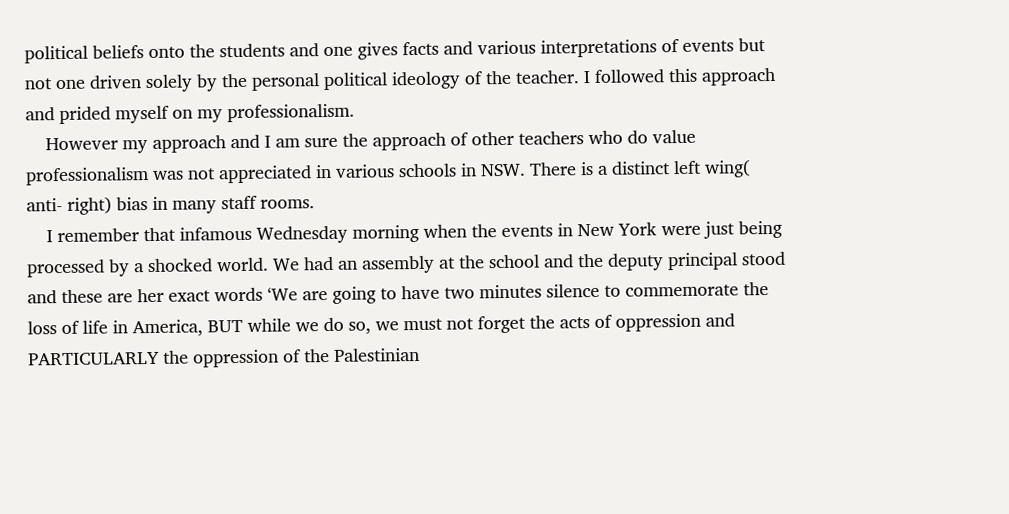political beliefs onto the students and one gives facts and various interpretations of events but not one driven solely by the personal political ideology of the teacher. I followed this approach and prided myself on my professionalism.
    However my approach and I am sure the approach of other teachers who do value professionalism was not appreciated in various schools in NSW. There is a distinct left wing( anti- right) bias in many staff rooms.
    I remember that infamous Wednesday morning when the events in New York were just being processed by a shocked world. We had an assembly at the school and the deputy principal stood and these are her exact words ‘We are going to have two minutes silence to commemorate the loss of life in America, BUT while we do so, we must not forget the acts of oppression and PARTICULARLY the oppression of the Palestinian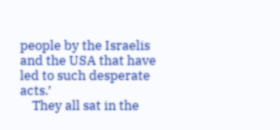people by the Israelis and the USA that have led to such desperate acts.’
    They all sat in the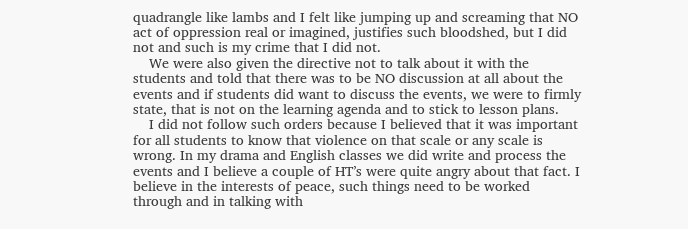quadrangle like lambs and I felt like jumping up and screaming that NO act of oppression real or imagined, justifies such bloodshed, but I did not and such is my crime that I did not.
    We were also given the directive not to talk about it with the students and told that there was to be NO discussion at all about the events and if students did want to discuss the events, we were to firmly state, that is not on the learning agenda and to stick to lesson plans.
    I did not follow such orders because I believed that it was important for all students to know that violence on that scale or any scale is wrong. In my drama and English classes we did write and process the events and I believe a couple of HT’s were quite angry about that fact. I believe in the interests of peace, such things need to be worked through and in talking with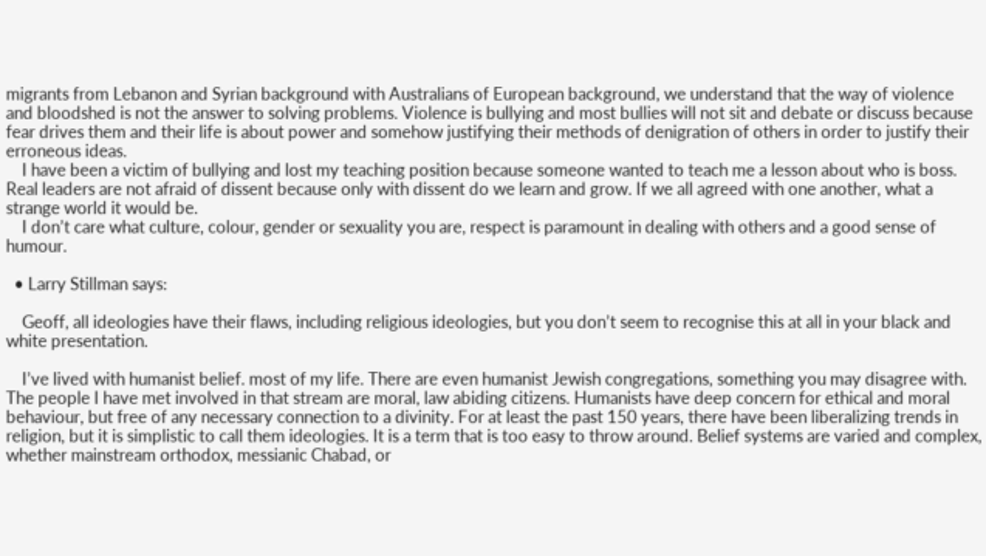migrants from Lebanon and Syrian background with Australians of European background, we understand that the way of violence and bloodshed is not the answer to solving problems. Violence is bullying and most bullies will not sit and debate or discuss because fear drives them and their life is about power and somehow justifying their methods of denigration of others in order to justify their erroneous ideas.
    I have been a victim of bullying and lost my teaching position because someone wanted to teach me a lesson about who is boss. Real leaders are not afraid of dissent because only with dissent do we learn and grow. If we all agreed with one another, what a strange world it would be.
    I don’t care what culture, colour, gender or sexuality you are, respect is paramount in dealing with others and a good sense of humour.

  • Larry Stillman says:

    Geoff, all ideologies have their flaws, including religious ideologies, but you don’t seem to recognise this at all in your black and white presentation.

    I’ve lived with humanist belief. most of my life. There are even humanist Jewish congregations, something you may disagree with. The people I have met involved in that stream are moral, law abiding citizens. Humanists have deep concern for ethical and moral behaviour, but free of any necessary connection to a divinity. For at least the past 150 years, there have been liberalizing trends in religion, but it is simplistic to call them ideologies. It is a term that is too easy to throw around. Belief systems are varied and complex, whether mainstream orthodox, messianic Chabad, or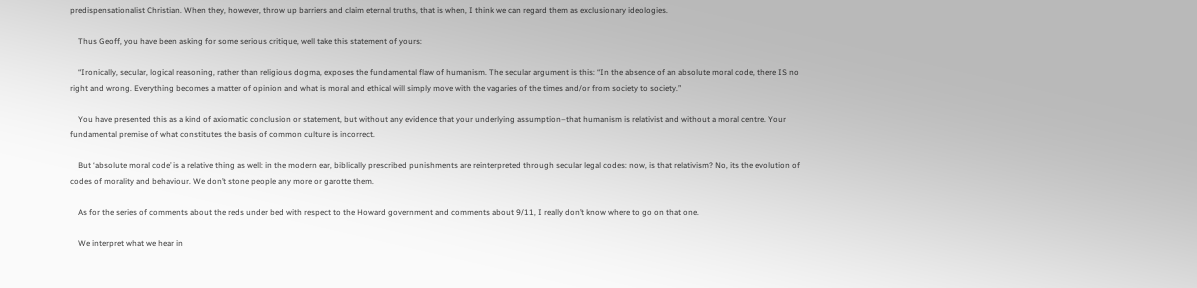predispensationalist Christian. When they, however, throw up barriers and claim eternal truths, that is when, I think we can regard them as exclusionary ideologies.

    Thus Geoff, you have been asking for some serious critique, well take this statement of yours:

    “Ironically, secular, logical reasoning, rather than religious dogma, exposes the fundamental flaw of humanism. The secular argument is this: “In the absence of an absolute moral code, there IS no right and wrong. Everything becomes a matter of opinion and what is moral and ethical will simply move with the vagaries of the times and/or from society to society.”

    You have presented this as a kind of axiomatic conclusion or statement, but without any evidence that your underlying assumption–that humanism is relativist and without a moral centre. Your fundamental premise of what constitutes the basis of common culture is incorrect.

    But ‘absolute moral code’ is a relative thing as well: in the modern ear, biblically prescribed punishments are reinterpreted through secular legal codes: now, is that relativism? No, its the evolution of codes of morality and behaviour. We don’t stone people any more or garotte them.

    As for the series of comments about the reds under bed with respect to the Howard government and comments about 9/11, I really don’t know where to go on that one.

    We interpret what we hear in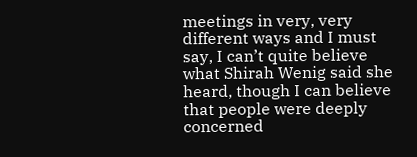meetings in very, very different ways and I must say, I can’t quite believe what Shirah Wenig said she heard, though I can believe that people were deeply concerned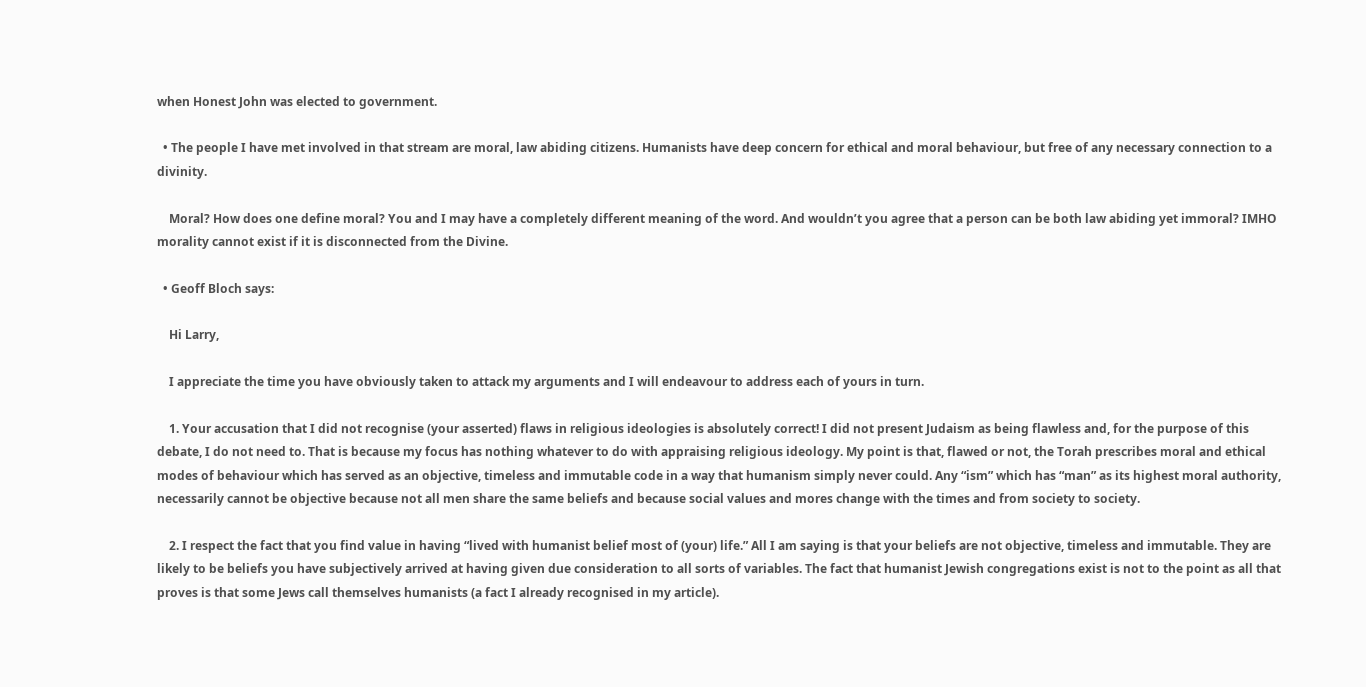when Honest John was elected to government.

  • The people I have met involved in that stream are moral, law abiding citizens. Humanists have deep concern for ethical and moral behaviour, but free of any necessary connection to a divinity.

    Moral? How does one define moral? You and I may have a completely different meaning of the word. And wouldn’t you agree that a person can be both law abiding yet immoral? IMHO morality cannot exist if it is disconnected from the Divine.

  • Geoff Bloch says:

    Hi Larry,

    I appreciate the time you have obviously taken to attack my arguments and I will endeavour to address each of yours in turn.

    1. Your accusation that I did not recognise (your asserted) flaws in religious ideologies is absolutely correct! I did not present Judaism as being flawless and, for the purpose of this debate, I do not need to. That is because my focus has nothing whatever to do with appraising religious ideology. My point is that, flawed or not, the Torah prescribes moral and ethical modes of behaviour which has served as an objective, timeless and immutable code in a way that humanism simply never could. Any “ism” which has “man” as its highest moral authority, necessarily cannot be objective because not all men share the same beliefs and because social values and mores change with the times and from society to society.

    2. I respect the fact that you find value in having “lived with humanist belief most of (your) life.” All I am saying is that your beliefs are not objective, timeless and immutable. They are likely to be beliefs you have subjectively arrived at having given due consideration to all sorts of variables. The fact that humanist Jewish congregations exist is not to the point as all that proves is that some Jews call themselves humanists (a fact I already recognised in my article).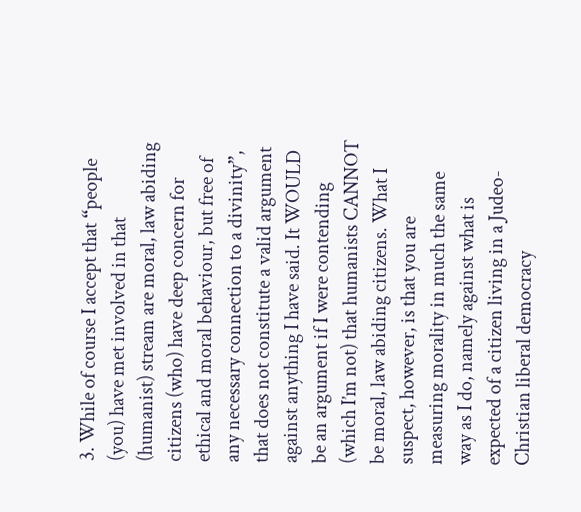3. While of course I accept that “people (you) have met involved in that (humanist) stream are moral, law abiding citizens (who) have deep concern for ethical and moral behaviour, but free of any necessary connection to a divinity”, that does not constitute a valid argument against anything I have said. It WOULD be an argument if I were contending (which I’m not) that humanists CANNOT be moral, law abiding citizens. What I suspect, however, is that you are measuring morality in much the same way as I do, namely against what is expected of a citizen living in a Judeo-Christian liberal democracy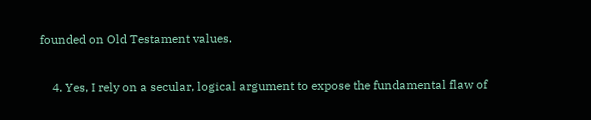founded on Old Testament values.

    4. Yes, I rely on a secular, logical argument to expose the fundamental flaw of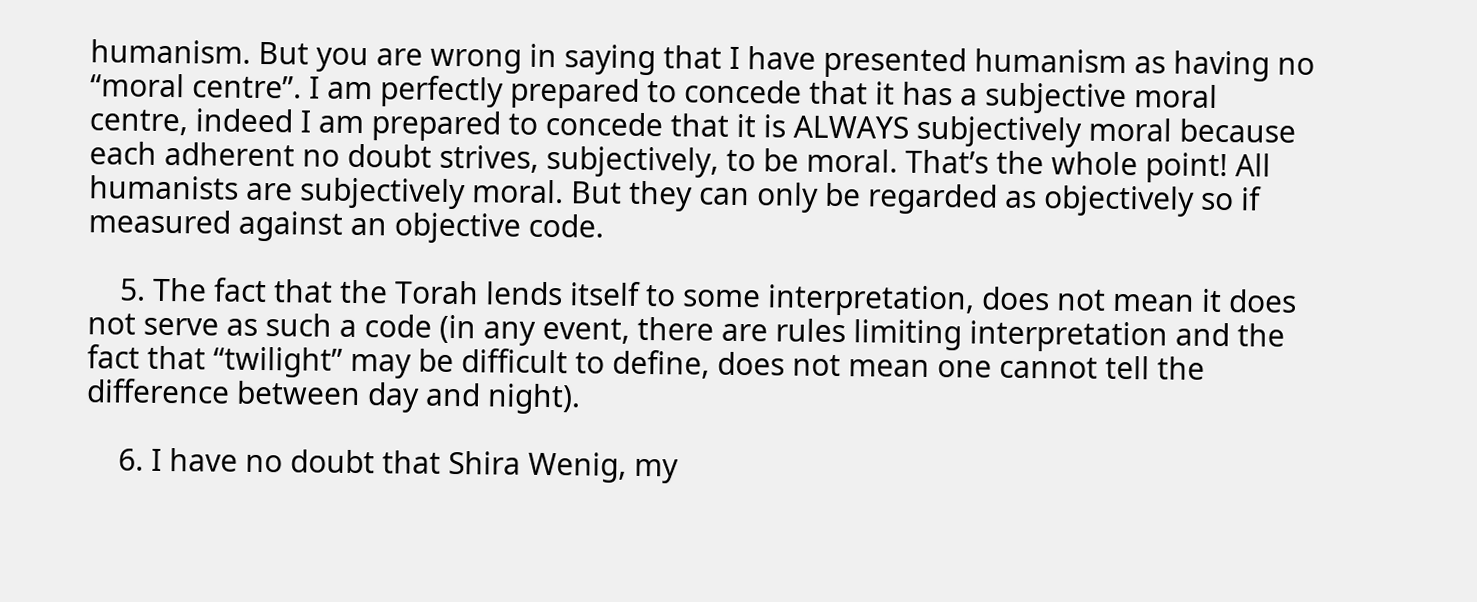humanism. But you are wrong in saying that I have presented humanism as having no “moral centre”. I am perfectly prepared to concede that it has a subjective moral centre, indeed I am prepared to concede that it is ALWAYS subjectively moral because each adherent no doubt strives, subjectively, to be moral. That’s the whole point! All humanists are subjectively moral. But they can only be regarded as objectively so if measured against an objective code.

    5. The fact that the Torah lends itself to some interpretation, does not mean it does not serve as such a code (in any event, there are rules limiting interpretation and the fact that “twilight” may be difficult to define, does not mean one cannot tell the difference between day and night).

    6. I have no doubt that Shira Wenig, my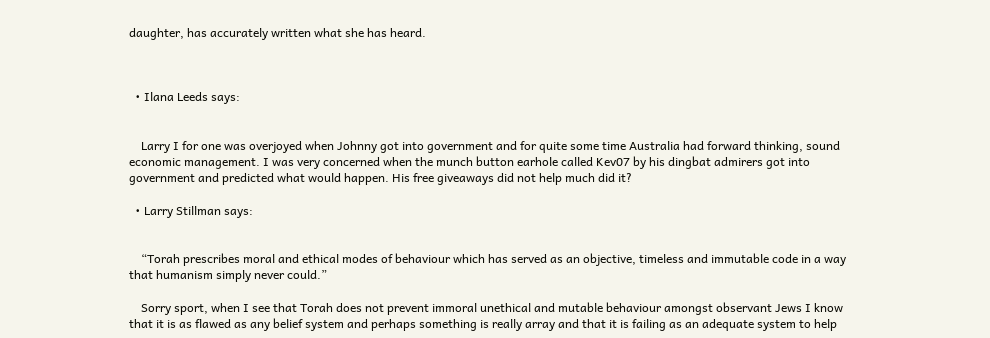daughter, has accurately written what she has heard.



  • Ilana Leeds says:


    Larry I for one was overjoyed when Johnny got into government and for quite some time Australia had forward thinking, sound economic management. I was very concerned when the munch button earhole called Kev07 by his dingbat admirers got into government and predicted what would happen. His free giveaways did not help much did it?

  • Larry Stillman says:


    “Torah prescribes moral and ethical modes of behaviour which has served as an objective, timeless and immutable code in a way that humanism simply never could.”

    Sorry sport, when I see that Torah does not prevent immoral unethical and mutable behaviour amongst observant Jews I know that it is as flawed as any belief system and perhaps something is really array and that it is failing as an adequate system to help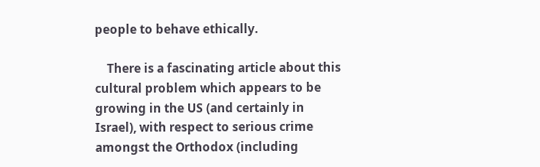people to behave ethically.

    There is a fascinating article about this cultural problem which appears to be growing in the US (and certainly in Israel), with respect to serious crime amongst the Orthodox (including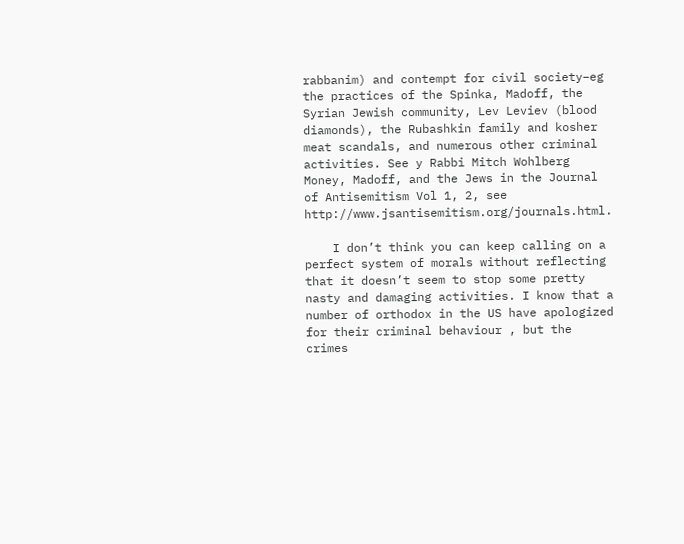rabbanim) and contempt for civil society–eg the practices of the Spinka, Madoff, the Syrian Jewish community, Lev Leviev (blood diamonds), the Rubashkin family and kosher meat scandals, and numerous other criminal activities. See y Rabbi Mitch Wohlberg Money, Madoff, and the Jews in the Journal of Antisemitism Vol 1, 2, see http://www.jsantisemitism.org/journals.html.

    I don’t think you can keep calling on a perfect system of morals without reflecting that it doesn’t seem to stop some pretty nasty and damaging activities. I know that a number of orthodox in the US have apologized for their criminal behaviour , but the crimes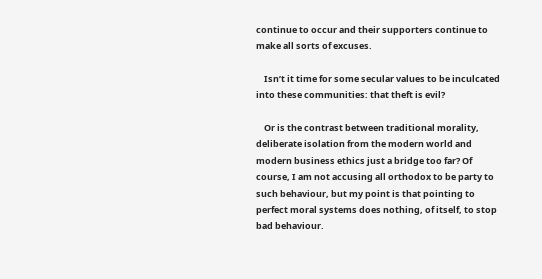continue to occur and their supporters continue to make all sorts of excuses.

    Isn’t it time for some secular values to be inculcated into these communities: that theft is evil?

    Or is the contrast between traditional morality, deliberate isolation from the modern world and modern business ethics just a bridge too far? Of course, I am not accusing all orthodox to be party to such behaviour, but my point is that pointing to perfect moral systems does nothing, of itself, to stop bad behaviour.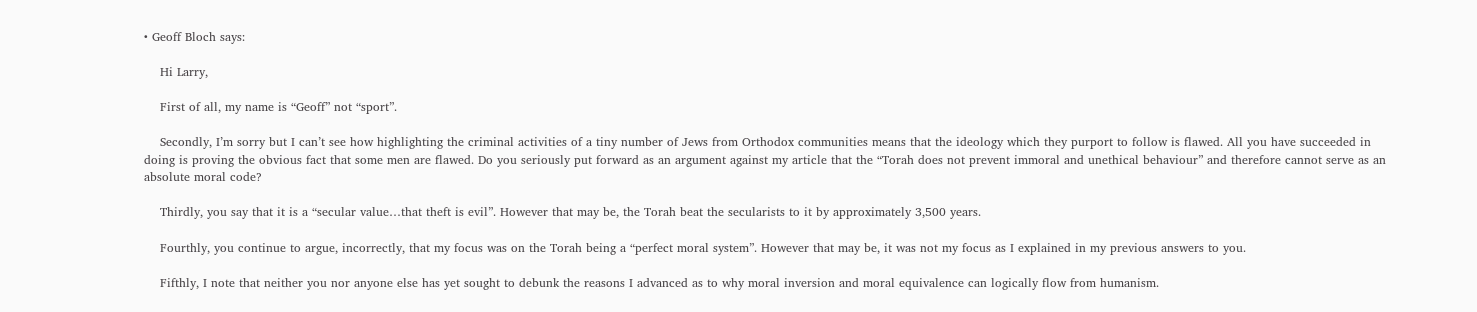• Geoff Bloch says:

    Hi Larry,

    First of all, my name is “Geoff” not “sport”.

    Secondly, I’m sorry but I can’t see how highlighting the criminal activities of a tiny number of Jews from Orthodox communities means that the ideology which they purport to follow is flawed. All you have succeeded in doing is proving the obvious fact that some men are flawed. Do you seriously put forward as an argument against my article that the “Torah does not prevent immoral and unethical behaviour” and therefore cannot serve as an absolute moral code?

    Thirdly, you say that it is a “secular value…that theft is evil”. However that may be, the Torah beat the secularists to it by approximately 3,500 years.

    Fourthly, you continue to argue, incorrectly, that my focus was on the Torah being a “perfect moral system”. However that may be, it was not my focus as I explained in my previous answers to you.

    Fifthly, I note that neither you nor anyone else has yet sought to debunk the reasons I advanced as to why moral inversion and moral equivalence can logically flow from humanism.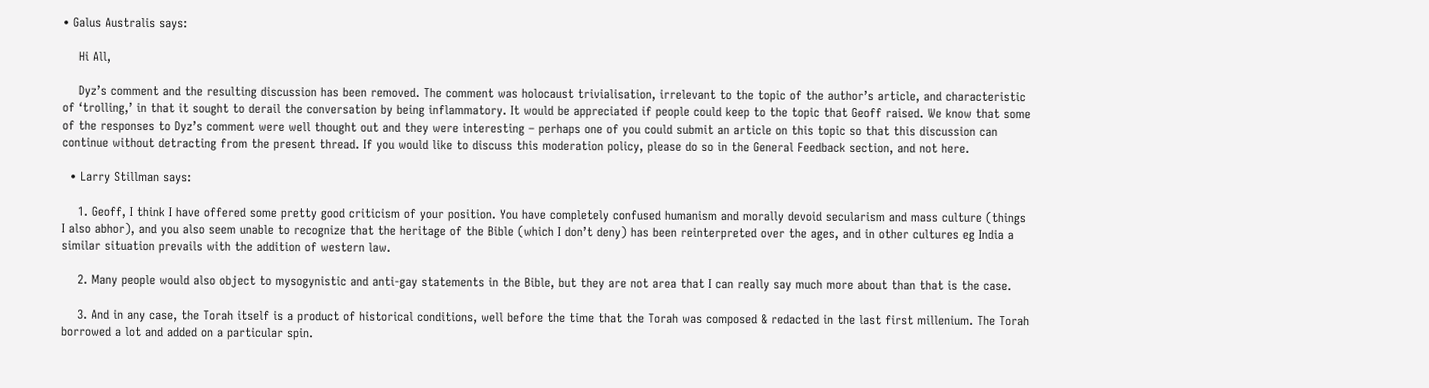• Galus Australis says:

    Hi All,

    Dyz’s comment and the resulting discussion has been removed. The comment was holocaust trivialisation, irrelevant to the topic of the author’s article, and characteristic of ‘trolling,’ in that it sought to derail the conversation by being inflammatory. It would be appreciated if people could keep to the topic that Geoff raised. We know that some of the responses to Dyz’s comment were well thought out and they were interesting – perhaps one of you could submit an article on this topic so that this discussion can continue without detracting from the present thread. If you would like to discuss this moderation policy, please do so in the General Feedback section, and not here.

  • Larry Stillman says:

    1. Geoff, I think I have offered some pretty good criticism of your position. You have completely confused humanism and morally devoid secularism and mass culture (things I also abhor), and you also seem unable to recognize that the heritage of the Bible (which I don’t deny) has been reinterpreted over the ages, and in other cultures eg India a similar situation prevails with the addition of western law.

    2. Many people would also object to mysogynistic and anti-gay statements in the Bible, but they are not area that I can really say much more about than that is the case.

    3. And in any case, the Torah itself is a product of historical conditions, well before the time that the Torah was composed & redacted in the last first millenium. The Torah borrowed a lot and added on a particular spin.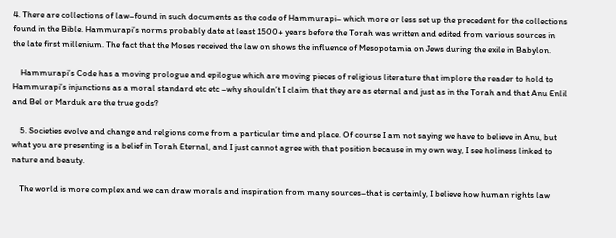4. There are collections of law–found in such documents as the code of Hammurapi– which more or less set up the precedent for the collections found in the Bible. Hammurapi’s norms probably date at least 1500+ years before the Torah was written and edited from various sources in the late first millenium. The fact that the Moses received the law on shows the influence of Mesopotamia on Jews during the exile in Babylon.

    Hammurapi’s Code has a moving prologue and epilogue which are moving pieces of religious literature that implore the reader to hold to Hammurapi’s injunctions as a moral standard etc etc –why shouldn’t I claim that they are as eternal and just as in the Torah and that Anu Enlil and Bel or Marduk are the true gods?

    5. Societies evolve and change and relgions come from a particular time and place. Of course I am not saying we have to believe in Anu, but what you are presenting is a belief in Torah Eternal, and I just cannot agree with that position because in my own way, I see holiness linked to nature and beauty.

    The world is more complex and we can draw morals and inspiration from many sources–that is certainly, I believe how human rights law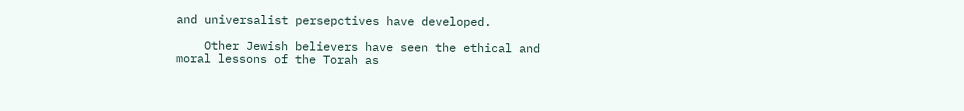and universalist persepctives have developed.

    Other Jewish believers have seen the ethical and moral lessons of the Torah as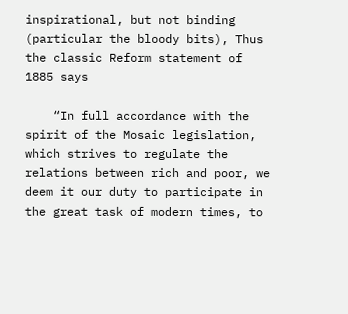inspirational, but not binding (particular the bloody bits), Thus the classic Reform statement of 1885 says

    “In full accordance with the spirit of the Mosaic legislation, which strives to regulate the relations between rich and poor, we deem it our duty to participate in the great task of modern times, to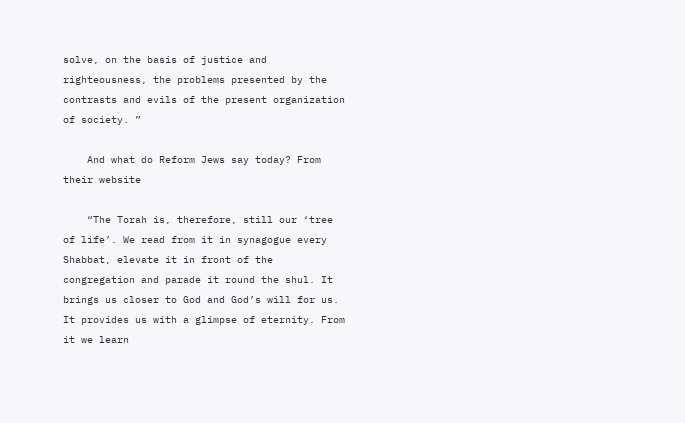solve, on the basis of justice and righteousness, the problems presented by the contrasts and evils of the present organization of society. ”

    And what do Reform Jews say today? From their website

    “The Torah is, therefore, still our ‘tree of life’. We read from it in synagogue every Shabbat, elevate it in front of the congregation and parade it round the shul. It brings us closer to God and God’s will for us. It provides us with a glimpse of eternity. From it we learn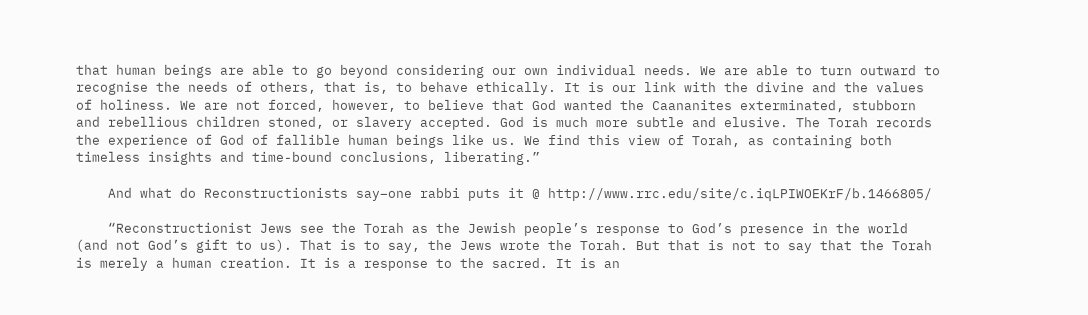that human beings are able to go beyond considering our own individual needs. We are able to turn outward to recognise the needs of others, that is, to behave ethically. It is our link with the divine and the values of holiness. We are not forced, however, to believe that God wanted the Caananites exterminated, stubborn and rebellious children stoned, or slavery accepted. God is much more subtle and elusive. The Torah records the experience of God of fallible human beings like us. We find this view of Torah, as containing both timeless insights and time-bound conclusions, liberating.”

    And what do Reconstructionists say–one rabbi puts it @ http://www.rrc.edu/site/c.iqLPIWOEKrF/b.1466805/

    “Reconstructionist Jews see the Torah as the Jewish people’s response to God’s presence in the world (and not God’s gift to us). That is to say, the Jews wrote the Torah. But that is not to say that the Torah is merely a human creation. It is a response to the sacred. It is an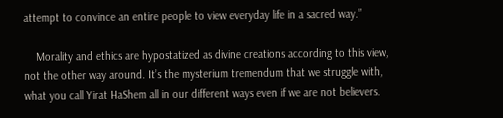attempt to convince an entire people to view everyday life in a sacred way.”

    Morality and ethics are hypostatized as divine creations according to this view, not the other way around. It’s the mysterium tremendum that we struggle with, what you call Yirat HaShem all in our different ways even if we are not believers.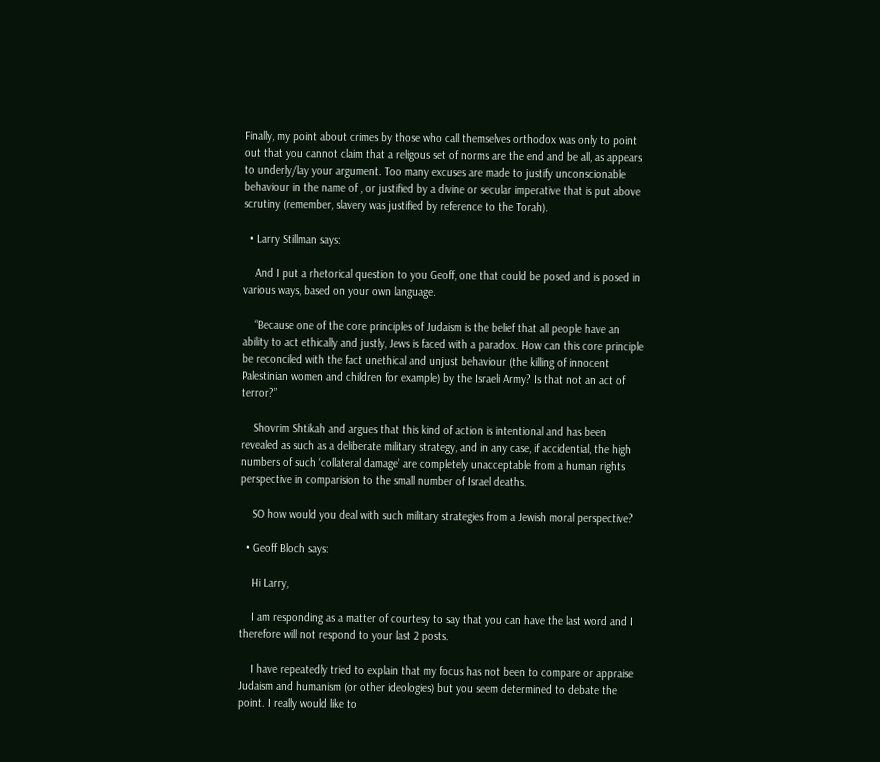Finally, my point about crimes by those who call themselves orthodox was only to point out that you cannot claim that a religous set of norms are the end and be all, as appears to underly/lay your argument. Too many excuses are made to justify unconscionable behaviour in the name of , or justified by a divine or secular imperative that is put above scrutiny (remember, slavery was justified by reference to the Torah).

  • Larry Stillman says:

    And I put a rhetorical question to you Geoff, one that could be posed and is posed in various ways, based on your own language.

    “Because one of the core principles of Judaism is the belief that all people have an ability to act ethically and justly, Jews is faced with a paradox. How can this core principle be reconciled with the fact unethical and unjust behaviour (the killing of innocent Palestinian women and children for example) by the Israeli Army? Is that not an act of terror?”

    Shovrim Shtikah and argues that this kind of action is intentional and has been revealed as such as a deliberate military strategy, and in any case, if accidential, the high numbers of such ‘collateral damage’ are completely unacceptable from a human rights perspective in comparision to the small number of Israel deaths.

    SO how would you deal with such military strategies from a Jewish moral perspective?

  • Geoff Bloch says:

    Hi Larry,

    I am responding as a matter of courtesy to say that you can have the last word and I therefore will not respond to your last 2 posts.

    I have repeatedly tried to explain that my focus has not been to compare or appraise Judaism and humanism (or other ideologies) but you seem determined to debate the point. I really would like to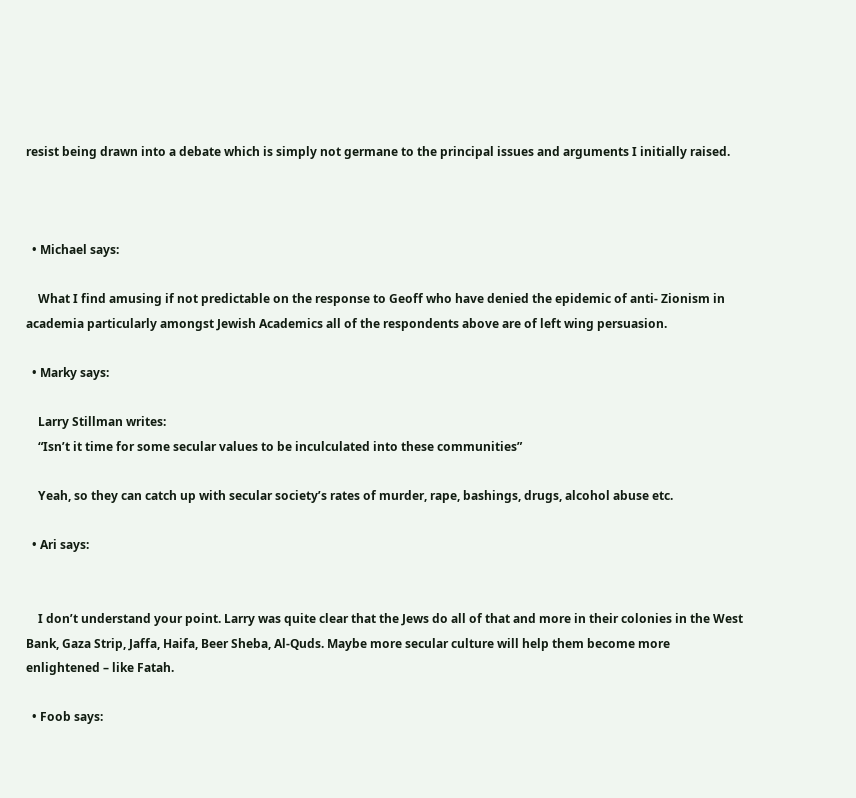resist being drawn into a debate which is simply not germane to the principal issues and arguments I initially raised.



  • Michael says:

    What I find amusing if not predictable on the response to Geoff who have denied the epidemic of anti- Zionism in academia particularly amongst Jewish Academics all of the respondents above are of left wing persuasion.

  • Marky says:

    Larry Stillman writes:
    “Isn’t it time for some secular values to be inculculated into these communities”

    Yeah, so they can catch up with secular society’s rates of murder, rape, bashings, drugs, alcohol abuse etc.

  • Ari says:


    I don’t understand your point. Larry was quite clear that the Jews do all of that and more in their colonies in the West Bank, Gaza Strip, Jaffa, Haifa, Beer Sheba, Al-Quds. Maybe more secular culture will help them become more enlightened – like Fatah.

  • Foob says: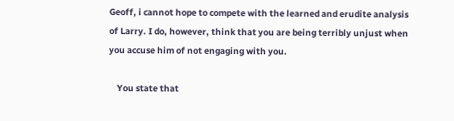Geoff, i cannot hope to compete with the learned and erudite analysis of Larry. I do, however, think that you are being terribly unjust when you accuse him of not engaging with you.

    You state that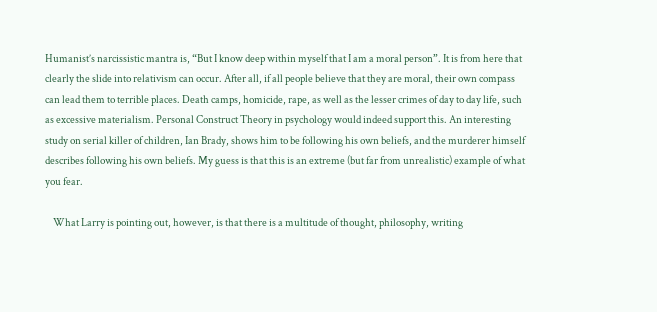Humanist’s narcissistic mantra is, “But I know deep within myself that I am a moral person”. It is from here that clearly the slide into relativism can occur. After all, if all people believe that they are moral, their own compass can lead them to terrible places. Death camps, homicide, rape, as well as the lesser crimes of day to day life, such as excessive materialism. Personal Construct Theory in psychology would indeed support this. An interesting study on serial killer of children, Ian Brady, shows him to be following his own beliefs, and the murderer himself describes following his own beliefs. My guess is that this is an extreme (but far from unrealistic) example of what you fear.

    What Larry is pointing out, however, is that there is a multitude of thought, philosophy, writing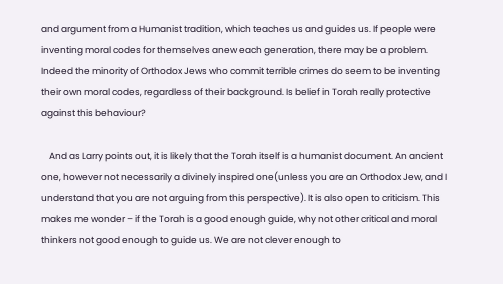and argument from a Humanist tradition, which teaches us and guides us. If people were inventing moral codes for themselves anew each generation, there may be a problem. Indeed the minority of Orthodox Jews who commit terrible crimes do seem to be inventing their own moral codes, regardless of their background. Is belief in Torah really protective against this behaviour?

    And as Larry points out, it is likely that the Torah itself is a humanist document. An ancient one, however not necessarily a divinely inspired one(unless you are an Orthodox Jew, and I understand that you are not arguing from this perspective). It is also open to criticism. This makes me wonder – if the Torah is a good enough guide, why not other critical and moral thinkers not good enough to guide us. We are not clever enough to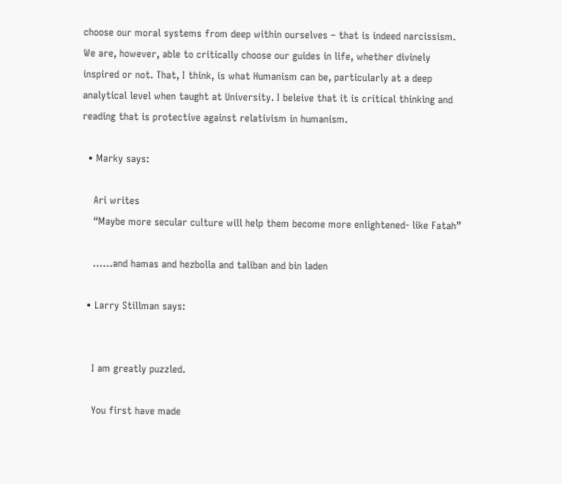choose our moral systems from deep within ourselves – that is indeed narcissism. We are, however, able to critically choose our guides in life, whether divinely inspired or not. That, I think, is what Humanism can be, particularly at a deep analytical level when taught at University. I beleive that it is critical thinking and reading that is protective against relativism in humanism.

  • Marky says:

    Ari writes
    “Maybe more secular culture will help them become more enlightened- like Fatah”

    ……and hamas and hezbolla and taliban and bin laden

  • Larry Stillman says:


    I am greatly puzzled.

    You first have made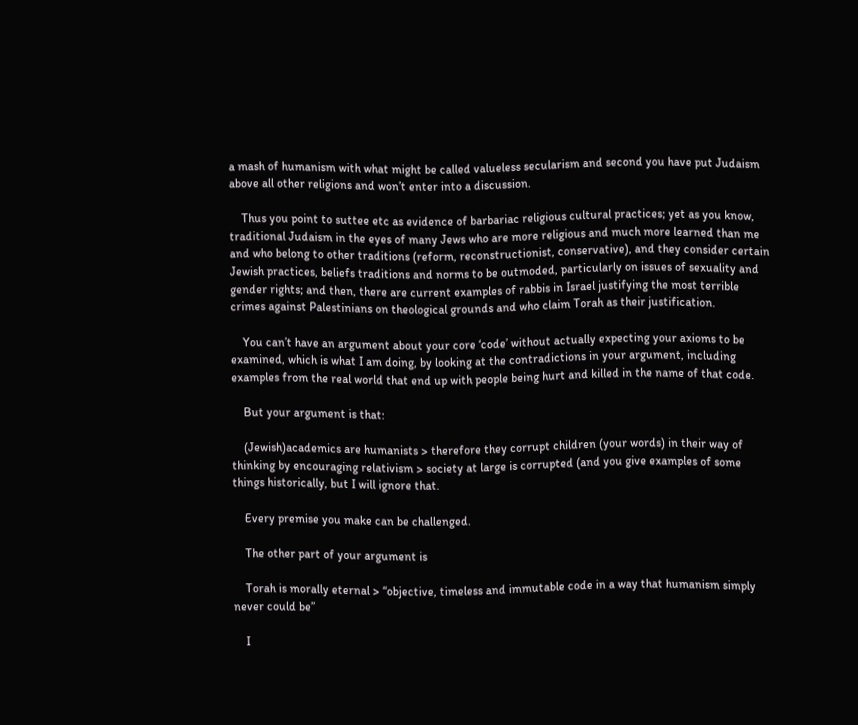a mash of humanism with what might be called valueless secularism and second you have put Judaism above all other religions and won’t enter into a discussion.

    Thus you point to suttee etc as evidence of barbariac religious cultural practices; yet as you know, traditional Judaism in the eyes of many Jews who are more religious and much more learned than me and who belong to other traditions (reform, reconstructionist, conservative), and they consider certain Jewish practices, beliefs traditions and norms to be outmoded, particularly on issues of sexuality and gender rights; and then, there are current examples of rabbis in Israel justifying the most terrible crimes against Palestinians on theological grounds and who claim Torah as their justification.

    You can’t have an argument about your core ‘code’ without actually expecting your axioms to be examined, which is what I am doing, by looking at the contradictions in your argument, including examples from the real world that end up with people being hurt and killed in the name of that code.

    But your argument is that:

    (Jewish)academics are humanists > therefore they corrupt children (your words) in their way of thinking by encouraging relativism > society at large is corrupted (and you give examples of some things historically, but I will ignore that.

    Every premise you make can be challenged.

    The other part of your argument is

    Torah is morally eternal > “objective, timeless and immutable code in a way that humanism simply never could be”

    I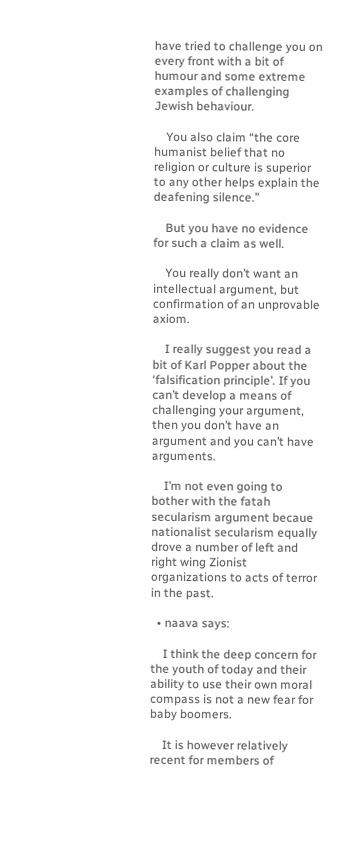have tried to challenge you on every front with a bit of humour and some extreme examples of challenging Jewish behaviour.

    You also claim “the core humanist belief that no religion or culture is superior to any other helps explain the deafening silence.”

    But you have no evidence for such a claim as well.

    You really don’t want an intellectual argument, but confirmation of an unprovable axiom.

    I really suggest you read a bit of Karl Popper about the ‘falsification principle’. If you can’t develop a means of challenging your argument, then you don’t have an argument and you can’t have arguments.

    I’m not even going to bother with the fatah secularism argument becaue nationalist secularism equally drove a number of left and right wing Zionist organizations to acts of terror in the past.

  • naava says:

    I think the deep concern for the youth of today and their ability to use their own moral compass is not a new fear for baby boomers.

    It is however relatively recent for members of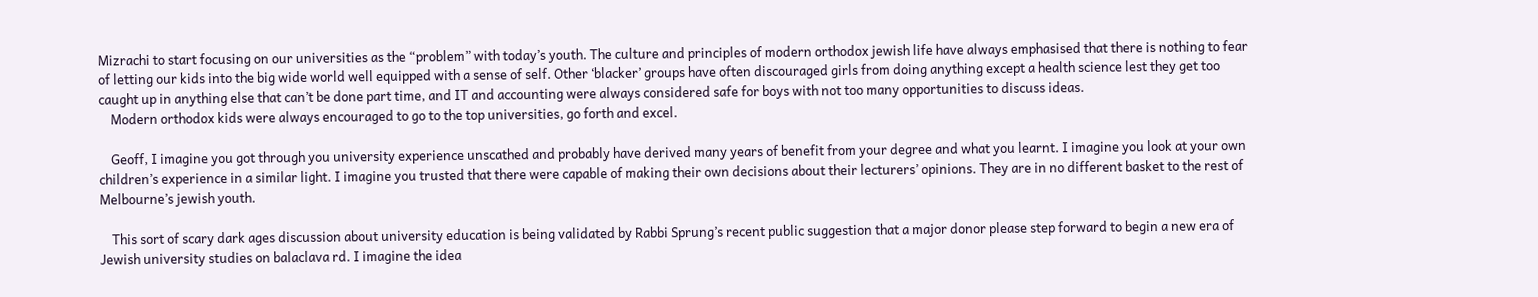Mizrachi to start focusing on our universities as the “problem” with today’s youth. The culture and principles of modern orthodox jewish life have always emphasised that there is nothing to fear of letting our kids into the big wide world well equipped with a sense of self. Other ‘blacker’ groups have often discouraged girls from doing anything except a health science lest they get too caught up in anything else that can’t be done part time, and IT and accounting were always considered safe for boys with not too many opportunities to discuss ideas.
    Modern orthodox kids were always encouraged to go to the top universities, go forth and excel.

    Geoff, I imagine you got through you university experience unscathed and probably have derived many years of benefit from your degree and what you learnt. I imagine you look at your own children’s experience in a similar light. I imagine you trusted that there were capable of making their own decisions about their lecturers’ opinions. They are in no different basket to the rest of Melbourne’s jewish youth.

    This sort of scary dark ages discussion about university education is being validated by Rabbi Sprung’s recent public suggestion that a major donor please step forward to begin a new era of Jewish university studies on balaclava rd. I imagine the idea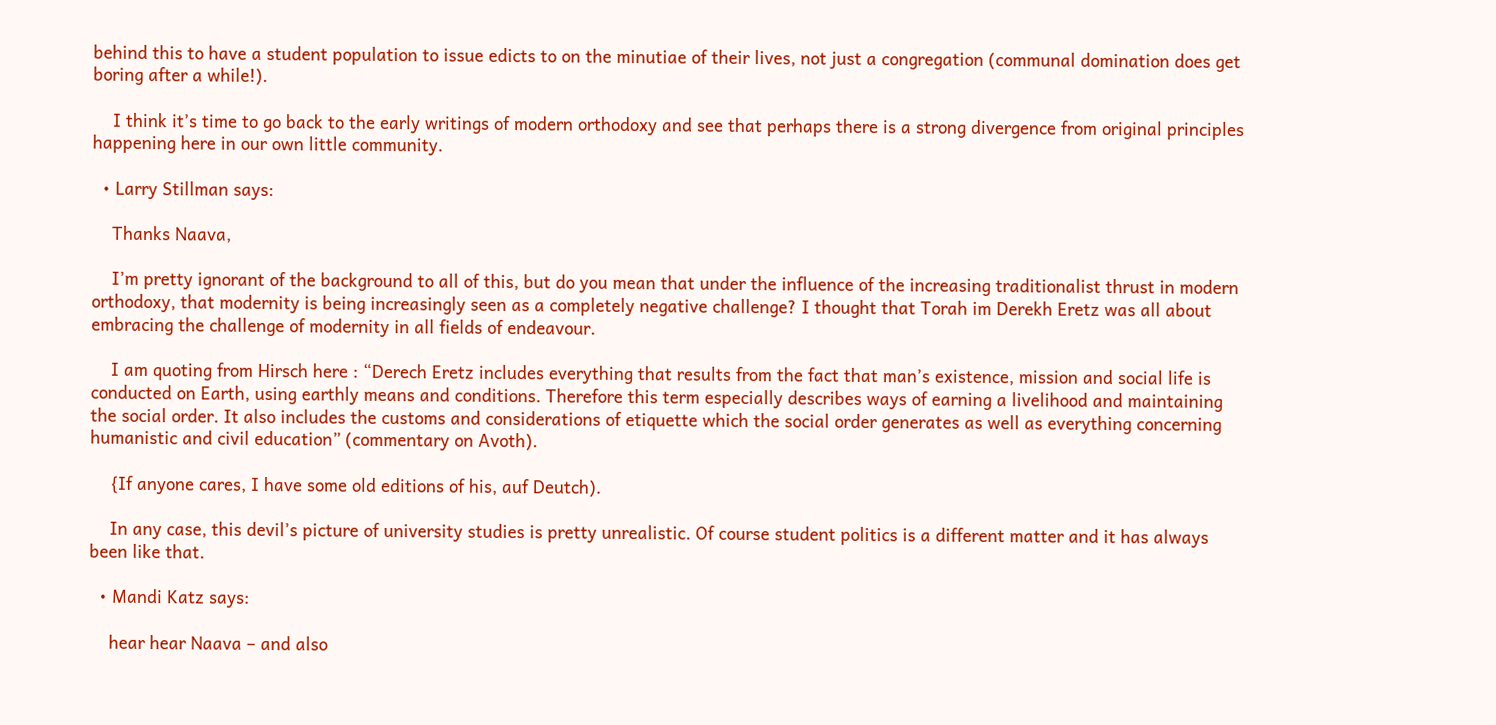behind this to have a student population to issue edicts to on the minutiae of their lives, not just a congregation (communal domination does get boring after a while!).

    I think it’s time to go back to the early writings of modern orthodoxy and see that perhaps there is a strong divergence from original principles happening here in our own little community.

  • Larry Stillman says:

    Thanks Naava,

    I’m pretty ignorant of the background to all of this, but do you mean that under the influence of the increasing traditionalist thrust in modern orthodoxy, that modernity is being increasingly seen as a completely negative challenge? I thought that Torah im Derekh Eretz was all about embracing the challenge of modernity in all fields of endeavour.

    I am quoting from Hirsch here : “Derech Eretz includes everything that results from the fact that man’s existence, mission and social life is conducted on Earth, using earthly means and conditions. Therefore this term especially describes ways of earning a livelihood and maintaining the social order. It also includes the customs and considerations of etiquette which the social order generates as well as everything concerning humanistic and civil education” (commentary on Avoth).

    {If anyone cares, I have some old editions of his, auf Deutch).

    In any case, this devil’s picture of university studies is pretty unrealistic. Of course student politics is a different matter and it has always been like that.

  • Mandi Katz says:

    hear hear Naava – and also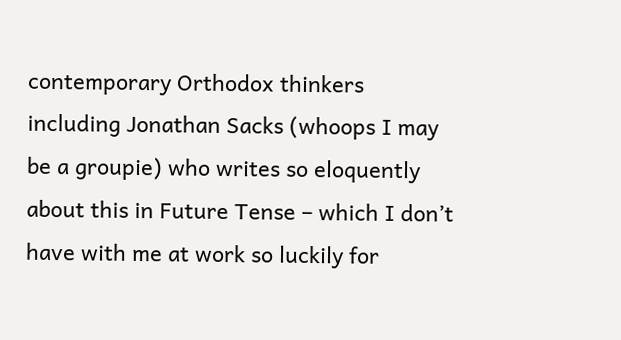contemporary Orthodox thinkers including Jonathan Sacks (whoops I may be a groupie) who writes so eloquently about this in Future Tense – which I don’t have with me at work so luckily for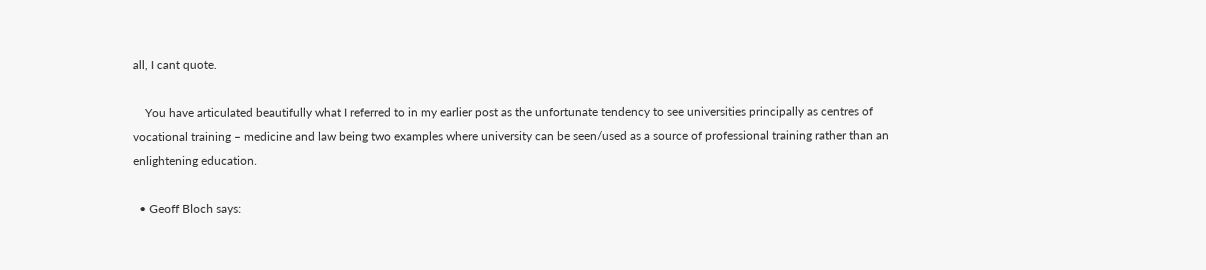all, I cant quote.

    You have articulated beautifully what I referred to in my earlier post as the unfortunate tendency to see universities principally as centres of vocational training – medicine and law being two examples where university can be seen/used as a source of professional training rather than an enlightening education.

  • Geoff Bloch says: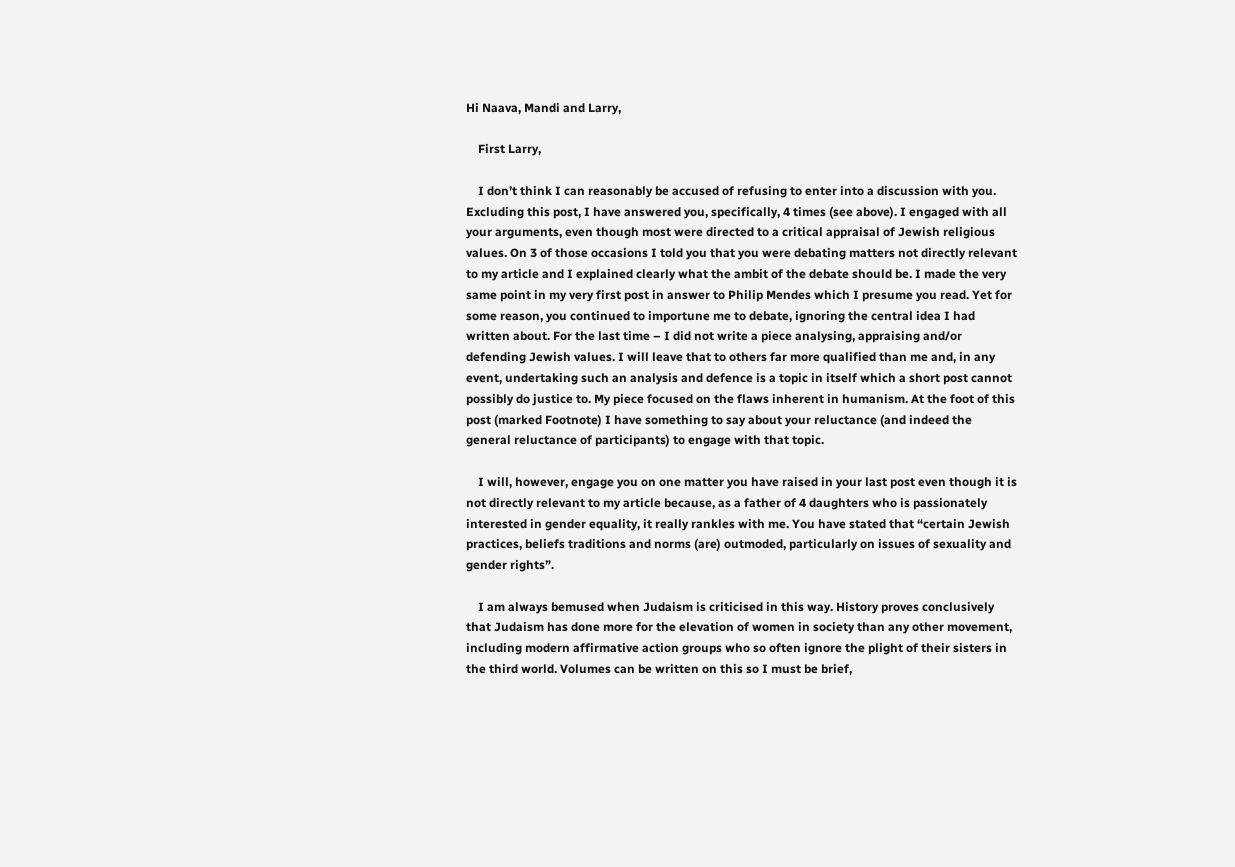Hi Naava, Mandi and Larry,

    First Larry,

    I don’t think I can reasonably be accused of refusing to enter into a discussion with you. Excluding this post, I have answered you, specifically, 4 times (see above). I engaged with all your arguments, even though most were directed to a critical appraisal of Jewish religious values. On 3 of those occasions I told you that you were debating matters not directly relevant to my article and I explained clearly what the ambit of the debate should be. I made the very same point in my very first post in answer to Philip Mendes which I presume you read. Yet for some reason, you continued to importune me to debate, ignoring the central idea I had written about. For the last time – I did not write a piece analysing, appraising and/or defending Jewish values. I will leave that to others far more qualified than me and, in any event, undertaking such an analysis and defence is a topic in itself which a short post cannot possibly do justice to. My piece focused on the flaws inherent in humanism. At the foot of this post (marked Footnote) I have something to say about your reluctance (and indeed the general reluctance of participants) to engage with that topic.

    I will, however, engage you on one matter you have raised in your last post even though it is not directly relevant to my article because, as a father of 4 daughters who is passionately interested in gender equality, it really rankles with me. You have stated that “certain Jewish practices, beliefs traditions and norms (are) outmoded, particularly on issues of sexuality and gender rights”.

    I am always bemused when Judaism is criticised in this way. History proves conclusively that Judaism has done more for the elevation of women in society than any other movement, including modern affirmative action groups who so often ignore the plight of their sisters in the third world. Volumes can be written on this so I must be brief,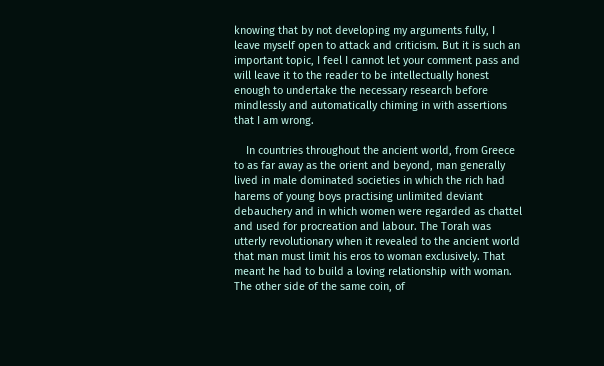knowing that by not developing my arguments fully, I leave myself open to attack and criticism. But it is such an important topic, I feel I cannot let your comment pass and will leave it to the reader to be intellectually honest enough to undertake the necessary research before mindlessly and automatically chiming in with assertions that I am wrong.

    In countries throughout the ancient world, from Greece to as far away as the orient and beyond, man generally lived in male dominated societies in which the rich had harems of young boys practising unlimited deviant debauchery and in which women were regarded as chattel and used for procreation and labour. The Torah was utterly revolutionary when it revealed to the ancient world that man must limit his eros to woman exclusively. That meant he had to build a loving relationship with woman. The other side of the same coin, of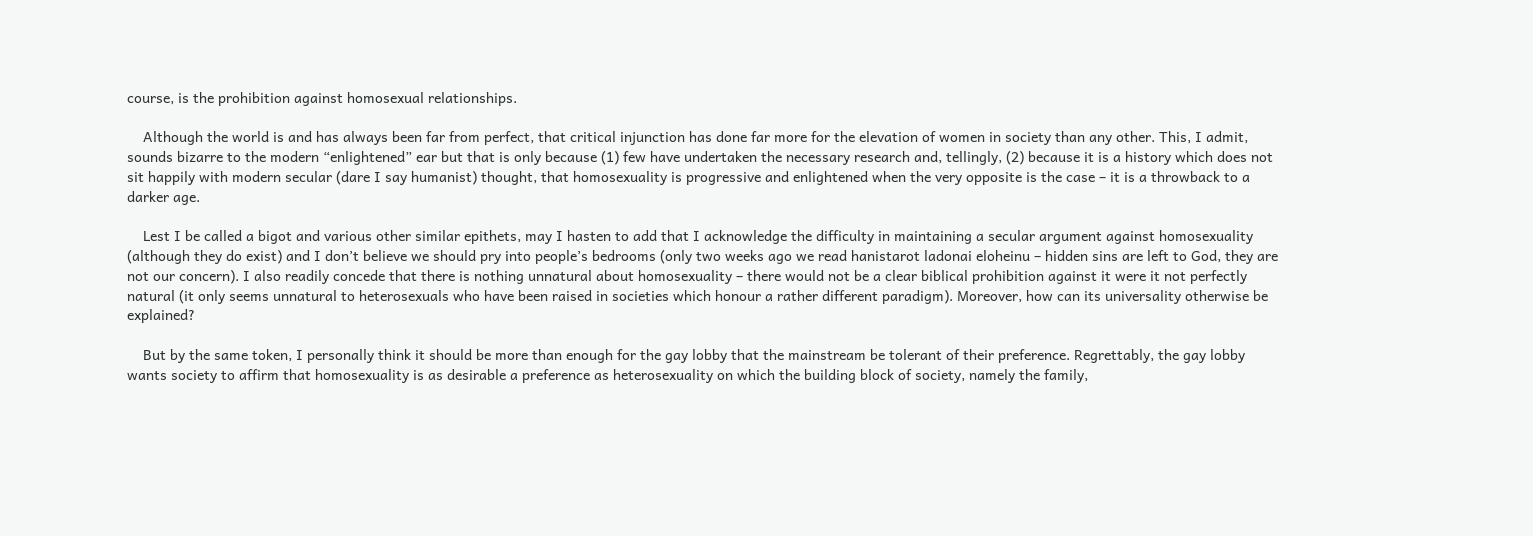course, is the prohibition against homosexual relationships.

    Although the world is and has always been far from perfect, that critical injunction has done far more for the elevation of women in society than any other. This, I admit, sounds bizarre to the modern “enlightened” ear but that is only because (1) few have undertaken the necessary research and, tellingly, (2) because it is a history which does not sit happily with modern secular (dare I say humanist) thought, that homosexuality is progressive and enlightened when the very opposite is the case – it is a throwback to a darker age.

    Lest I be called a bigot and various other similar epithets, may I hasten to add that I acknowledge the difficulty in maintaining a secular argument against homosexuality (although they do exist) and I don’t believe we should pry into people’s bedrooms (only two weeks ago we read hanistarot ladonai eloheinu – hidden sins are left to God, they are not our concern). I also readily concede that there is nothing unnatural about homosexuality – there would not be a clear biblical prohibition against it were it not perfectly natural (it only seems unnatural to heterosexuals who have been raised in societies which honour a rather different paradigm). Moreover, how can its universality otherwise be explained?

    But by the same token, I personally think it should be more than enough for the gay lobby that the mainstream be tolerant of their preference. Regrettably, the gay lobby wants society to affirm that homosexuality is as desirable a preference as heterosexuality on which the building block of society, namely the family,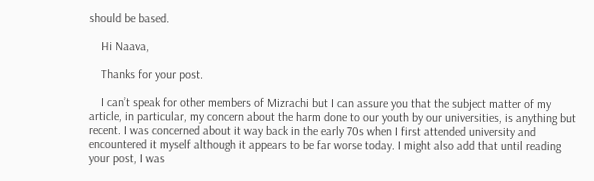should be based.

    Hi Naava,

    Thanks for your post.

    I can’t speak for other members of Mizrachi but I can assure you that the subject matter of my article, in particular, my concern about the harm done to our youth by our universities, is anything but recent. I was concerned about it way back in the early 70s when I first attended university and encountered it myself although it appears to be far worse today. I might also add that until reading your post, I was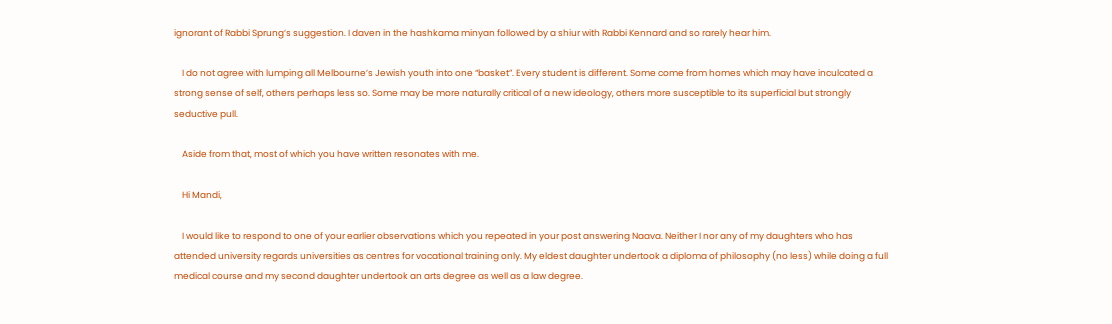ignorant of Rabbi Sprung’s suggestion. I daven in the hashkama minyan followed by a shiur with Rabbi Kennard and so rarely hear him.

    I do not agree with lumping all Melbourne’s Jewish youth into one “basket”. Every student is different. Some come from homes which may have inculcated a strong sense of self, others perhaps less so. Some may be more naturally critical of a new ideology, others more susceptible to its superficial but strongly seductive pull.

    Aside from that, most of which you have written resonates with me.

    Hi Mandi,

    I would like to respond to one of your earlier observations which you repeated in your post answering Naava. Neither I nor any of my daughters who has attended university regards universities as centres for vocational training only. My eldest daughter undertook a diploma of philosophy (no less) while doing a full medical course and my second daughter undertook an arts degree as well as a law degree.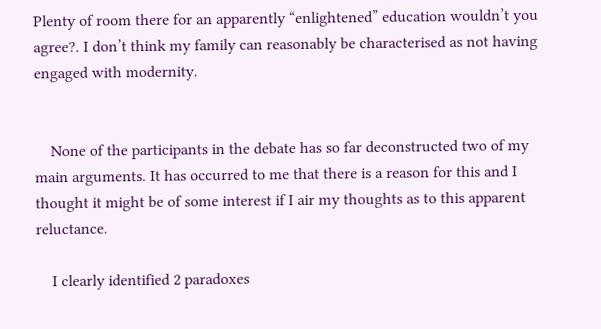Plenty of room there for an apparently “enlightened” education wouldn’t you agree?. I don’t think my family can reasonably be characterised as not having engaged with modernity.


    None of the participants in the debate has so far deconstructed two of my main arguments. It has occurred to me that there is a reason for this and I thought it might be of some interest if I air my thoughts as to this apparent reluctance.

    I clearly identified 2 paradoxes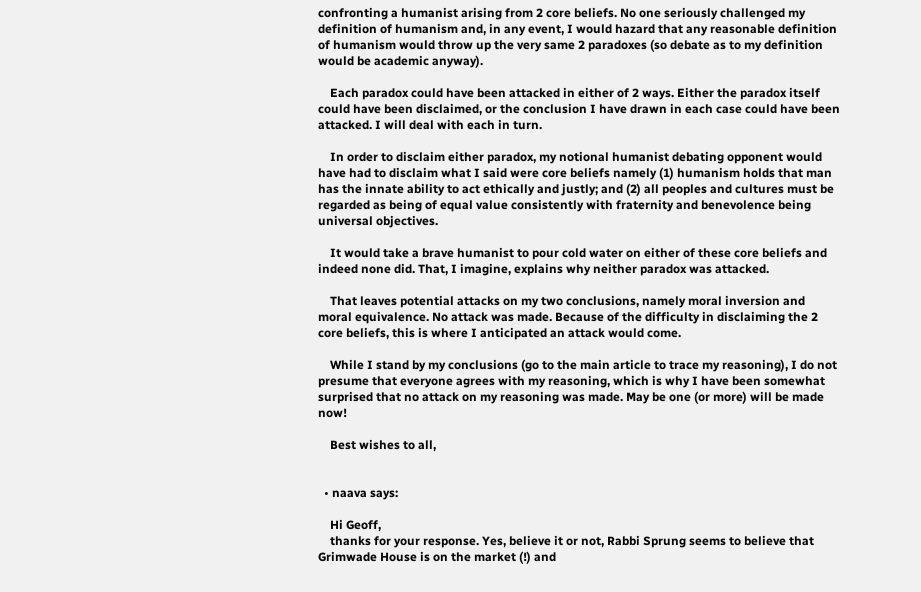confronting a humanist arising from 2 core beliefs. No one seriously challenged my definition of humanism and, in any event, I would hazard that any reasonable definition of humanism would throw up the very same 2 paradoxes (so debate as to my definition would be academic anyway).

    Each paradox could have been attacked in either of 2 ways. Either the paradox itself could have been disclaimed, or the conclusion I have drawn in each case could have been attacked. I will deal with each in turn.

    In order to disclaim either paradox, my notional humanist debating opponent would have had to disclaim what I said were core beliefs namely (1) humanism holds that man has the innate ability to act ethically and justly; and (2) all peoples and cultures must be regarded as being of equal value consistently with fraternity and benevolence being universal objectives.

    It would take a brave humanist to pour cold water on either of these core beliefs and indeed none did. That, I imagine, explains why neither paradox was attacked.

    That leaves potential attacks on my two conclusions, namely moral inversion and moral equivalence. No attack was made. Because of the difficulty in disclaiming the 2 core beliefs, this is where I anticipated an attack would come.

    While I stand by my conclusions (go to the main article to trace my reasoning), I do not presume that everyone agrees with my reasoning, which is why I have been somewhat surprised that no attack on my reasoning was made. May be one (or more) will be made now!

    Best wishes to all,


  • naava says:

    Hi Geoff,
    thanks for your response. Yes, believe it or not, Rabbi Sprung seems to believe that Grimwade House is on the market (!) and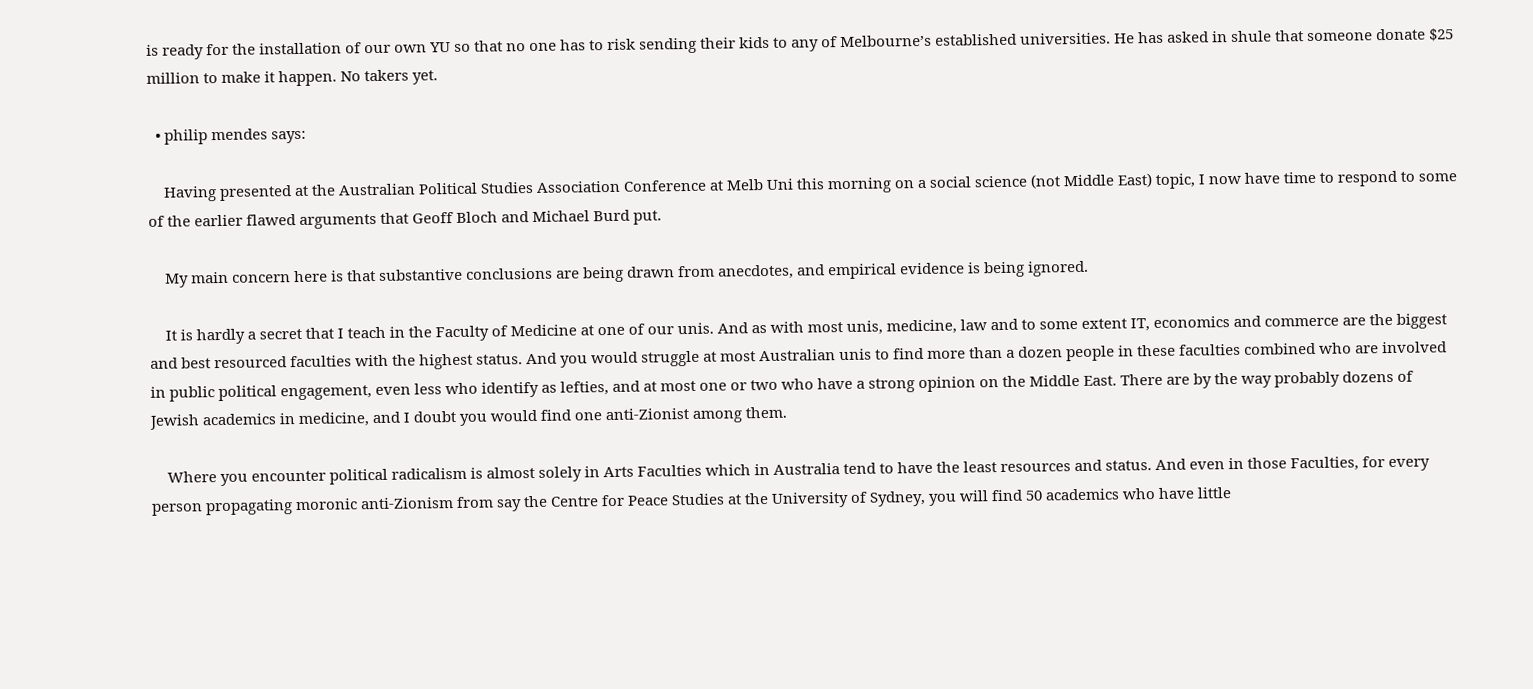is ready for the installation of our own YU so that no one has to risk sending their kids to any of Melbourne’s established universities. He has asked in shule that someone donate $25 million to make it happen. No takers yet.

  • philip mendes says:

    Having presented at the Australian Political Studies Association Conference at Melb Uni this morning on a social science (not Middle East) topic, I now have time to respond to some of the earlier flawed arguments that Geoff Bloch and Michael Burd put.

    My main concern here is that substantive conclusions are being drawn from anecdotes, and empirical evidence is being ignored.

    It is hardly a secret that I teach in the Faculty of Medicine at one of our unis. And as with most unis, medicine, law and to some extent IT, economics and commerce are the biggest and best resourced faculties with the highest status. And you would struggle at most Australian unis to find more than a dozen people in these faculties combined who are involved in public political engagement, even less who identify as lefties, and at most one or two who have a strong opinion on the Middle East. There are by the way probably dozens of Jewish academics in medicine, and I doubt you would find one anti-Zionist among them.

    Where you encounter political radicalism is almost solely in Arts Faculties which in Australia tend to have the least resources and status. And even in those Faculties, for every person propagating moronic anti-Zionism from say the Centre for Peace Studies at the University of Sydney, you will find 50 academics who have little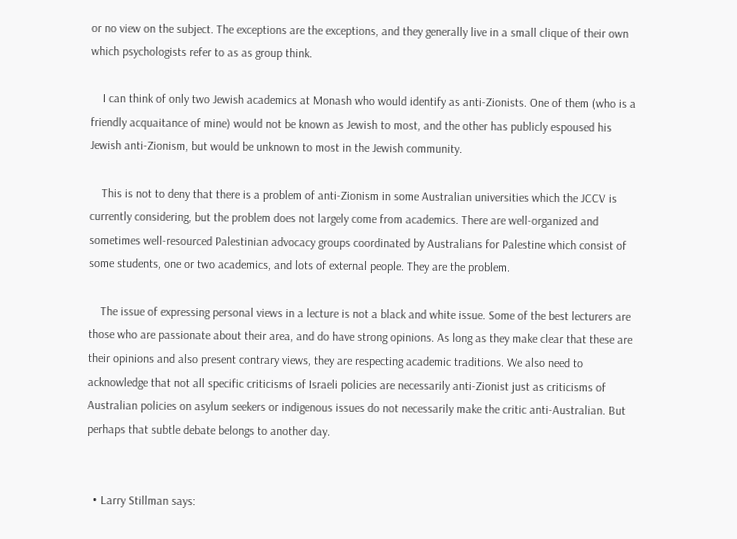or no view on the subject. The exceptions are the exceptions, and they generally live in a small clique of their own which psychologists refer to as as group think.

    I can think of only two Jewish academics at Monash who would identify as anti-Zionists. One of them (who is a friendly acquaitance of mine) would not be known as Jewish to most, and the other has publicly espoused his Jewish anti-Zionism, but would be unknown to most in the Jewish community.

    This is not to deny that there is a problem of anti-Zionism in some Australian universities which the JCCV is currently considering, but the problem does not largely come from academics. There are well-organized and sometimes well-resourced Palestinian advocacy groups coordinated by Australians for Palestine which consist of some students, one or two academics, and lots of external people. They are the problem.

    The issue of expressing personal views in a lecture is not a black and white issue. Some of the best lecturers are those who are passionate about their area, and do have strong opinions. As long as they make clear that these are their opinions and also present contrary views, they are respecting academic traditions. We also need to acknowledge that not all specific criticisms of Israeli policies are necessarily anti-Zionist just as criticisms of Australian policies on asylum seekers or indigenous issues do not necessarily make the critic anti-Australian. But perhaps that subtle debate belongs to another day.


  • Larry Stillman says: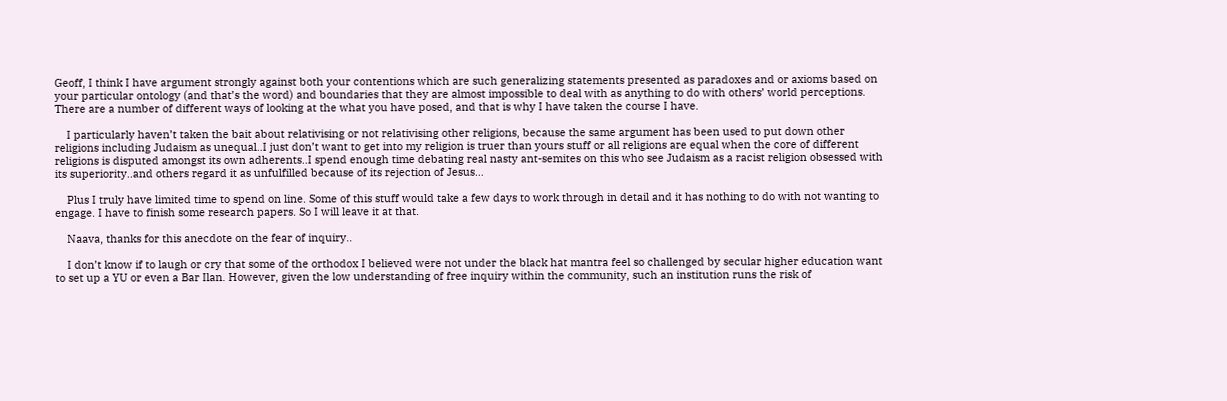Geoff, I think I have argument strongly against both your contentions which are such generalizing statements presented as paradoxes and or axioms based on your particular ontology (and that’s the word) and boundaries that they are almost impossible to deal with as anything to do with others’ world perceptions. There are a number of different ways of looking at the what you have posed, and that is why I have taken the course I have.

    I particularly haven’t taken the bait about relativising or not relativising other religions, because the same argument has been used to put down other religions including Judaism as unequal..I just don’t want to get into my religion is truer than yours stuff or all religions are equal when the core of different religions is disputed amongst its own adherents..I spend enough time debating real nasty ant-semites on this who see Judaism as a racist religion obsessed with its superiority..and others regard it as unfulfilled because of its rejection of Jesus…

    Plus I truly have limited time to spend on line. Some of this stuff would take a few days to work through in detail and it has nothing to do with not wanting to engage. I have to finish some research papers. So I will leave it at that.

    Naava, thanks for this anecdote on the fear of inquiry..

    I don’t know if to laugh or cry that some of the orthodox I believed were not under the black hat mantra feel so challenged by secular higher education want to set up a YU or even a Bar Ilan. However, given the low understanding of free inquiry within the community, such an institution runs the risk of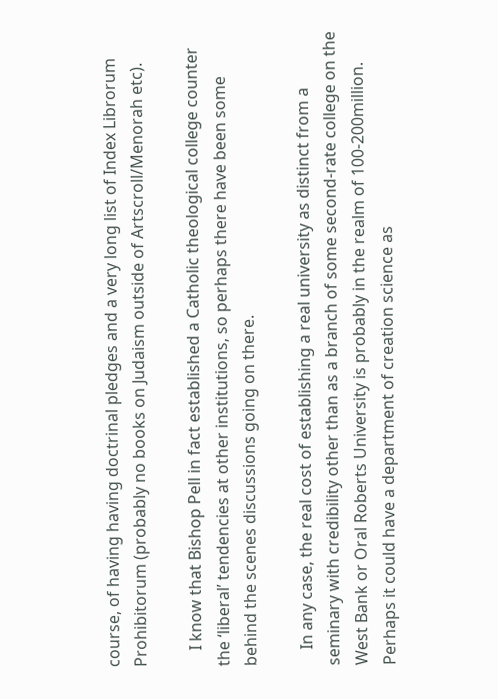course, of having having doctrinal pledges and a very long list of Index Librorum Prohibitorum (probably no books on Judaism outside of Artscroll/Menorah etc).

    I know that Bishop Pell in fact established a Catholic theological college counter the ‘liberal’ tendencies at other institutions, so perhaps there have been some behind the scenes discussions going on there.

    In any case, the real cost of establishing a real university as distinct from a seminary with credibility other than as a branch of some second-rate college on the West Bank or Oral Roberts University is probably in the realm of 100-200million. Perhaps it could have a department of creation science as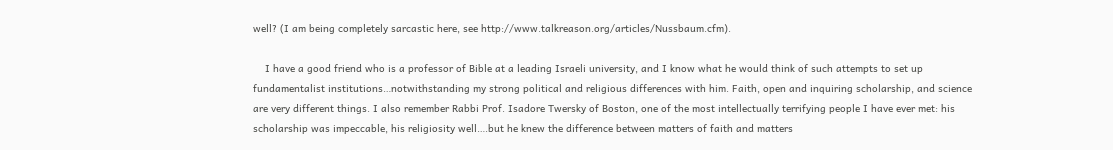well? (I am being completely sarcastic here, see http://www.talkreason.org/articles/Nussbaum.cfm).

    I have a good friend who is a professor of Bible at a leading Israeli university, and I know what he would think of such attempts to set up fundamentalist institutions…notwithstanding my strong political and religious differences with him. Faith, open and inquiring scholarship, and science are very different things. I also remember Rabbi Prof. Isadore Twersky of Boston, one of the most intellectually terrifying people I have ever met: his scholarship was impeccable, his religiosity well….but he knew the difference between matters of faith and matters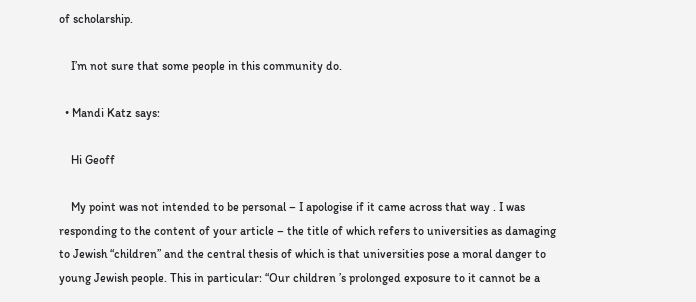of scholarship.

    I’m not sure that some people in this community do.

  • Mandi Katz says:

    Hi Geoff

    My point was not intended to be personal – I apologise if it came across that way . I was responding to the content of your article – the title of which refers to universities as damaging to Jewish “children” and the central thesis of which is that universities pose a moral danger to young Jewish people. This in particular: “Our children ’s prolonged exposure to it cannot be a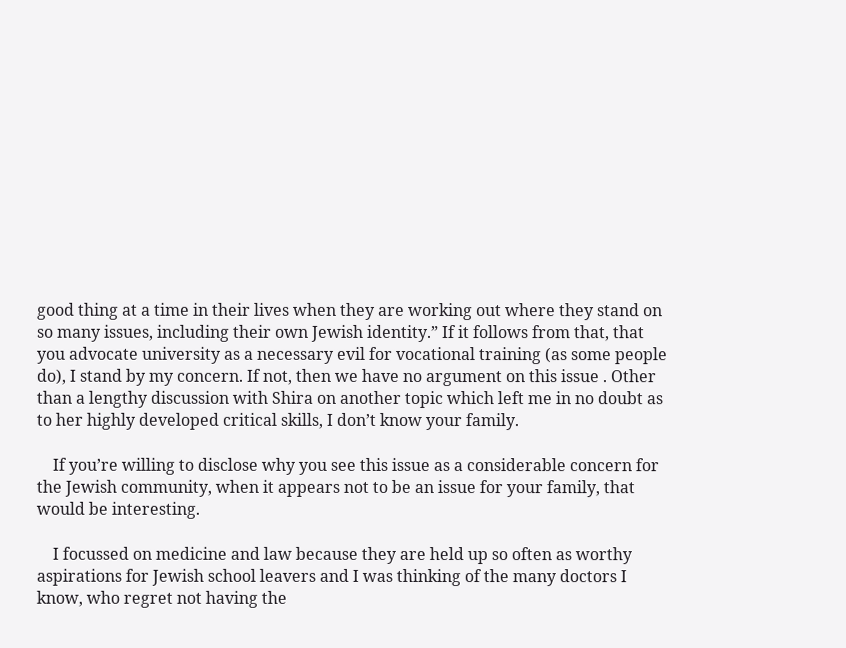good thing at a time in their lives when they are working out where they stand on so many issues, including their own Jewish identity.” If it follows from that, that you advocate university as a necessary evil for vocational training (as some people do), I stand by my concern. If not, then we have no argument on this issue . Other than a lengthy discussion with Shira on another topic which left me in no doubt as to her highly developed critical skills, I don’t know your family.

    If you’re willing to disclose why you see this issue as a considerable concern for the Jewish community, when it appears not to be an issue for your family, that would be interesting.

    I focussed on medicine and law because they are held up so often as worthy aspirations for Jewish school leavers and I was thinking of the many doctors I know, who regret not having the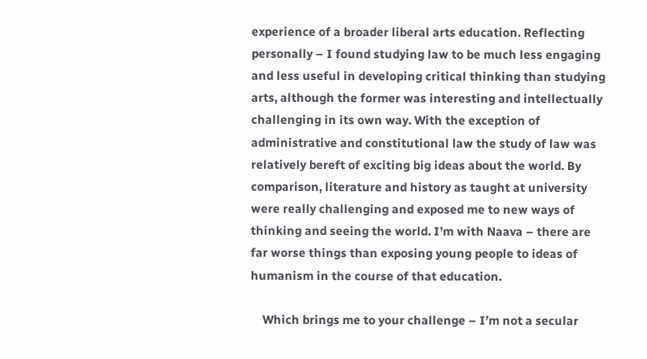experience of a broader liberal arts education. Reflecting personally – I found studying law to be much less engaging and less useful in developing critical thinking than studying arts, although the former was interesting and intellectually challenging in its own way. With the exception of administrative and constitutional law the study of law was relatively bereft of exciting big ideas about the world. By comparison, literature and history as taught at university were really challenging and exposed me to new ways of thinking and seeing the world. I’m with Naava – there are far worse things than exposing young people to ideas of humanism in the course of that education.

    Which brings me to your challenge – I’m not a secular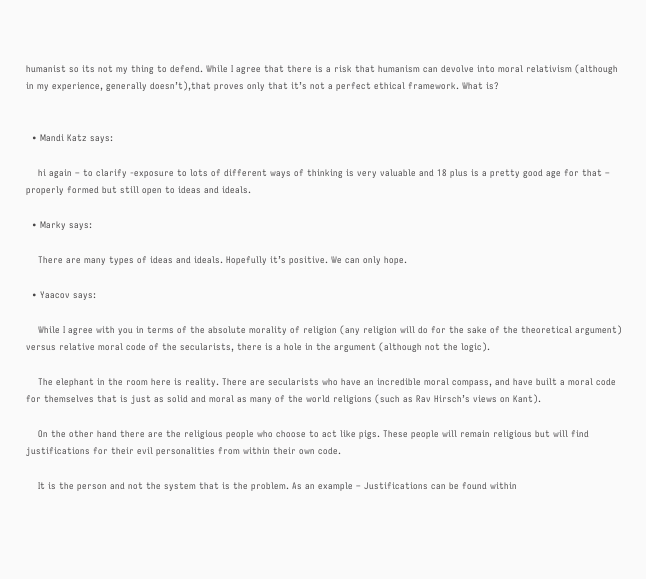humanist so its not my thing to defend. While I agree that there is a risk that humanism can devolve into moral relativism (although in my experience, generally doesn’t),that proves only that it’s not a perfect ethical framework. What is?


  • Mandi Katz says:

    hi again – to clarify -exposure to lots of different ways of thinking is very valuable and 18 plus is a pretty good age for that – properly formed but still open to ideas and ideals.

  • Marky says:

    There are many types of ideas and ideals. Hopefully it’s positive. We can only hope.

  • Yaacov says:

    While I agree with you in terms of the absolute morality of religion (any religion will do for the sake of the theoretical argument) versus relative moral code of the secularists, there is a hole in the argument (although not the logic).

    The elephant in the room here is reality. There are secularists who have an incredible moral compass, and have built a moral code for themselves that is just as solid and moral as many of the world religions (such as Rav Hirsch’s views on Kant).

    On the other hand there are the religious people who choose to act like pigs. These people will remain religious but will find justifications for their evil personalities from within their own code.

    It is the person and not the system that is the problem. As an example – Justifications can be found within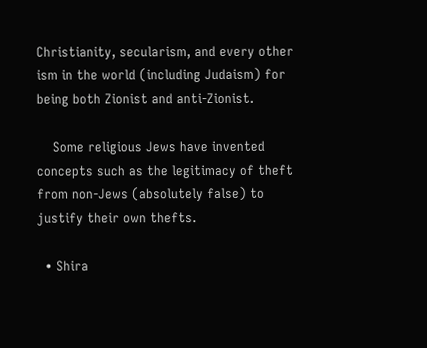Christianity, secularism, and every other ism in the world (including Judaism) for being both Zionist and anti-Zionist.

    Some religious Jews have invented concepts such as the legitimacy of theft from non-Jews (absolutely false) to justify their own thefts.

  • Shira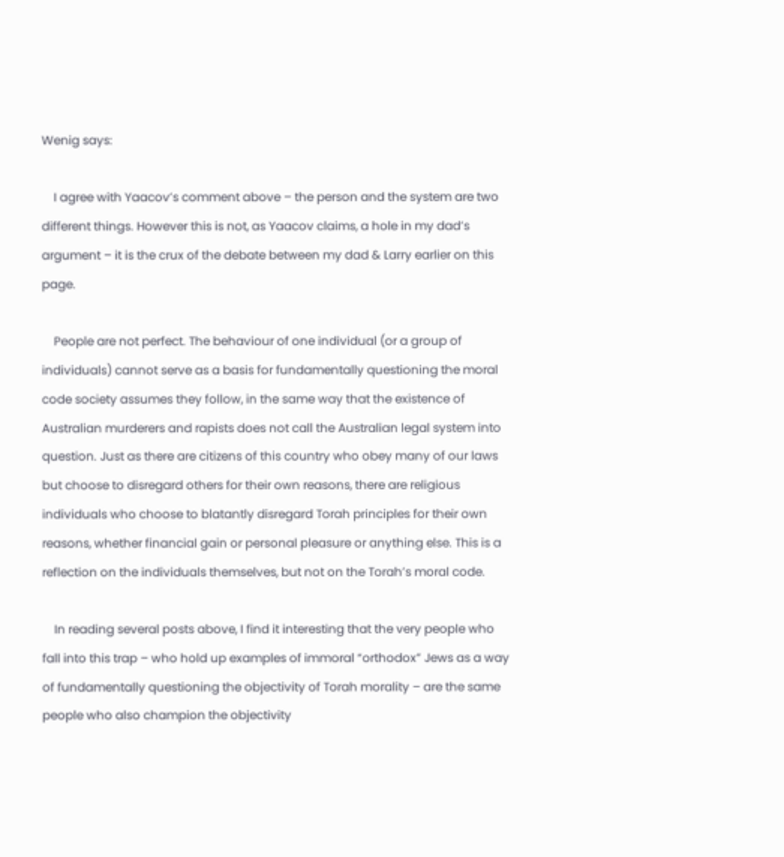Wenig says:

    I agree with Yaacov’s comment above – the person and the system are two different things. However this is not, as Yaacov claims, a hole in my dad’s argument – it is the crux of the debate between my dad & Larry earlier on this page.

    People are not perfect. The behaviour of one individual (or a group of individuals) cannot serve as a basis for fundamentally questioning the moral code society assumes they follow, in the same way that the existence of Australian murderers and rapists does not call the Australian legal system into question. Just as there are citizens of this country who obey many of our laws but choose to disregard others for their own reasons, there are religious individuals who choose to blatantly disregard Torah principles for their own reasons, whether financial gain or personal pleasure or anything else. This is a reflection on the individuals themselves, but not on the Torah’s moral code.

    In reading several posts above, I find it interesting that the very people who fall into this trap – who hold up examples of immoral “orthodox” Jews as a way of fundamentally questioning the objectivity of Torah morality – are the same people who also champion the objectivity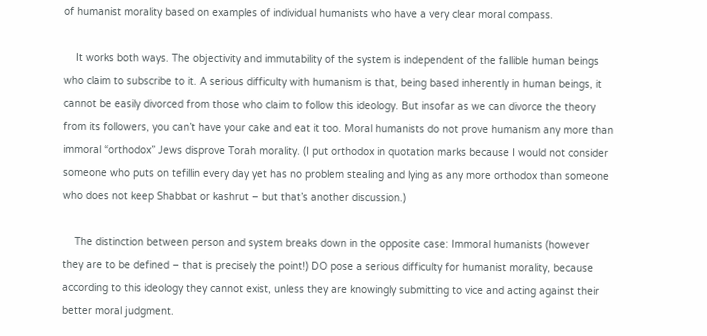of humanist morality based on examples of individual humanists who have a very clear moral compass.

    It works both ways. The objectivity and immutability of the system is independent of the fallible human beings who claim to subscribe to it. A serious difficulty with humanism is that, being based inherently in human beings, it cannot be easily divorced from those who claim to follow this ideology. But insofar as we can divorce the theory from its followers, you can’t have your cake and eat it too. Moral humanists do not prove humanism any more than immoral “orthodox” Jews disprove Torah morality. (I put orthodox in quotation marks because I would not consider someone who puts on tefillin every day yet has no problem stealing and lying as any more orthodox than someone who does not keep Shabbat or kashrut – but that’s another discussion.)

    The distinction between person and system breaks down in the opposite case: Immoral humanists (however they are to be defined – that is precisely the point!) DO pose a serious difficulty for humanist morality, because according to this ideology they cannot exist, unless they are knowingly submitting to vice and acting against their better moral judgment.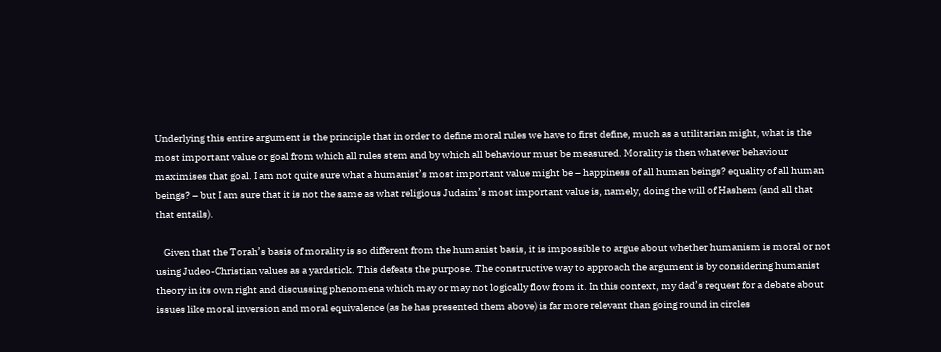Underlying this entire argument is the principle that in order to define moral rules we have to first define, much as a utilitarian might, what is the most important value or goal from which all rules stem and by which all behaviour must be measured. Morality is then whatever behaviour maximises that goal. I am not quite sure what a humanist’s most important value might be – happiness of all human beings? equality of all human beings? – but I am sure that it is not the same as what religious Judaim’s most important value is, namely, doing the will of Hashem (and all that that entails).

    Given that the Torah’s basis of morality is so different from the humanist basis, it is impossible to argue about whether humanism is moral or not using Judeo-Christian values as a yardstick. This defeats the purpose. The constructive way to approach the argument is by considering humanist theory in its own right and discussing phenomena which may or may not logically flow from it. In this context, my dad’s request for a debate about issues like moral inversion and moral equivalence (as he has presented them above) is far more relevant than going round in circles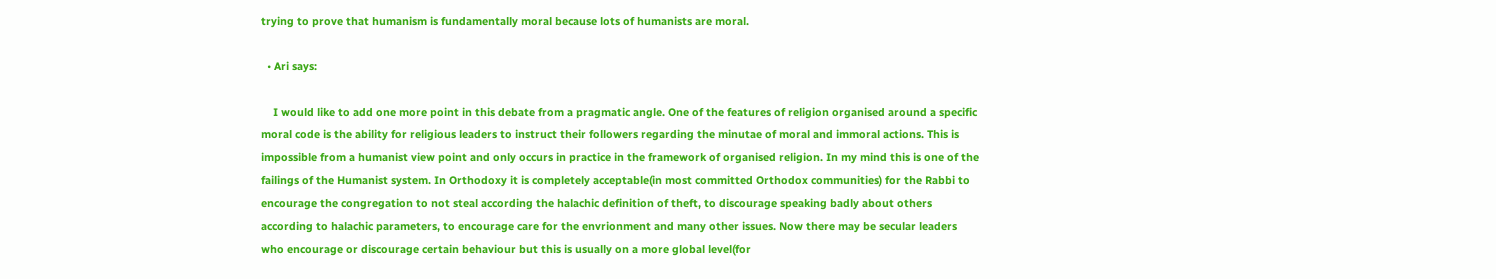trying to prove that humanism is fundamentally moral because lots of humanists are moral.

  • Ari says:

    I would like to add one more point in this debate from a pragmatic angle. One of the features of religion organised around a specific moral code is the ability for religious leaders to instruct their followers regarding the minutae of moral and immoral actions. This is impossible from a humanist view point and only occurs in practice in the framework of organised religion. In my mind this is one of the failings of the Humanist system. In Orthodoxy it is completely acceptable(in most committed Orthodox communities) for the Rabbi to encourage the congregation to not steal according the halachic definition of theft, to discourage speaking badly about others according to halachic parameters, to encourage care for the envrionment and many other issues. Now there may be secular leaders who encourage or discourage certain behaviour but this is usually on a more global level(for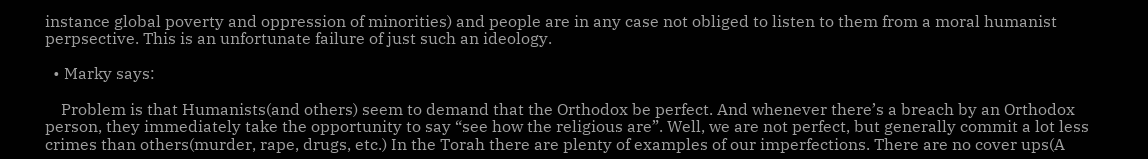instance global poverty and oppression of minorities) and people are in any case not obliged to listen to them from a moral humanist perpsective. This is an unfortunate failure of just such an ideology.

  • Marky says:

    Problem is that Humanists(and others) seem to demand that the Orthodox be perfect. And whenever there’s a breach by an Orthodox person, they immediately take the opportunity to say “see how the religious are”. Well, we are not perfect, but generally commit a lot less crimes than others(murder, rape, drugs, etc.) In the Torah there are plenty of examples of our imperfections. There are no cover ups(A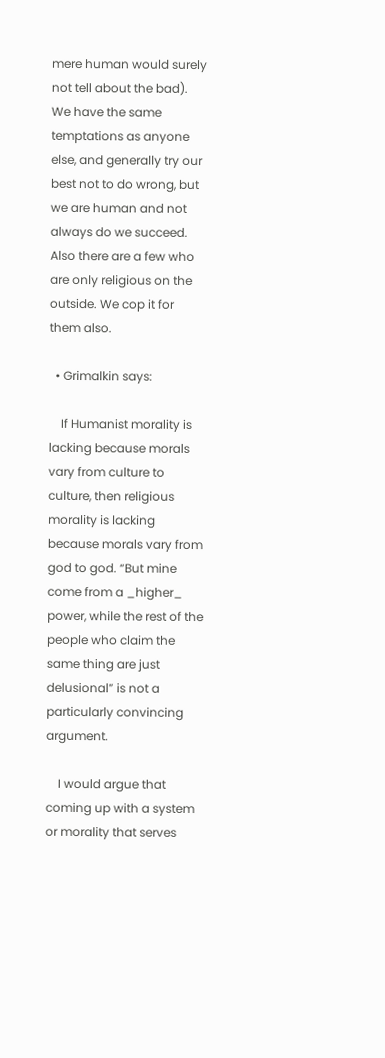mere human would surely not tell about the bad). We have the same temptations as anyone else, and generally try our best not to do wrong, but we are human and not always do we succeed. Also there are a few who are only religious on the outside. We cop it for them also.

  • Grimalkin says:

    If Humanist morality is lacking because morals vary from culture to culture, then religious morality is lacking because morals vary from god to god. “But mine come from a _higher_ power, while the rest of the people who claim the same thing are just delusional” is not a particularly convincing argument.

    I would argue that coming up with a system or morality that serves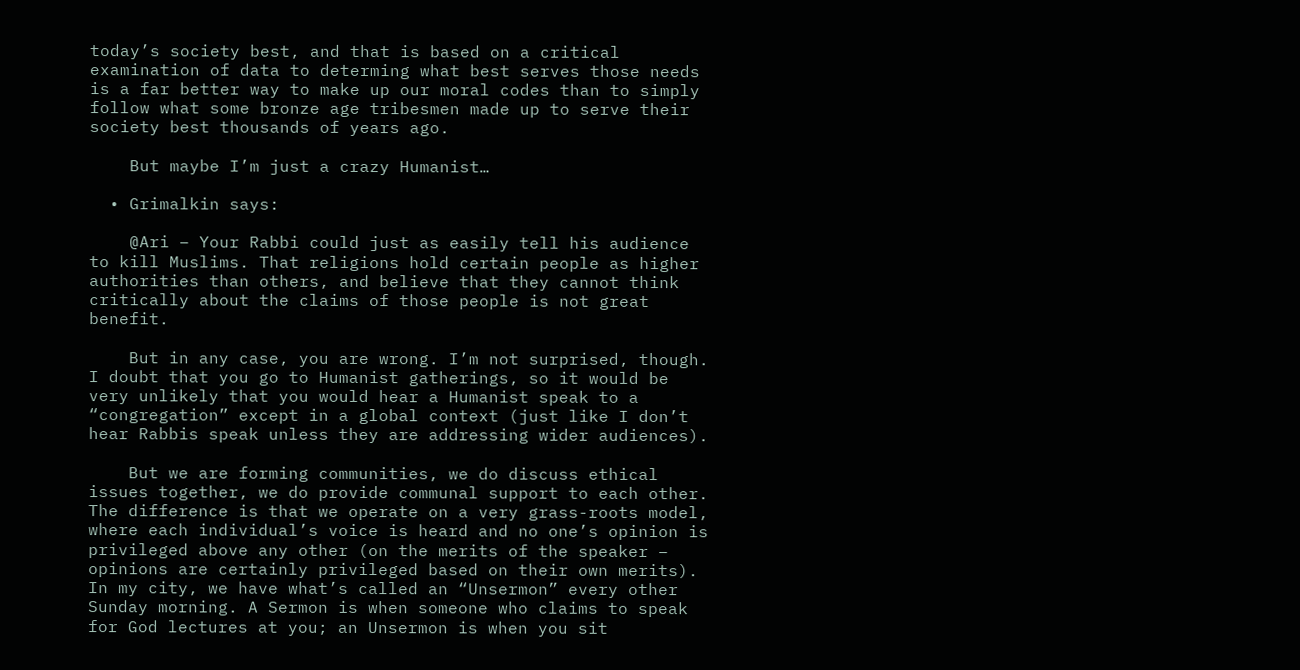today’s society best, and that is based on a critical examination of data to determing what best serves those needs is a far better way to make up our moral codes than to simply follow what some bronze age tribesmen made up to serve their society best thousands of years ago.

    But maybe I’m just a crazy Humanist…

  • Grimalkin says:

    @Ari – Your Rabbi could just as easily tell his audience to kill Muslims. That religions hold certain people as higher authorities than others, and believe that they cannot think critically about the claims of those people is not great benefit.

    But in any case, you are wrong. I’m not surprised, though. I doubt that you go to Humanist gatherings, so it would be very unlikely that you would hear a Humanist speak to a “congregation” except in a global context (just like I don’t hear Rabbis speak unless they are addressing wider audiences).

    But we are forming communities, we do discuss ethical issues together, we do provide communal support to each other. The difference is that we operate on a very grass-roots model, where each individual’s voice is heard and no one’s opinion is privileged above any other (on the merits of the speaker – opinions are certainly privileged based on their own merits). In my city, we have what’s called an “Unsermon” every other Sunday morning. A Sermon is when someone who claims to speak for God lectures at you; an Unsermon is when you sit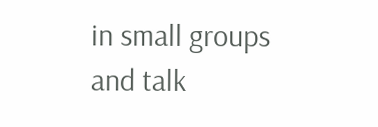in small groups and talk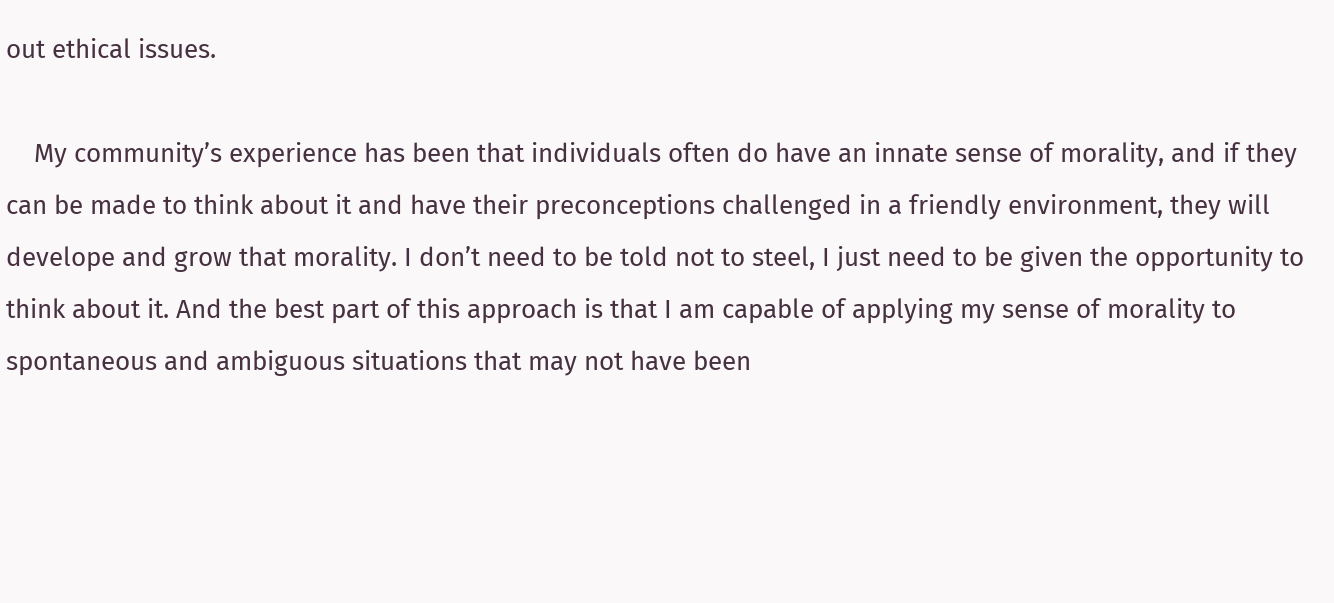out ethical issues.

    My community’s experience has been that individuals often do have an innate sense of morality, and if they can be made to think about it and have their preconceptions challenged in a friendly environment, they will develope and grow that morality. I don’t need to be told not to steel, I just need to be given the opportunity to think about it. And the best part of this approach is that I am capable of applying my sense of morality to spontaneous and ambiguous situations that may not have been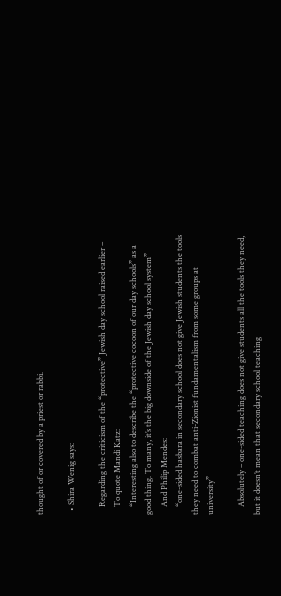thought of or covered by a priest or rabbi.

  • Shira Wenig says:

    Regarding the criticism of the “protective” Jewish day school raised earlier –
    To quote Mandi Katz:
    “Interesting also to describe the “protective cocoon of our day schools” as a good thing. To many, it’s the big downside of the Jewish day school system”
    And Philip Mendes:
    “one-sided hasbara in secondary school does not give Jewish students the tools they need to combat anti-Zionist fundamentalism from some groups at university”

    Absolutely – one-sided teaching does not give students all the tools they need, but it doesn’t mean that secondary school teaching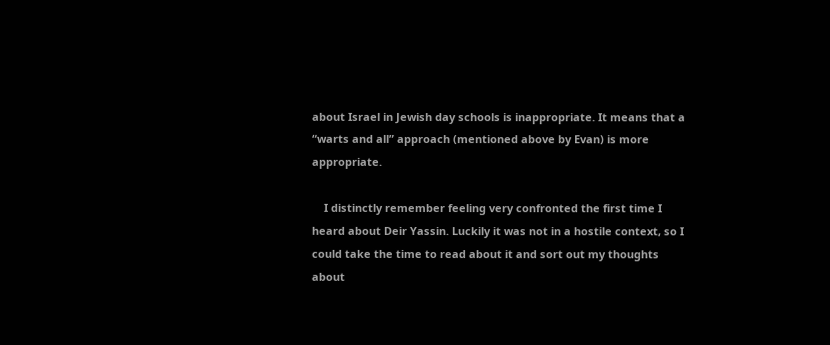about Israel in Jewish day schools is inappropriate. It means that a “warts and all” approach (mentioned above by Evan) is more appropriate.

    I distinctly remember feeling very confronted the first time I heard about Deir Yassin. Luckily it was not in a hostile context, so I could take the time to read about it and sort out my thoughts about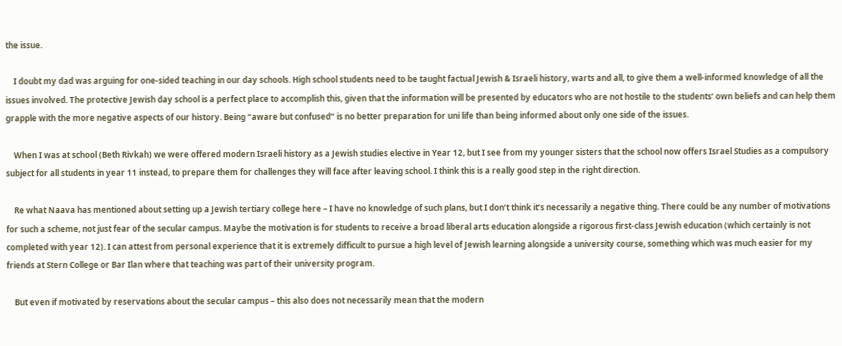the issue.

    I doubt my dad was arguing for one-sided teaching in our day schools. High school students need to be taught factual Jewish & Israeli history, warts and all, to give them a well-informed knowledge of all the issues involved. The protective Jewish day school is a perfect place to accomplish this, given that the information will be presented by educators who are not hostile to the students’ own beliefs and can help them grapple with the more negative aspects of our history. Being “aware but confused” is no better preparation for uni life than being informed about only one side of the issues.

    When I was at school (Beth Rivkah) we were offered modern Israeli history as a Jewish studies elective in Year 12, but I see from my younger sisters that the school now offers Israel Studies as a compulsory subject for all students in year 11 instead, to prepare them for challenges they will face after leaving school. I think this is a really good step in the right direction.

    Re what Naava has mentioned about setting up a Jewish tertiary college here – I have no knowledge of such plans, but I don’t think it’s necessarily a negative thing. There could be any number of motivations for such a scheme, not just fear of the secular campus. Maybe the motivation is for students to receive a broad liberal arts education alongside a rigorous first-class Jewish education (which certainly is not completed with year 12). I can attest from personal experience that it is extremely difficult to pursue a high level of Jewish learning alongside a university course, something which was much easier for my friends at Stern College or Bar Ilan where that teaching was part of their university program.

    But even if motivated by reservations about the secular campus – this also does not necessarily mean that the modern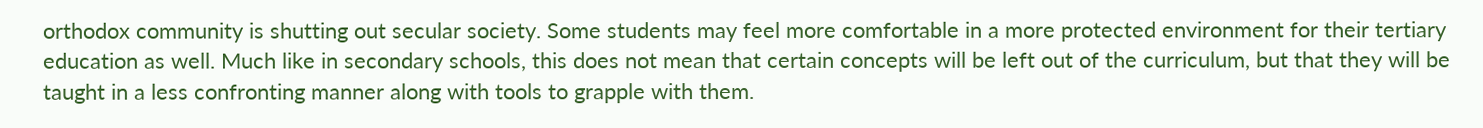orthodox community is shutting out secular society. Some students may feel more comfortable in a more protected environment for their tertiary education as well. Much like in secondary schools, this does not mean that certain concepts will be left out of the curriculum, but that they will be taught in a less confronting manner along with tools to grapple with them.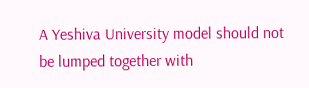A Yeshiva University model should not be lumped together with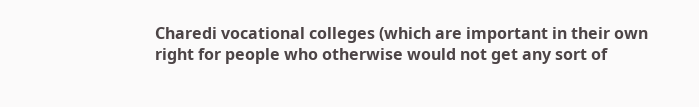Charedi vocational colleges (which are important in their own right for people who otherwise would not get any sort of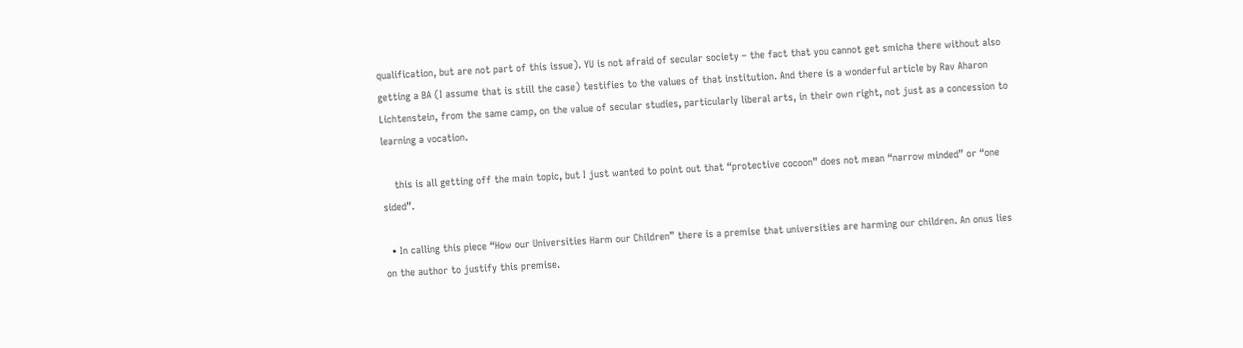qualification, but are not part of this issue). YU is not afraid of secular society – the fact that you cannot get smicha there without also getting a BA (I assume that is still the case) testifies to the values of that institution. And there is a wonderful article by Rav Aharon Lichtenstein, from the same camp, on the value of secular studies, particularly liberal arts, in their own right, not just as a concession to learning a vocation.

    this is all getting off the main topic, but I just wanted to point out that “protective cocoon” does not mean “narrow minded” or “one sided”.

  • In calling this piece “How our Universities Harm our Children” there is a premise that universities are harming our children. An onus lies on the author to justify this premise.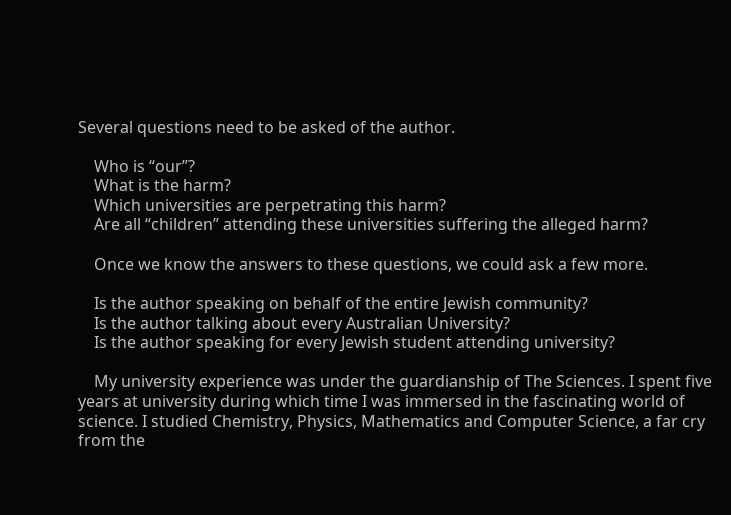Several questions need to be asked of the author.

    Who is “our”?
    What is the harm?
    Which universities are perpetrating this harm?
    Are all “children” attending these universities suffering the alleged harm?

    Once we know the answers to these questions, we could ask a few more.

    Is the author speaking on behalf of the entire Jewish community?
    Is the author talking about every Australian University?
    Is the author speaking for every Jewish student attending university?

    My university experience was under the guardianship of The Sciences. I spent five years at university during which time I was immersed in the fascinating world of science. I studied Chemistry, Physics, Mathematics and Computer Science, a far cry from the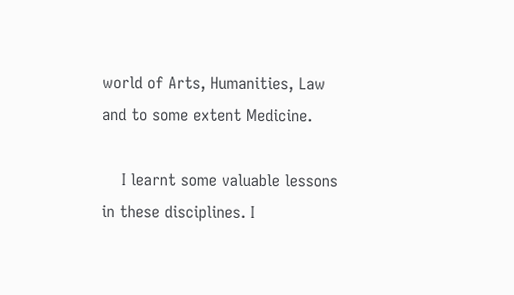world of Arts, Humanities, Law and to some extent Medicine.

    I learnt some valuable lessons in these disciplines. I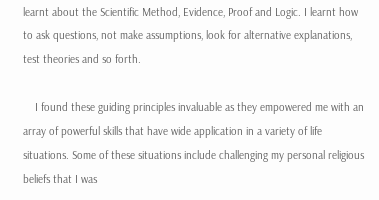learnt about the Scientific Method, Evidence, Proof and Logic. I learnt how to ask questions, not make assumptions, look for alternative explanations, test theories and so forth.

    I found these guiding principles invaluable as they empowered me with an array of powerful skills that have wide application in a variety of life situations. Some of these situations include challenging my personal religious beliefs that I was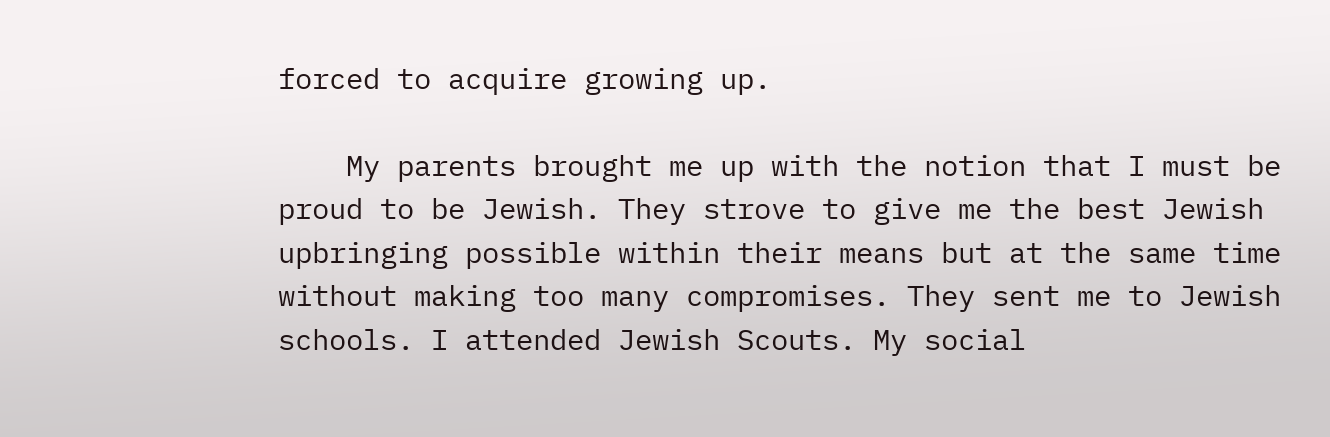forced to acquire growing up.

    My parents brought me up with the notion that I must be proud to be Jewish. They strove to give me the best Jewish upbringing possible within their means but at the same time without making too many compromises. They sent me to Jewish schools. I attended Jewish Scouts. My social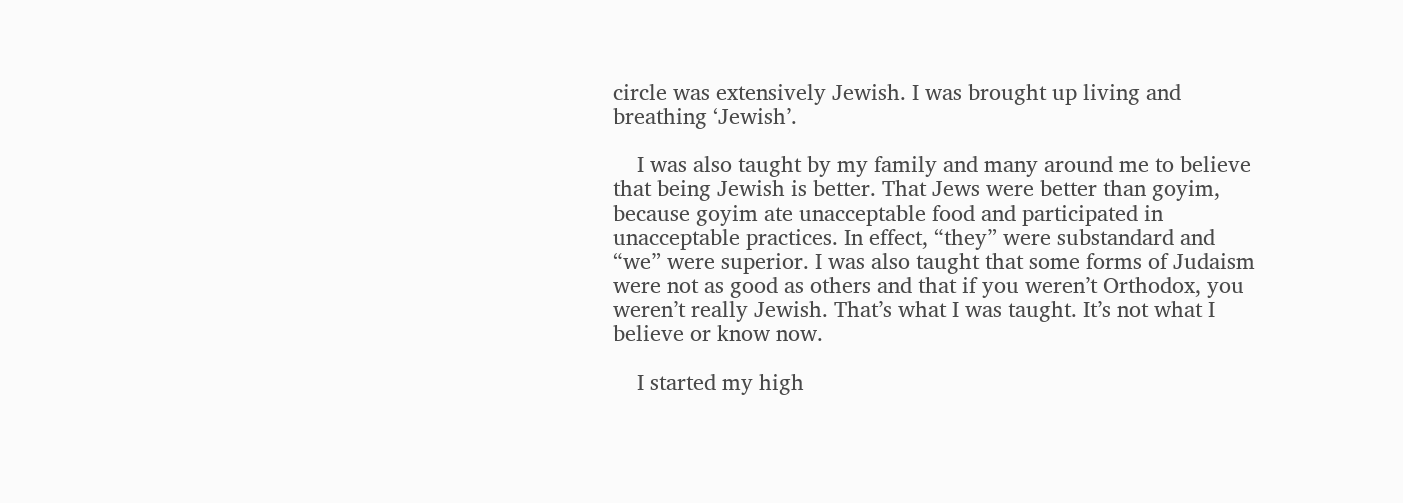circle was extensively Jewish. I was brought up living and breathing ‘Jewish’.

    I was also taught by my family and many around me to believe that being Jewish is better. That Jews were better than goyim, because goyim ate unacceptable food and participated in unacceptable practices. In effect, “they” were substandard and “we” were superior. I was also taught that some forms of Judaism were not as good as others and that if you weren’t Orthodox, you weren’t really Jewish. That’s what I was taught. It’s not what I believe or know now.

    I started my high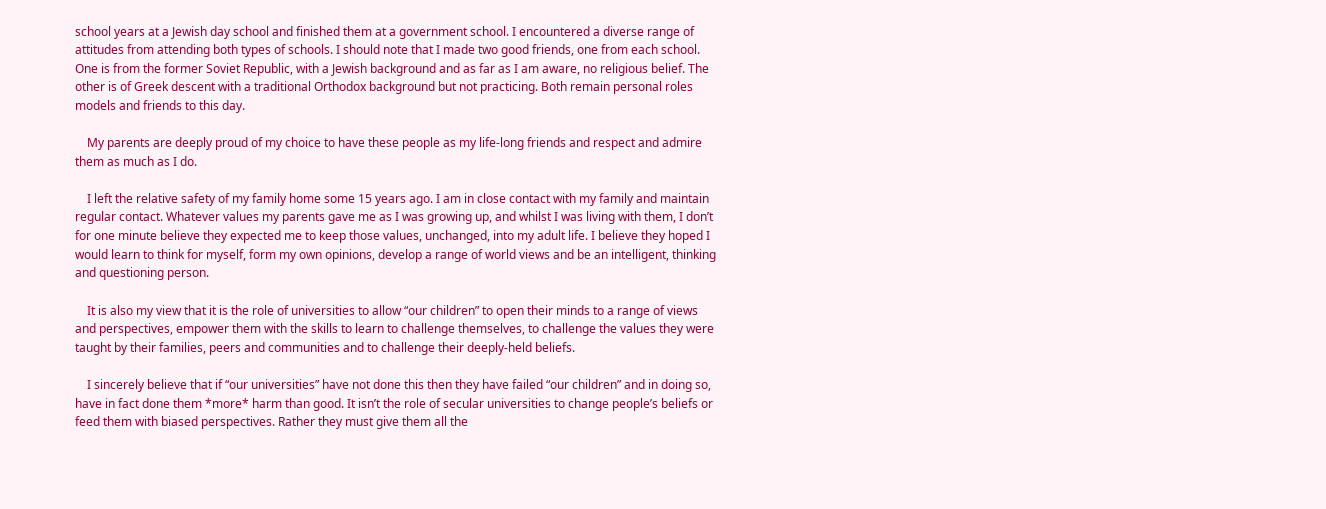school years at a Jewish day school and finished them at a government school. I encountered a diverse range of attitudes from attending both types of schools. I should note that I made two good friends, one from each school. One is from the former Soviet Republic, with a Jewish background and as far as I am aware, no religious belief. The other is of Greek descent with a traditional Orthodox background but not practicing. Both remain personal roles models and friends to this day.

    My parents are deeply proud of my choice to have these people as my life-long friends and respect and admire them as much as I do.

    I left the relative safety of my family home some 15 years ago. I am in close contact with my family and maintain regular contact. Whatever values my parents gave me as I was growing up, and whilst I was living with them, I don’t for one minute believe they expected me to keep those values, unchanged, into my adult life. I believe they hoped I would learn to think for myself, form my own opinions, develop a range of world views and be an intelligent, thinking and questioning person.

    It is also my view that it is the role of universities to allow “our children” to open their minds to a range of views and perspectives, empower them with the skills to learn to challenge themselves, to challenge the values they were taught by their families, peers and communities and to challenge their deeply-held beliefs.

    I sincerely believe that if “our universities” have not done this then they have failed “our children” and in doing so, have in fact done them *more* harm than good. It isn’t the role of secular universities to change people’s beliefs or feed them with biased perspectives. Rather they must give them all the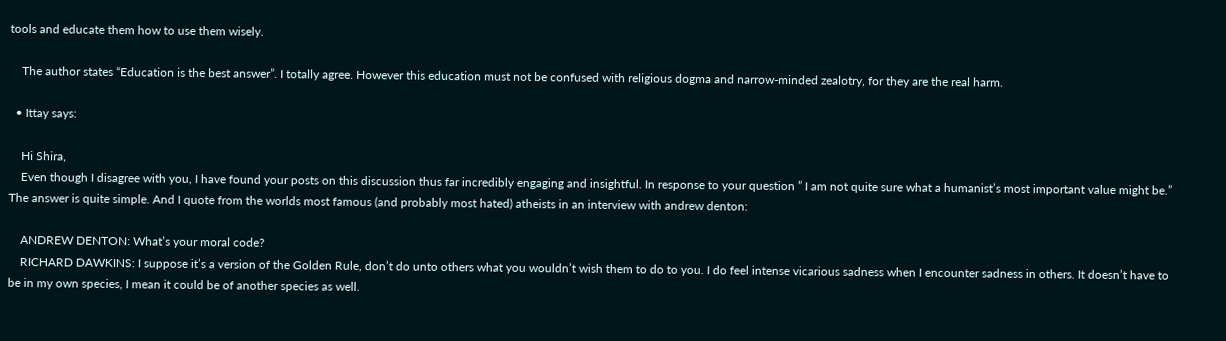tools and educate them how to use them wisely.

    The author states “Education is the best answer”. I totally agree. However this education must not be confused with religious dogma and narrow-minded zealotry, for they are the real harm.

  • Ittay says:

    Hi Shira,
    Even though I disagree with you, I have found your posts on this discussion thus far incredibly engaging and insightful. In response to your question ” I am not quite sure what a humanist’s most important value might be.” The answer is quite simple. And I quote from the worlds most famous (and probably most hated) atheists in an interview with andrew denton:

    ANDREW DENTON: What’s your moral code?
    RICHARD DAWKINS: I suppose it’s a version of the Golden Rule, don’t do unto others what you wouldn’t wish them to do to you. I do feel intense vicarious sadness when I encounter sadness in others. It doesn’t have to be in my own species, I mean it could be of another species as well.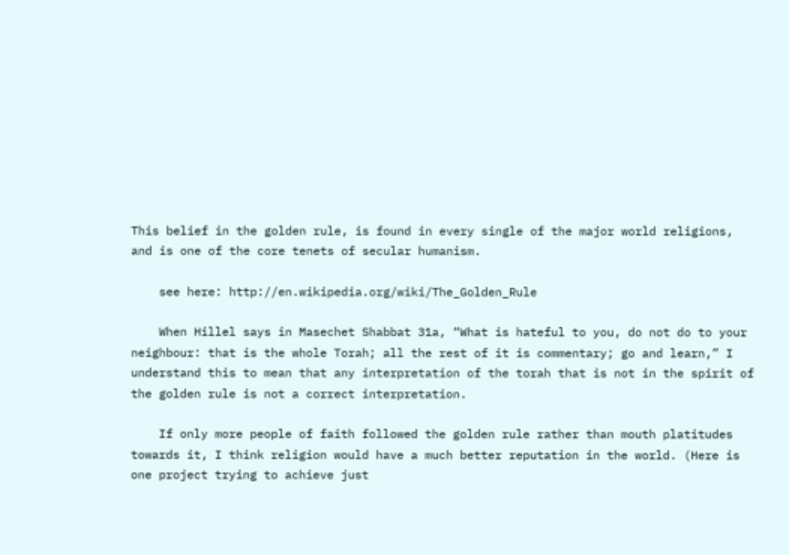This belief in the golden rule, is found in every single of the major world religions, and is one of the core tenets of secular humanism.

    see here: http://en.wikipedia.org/wiki/The_Golden_Rule

    When Hillel says in Masechet Shabbat 31a, “What is hateful to you, do not do to your neighbour: that is the whole Torah; all the rest of it is commentary; go and learn,” I understand this to mean that any interpretation of the torah that is not in the spirit of the golden rule is not a correct interpretation.

    If only more people of faith followed the golden rule rather than mouth platitudes towards it, I think religion would have a much better reputation in the world. (Here is one project trying to achieve just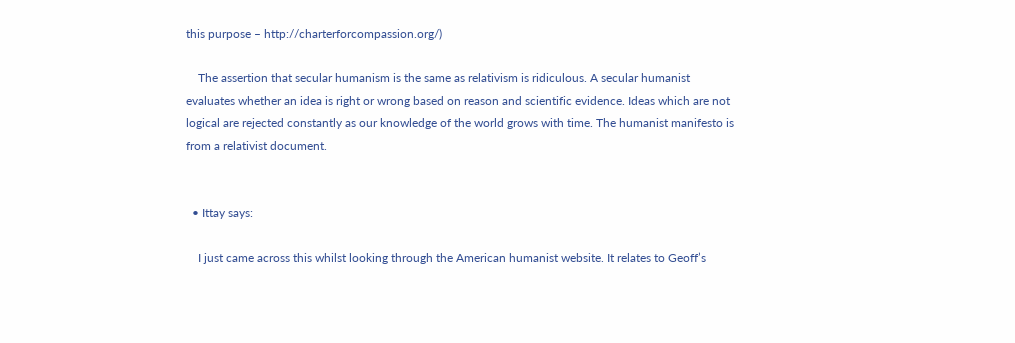this purpose – http://charterforcompassion.org/)

    The assertion that secular humanism is the same as relativism is ridiculous. A secular humanist evaluates whether an idea is right or wrong based on reason and scientific evidence. Ideas which are not logical are rejected constantly as our knowledge of the world grows with time. The humanist manifesto is from a relativist document.


  • Ittay says:

    I just came across this whilst looking through the American humanist website. It relates to Geoff’s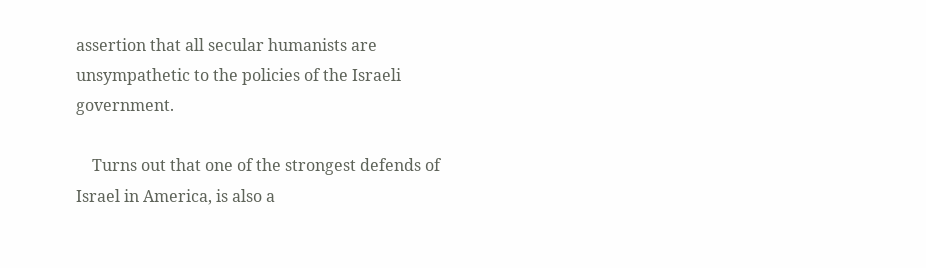assertion that all secular humanists are unsympathetic to the policies of the Israeli government.

    Turns out that one of the strongest defends of Israel in America, is also a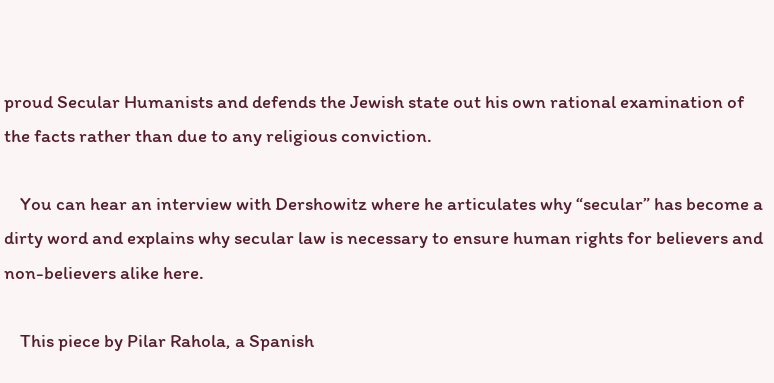proud Secular Humanists and defends the Jewish state out his own rational examination of the facts rather than due to any religious conviction.

    You can hear an interview with Dershowitz where he articulates why “secular” has become a dirty word and explains why secular law is necessary to ensure human rights for believers and non-believers alike here.

    This piece by Pilar Rahola, a Spanish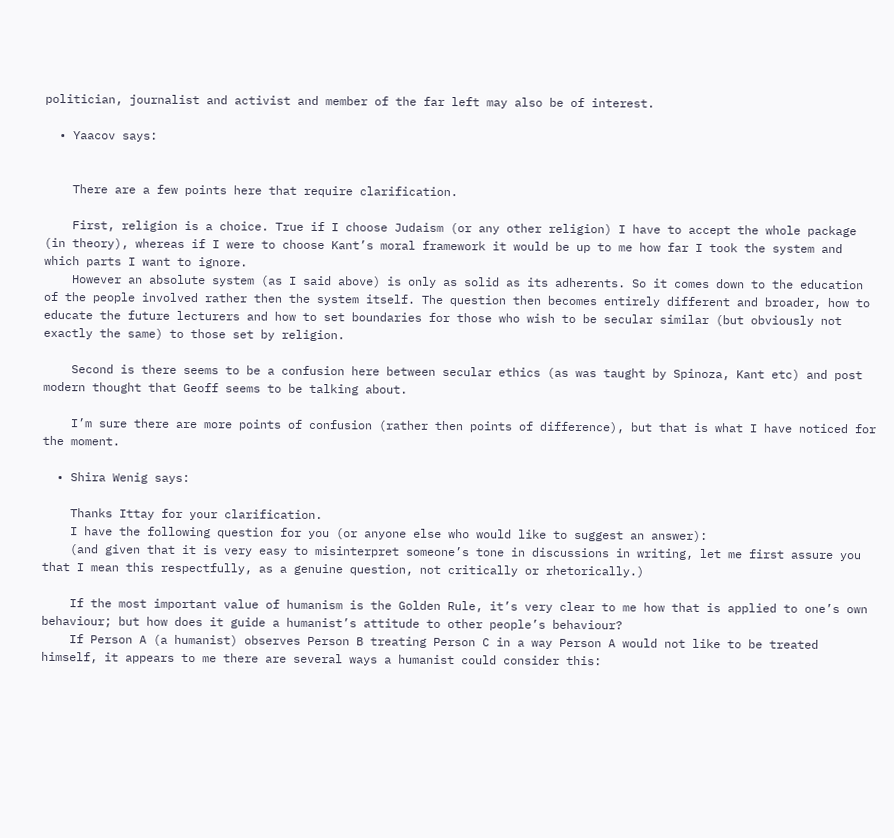politician, journalist and activist and member of the far left may also be of interest.

  • Yaacov says:


    There are a few points here that require clarification.

    First, religion is a choice. True if I choose Judaism (or any other religion) I have to accept the whole package (in theory), whereas if I were to choose Kant’s moral framework it would be up to me how far I took the system and which parts I want to ignore.
    However an absolute system (as I said above) is only as solid as its adherents. So it comes down to the education of the people involved rather then the system itself. The question then becomes entirely different and broader, how to educate the future lecturers and how to set boundaries for those who wish to be secular similar (but obviously not exactly the same) to those set by religion.

    Second is there seems to be a confusion here between secular ethics (as was taught by Spinoza, Kant etc) and post modern thought that Geoff seems to be talking about.

    I’m sure there are more points of confusion (rather then points of difference), but that is what I have noticed for the moment.

  • Shira Wenig says:

    Thanks Ittay for your clarification.
    I have the following question for you (or anyone else who would like to suggest an answer):
    (and given that it is very easy to misinterpret someone’s tone in discussions in writing, let me first assure you that I mean this respectfully, as a genuine question, not critically or rhetorically.)

    If the most important value of humanism is the Golden Rule, it’s very clear to me how that is applied to one’s own behaviour; but how does it guide a humanist’s attitude to other people’s behaviour?
    If Person A (a humanist) observes Person B treating Person C in a way Person A would not like to be treated himself, it appears to me there are several ways a humanist could consider this: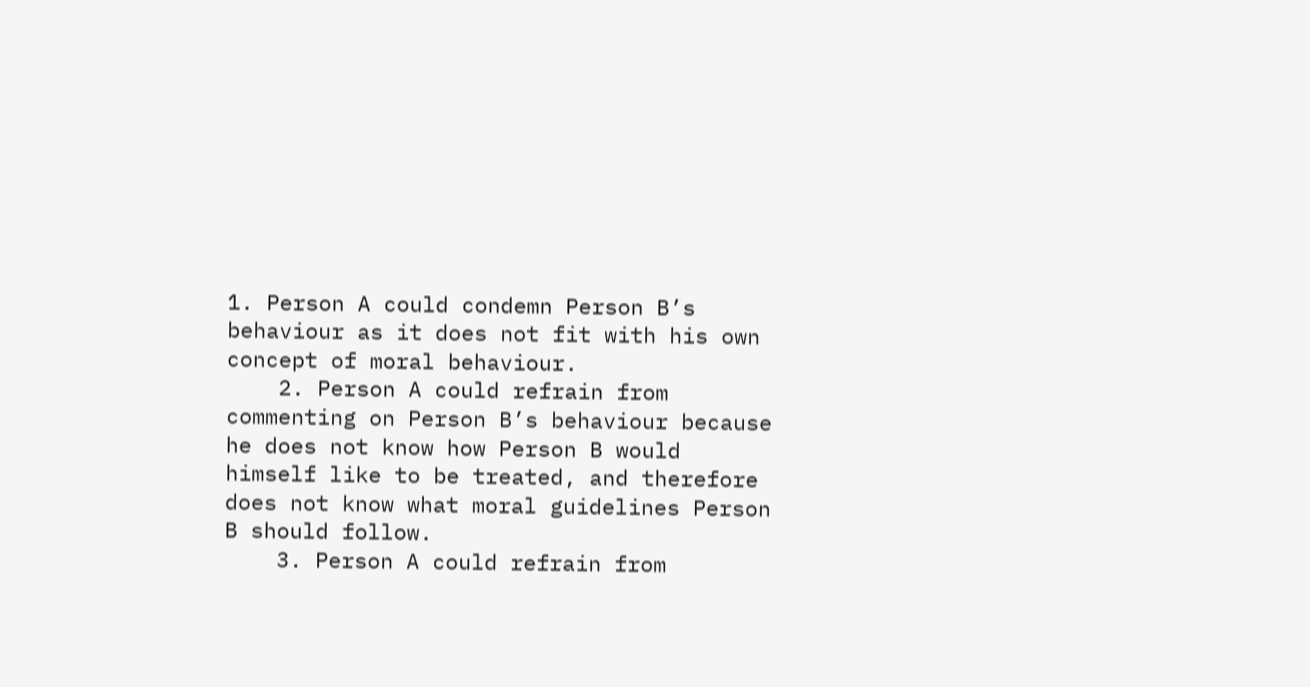1. Person A could condemn Person B’s behaviour as it does not fit with his own concept of moral behaviour.
    2. Person A could refrain from commenting on Person B’s behaviour because he does not know how Person B would himself like to be treated, and therefore does not know what moral guidelines Person B should follow.
    3. Person A could refrain from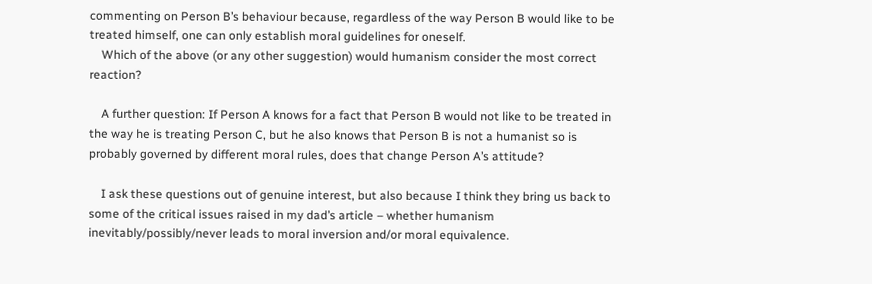commenting on Person B’s behaviour because, regardless of the way Person B would like to be treated himself, one can only establish moral guidelines for oneself.
    Which of the above (or any other suggestion) would humanism consider the most correct reaction?

    A further question: If Person A knows for a fact that Person B would not like to be treated in the way he is treating Person C, but he also knows that Person B is not a humanist so is probably governed by different moral rules, does that change Person A’s attitude?

    I ask these questions out of genuine interest, but also because I think they bring us back to some of the critical issues raised in my dad’s article – whether humanism inevitably/possibly/never leads to moral inversion and/or moral equivalence.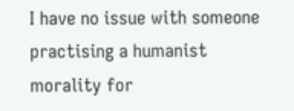I have no issue with someone practising a humanist morality for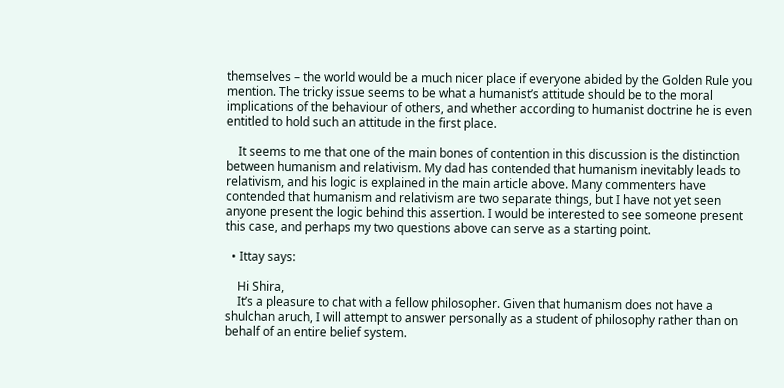themselves – the world would be a much nicer place if everyone abided by the Golden Rule you mention. The tricky issue seems to be what a humanist’s attitude should be to the moral implications of the behaviour of others, and whether according to humanist doctrine he is even entitled to hold such an attitude in the first place.

    It seems to me that one of the main bones of contention in this discussion is the distinction between humanism and relativism. My dad has contended that humanism inevitably leads to relativism, and his logic is explained in the main article above. Many commenters have contended that humanism and relativism are two separate things, but I have not yet seen anyone present the logic behind this assertion. I would be interested to see someone present this case, and perhaps my two questions above can serve as a starting point.

  • Ittay says:

    Hi Shira,
    It’s a pleasure to chat with a fellow philosopher. Given that humanism does not have a shulchan aruch, I will attempt to answer personally as a student of philosophy rather than on behalf of an entire belief system.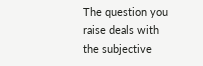The question you raise deals with the subjective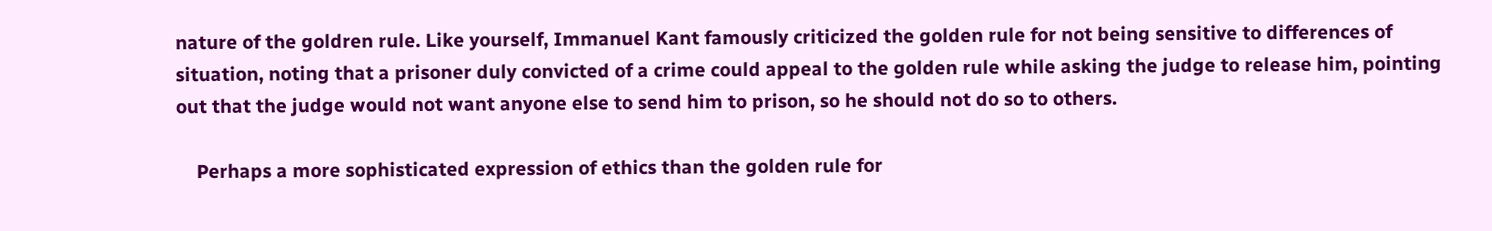nature of the goldren rule. Like yourself, Immanuel Kant famously criticized the golden rule for not being sensitive to differences of situation, noting that a prisoner duly convicted of a crime could appeal to the golden rule while asking the judge to release him, pointing out that the judge would not want anyone else to send him to prison, so he should not do so to others.

    Perhaps a more sophisticated expression of ethics than the golden rule for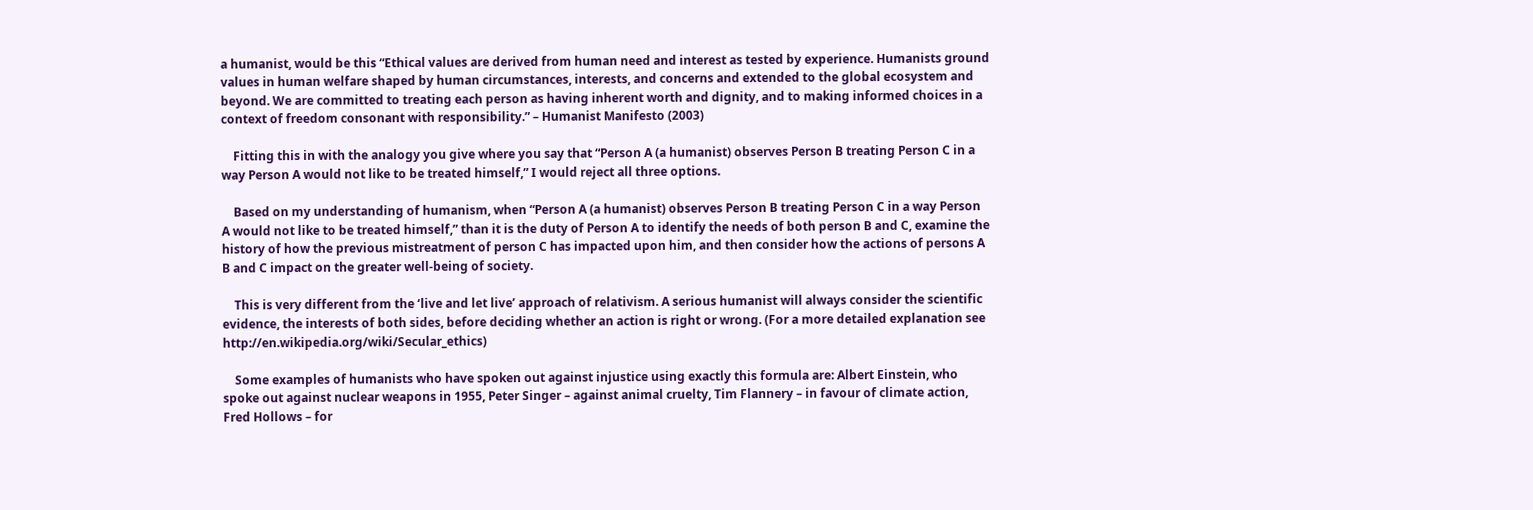a humanist, would be this “Ethical values are derived from human need and interest as tested by experience. Humanists ground values in human welfare shaped by human circumstances, interests, and concerns and extended to the global ecosystem and beyond. We are committed to treating each person as having inherent worth and dignity, and to making informed choices in a context of freedom consonant with responsibility.” – Humanist Manifesto (2003)

    Fitting this in with the analogy you give where you say that “Person A (a humanist) observes Person B treating Person C in a way Person A would not like to be treated himself,” I would reject all three options.

    Based on my understanding of humanism, when “Person A (a humanist) observes Person B treating Person C in a way Person A would not like to be treated himself,” than it is the duty of Person A to identify the needs of both person B and C, examine the history of how the previous mistreatment of person C has impacted upon him, and then consider how the actions of persons A B and C impact on the greater well-being of society.

    This is very different from the ‘live and let live’ approach of relativism. A serious humanist will always consider the scientific evidence, the interests of both sides, before deciding whether an action is right or wrong. (For a more detailed explanation see http://en.wikipedia.org/wiki/Secular_ethics)

    Some examples of humanists who have spoken out against injustice using exactly this formula are: Albert Einstein, who spoke out against nuclear weapons in 1955, Peter Singer – against animal cruelty, Tim Flannery – in favour of climate action, Fred Hollows – for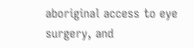aboriginal access to eye surgery, and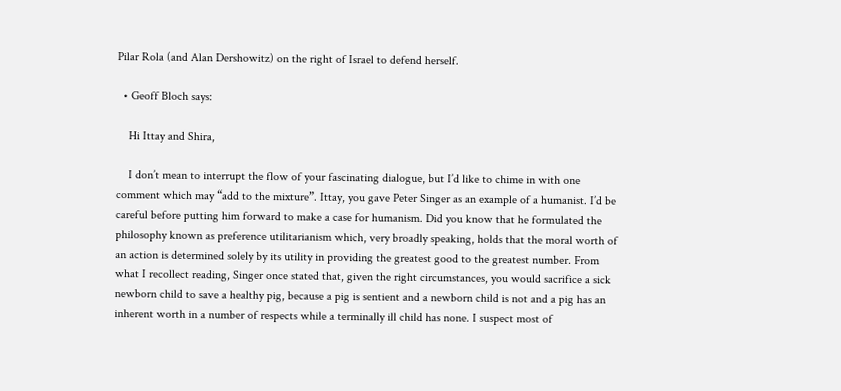Pilar Rola (and Alan Dershowitz) on the right of Israel to defend herself.

  • Geoff Bloch says:

    Hi Ittay and Shira,

    I don’t mean to interrupt the flow of your fascinating dialogue, but I’d like to chime in with one comment which may “add to the mixture”. Ittay, you gave Peter Singer as an example of a humanist. I’d be careful before putting him forward to make a case for humanism. Did you know that he formulated the philosophy known as preference utilitarianism which, very broadly speaking, holds that the moral worth of an action is determined solely by its utility in providing the greatest good to the greatest number. From what I recollect reading, Singer once stated that, given the right circumstances, you would sacrifice a sick newborn child to save a healthy pig, because a pig is sentient and a newborn child is not and a pig has an inherent worth in a number of respects while a terminally ill child has none. I suspect most of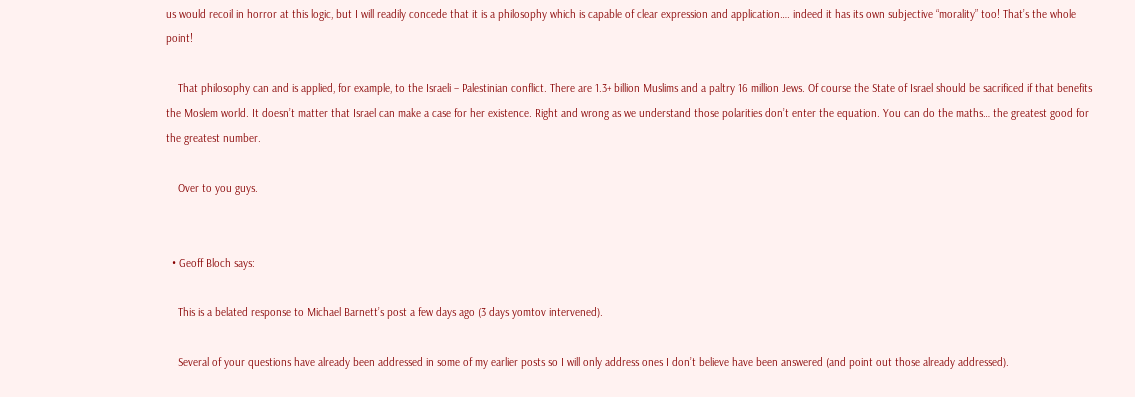us would recoil in horror at this logic, but I will readily concede that it is a philosophy which is capable of clear expression and application…. indeed it has its own subjective “morality” too! That’s the whole point!

    That philosophy can and is applied, for example, to the Israeli – Palestinian conflict. There are 1.3+ billion Muslims and a paltry 16 million Jews. Of course the State of Israel should be sacrificed if that benefits the Moslem world. It doesn’t matter that Israel can make a case for her existence. Right and wrong as we understand those polarities don’t enter the equation. You can do the maths… the greatest good for the greatest number.

    Over to you guys.


  • Geoff Bloch says:

    This is a belated response to Michael Barnett’s post a few days ago (3 days yomtov intervened).

    Several of your questions have already been addressed in some of my earlier posts so I will only address ones I don’t believe have been answered (and point out those already addressed).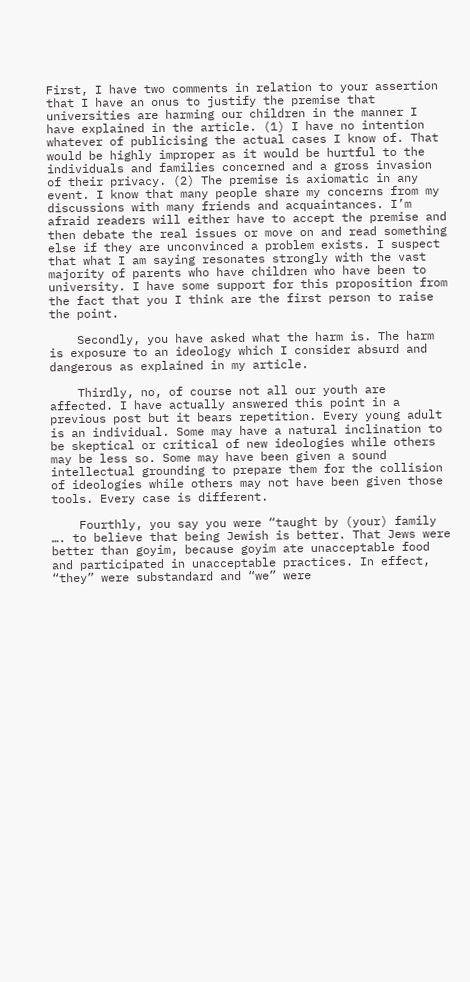First, I have two comments in relation to your assertion that I have an onus to justify the premise that universities are harming our children in the manner I have explained in the article. (1) I have no intention whatever of publicising the actual cases I know of. That would be highly improper as it would be hurtful to the individuals and families concerned and a gross invasion of their privacy. (2) The premise is axiomatic in any event. I know that many people share my concerns from my discussions with many friends and acquaintances. I’m afraid readers will either have to accept the premise and then debate the real issues or move on and read something else if they are unconvinced a problem exists. I suspect that what I am saying resonates strongly with the vast majority of parents who have children who have been to university. I have some support for this proposition from the fact that you I think are the first person to raise the point.

    Secondly, you have asked what the harm is. The harm is exposure to an ideology which I consider absurd and dangerous as explained in my article.

    Thirdly, no, of course not all our youth are affected. I have actually answered this point in a previous post but it bears repetition. Every young adult is an individual. Some may have a natural inclination to be skeptical or critical of new ideologies while others may be less so. Some may have been given a sound intellectual grounding to prepare them for the collision of ideologies while others may not have been given those tools. Every case is different.

    Fourthly, you say you were “taught by (your) family …. to believe that being Jewish is better. That Jews were better than goyim, because goyim ate unacceptable food and participated in unacceptable practices. In effect, “they” were substandard and “we” were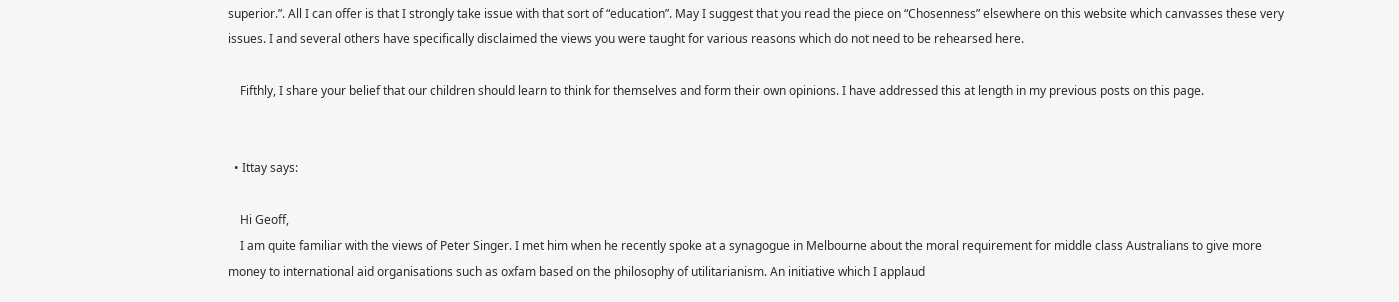superior.”. All I can offer is that I strongly take issue with that sort of “education”. May I suggest that you read the piece on “Chosenness” elsewhere on this website which canvasses these very issues. I and several others have specifically disclaimed the views you were taught for various reasons which do not need to be rehearsed here.

    Fifthly, I share your belief that our children should learn to think for themselves and form their own opinions. I have addressed this at length in my previous posts on this page.


  • Ittay says:

    Hi Geoff,
    I am quite familiar with the views of Peter Singer. I met him when he recently spoke at a synagogue in Melbourne about the moral requirement for middle class Australians to give more money to international aid organisations such as oxfam based on the philosophy of utilitarianism. An initiative which I applaud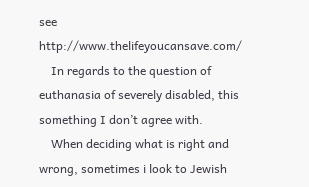see http://www.thelifeyoucansave.com/
    In regards to the question of euthanasia of severely disabled, this something I don’t agree with.
    When deciding what is right and wrong, sometimes i look to Jewish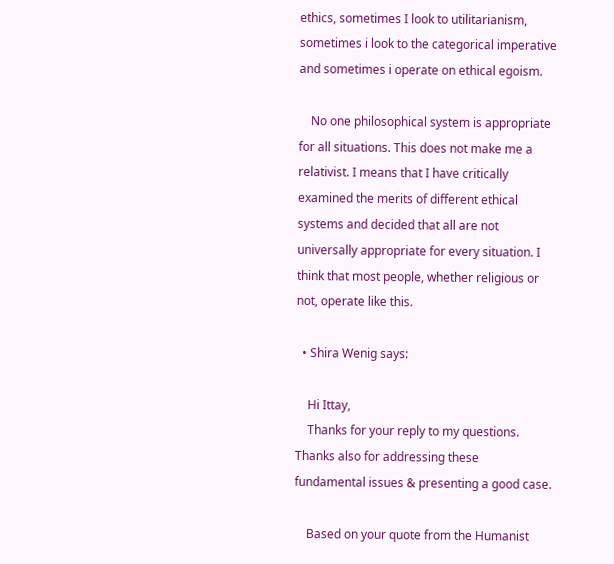ethics, sometimes I look to utilitarianism, sometimes i look to the categorical imperative and sometimes i operate on ethical egoism.

    No one philosophical system is appropriate for all situations. This does not make me a relativist. I means that I have critically examined the merits of different ethical systems and decided that all are not universally appropriate for every situation. I think that most people, whether religious or not, operate like this.

  • Shira Wenig says:

    Hi Ittay,
    Thanks for your reply to my questions. Thanks also for addressing these fundamental issues & presenting a good case.

    Based on your quote from the Humanist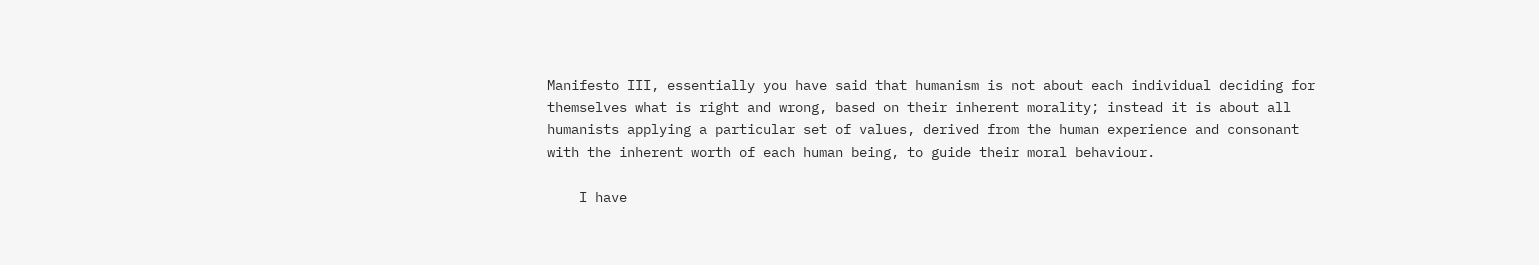Manifesto III, essentially you have said that humanism is not about each individual deciding for themselves what is right and wrong, based on their inherent morality; instead it is about all humanists applying a particular set of values, derived from the human experience and consonant with the inherent worth of each human being, to guide their moral behaviour.

    I have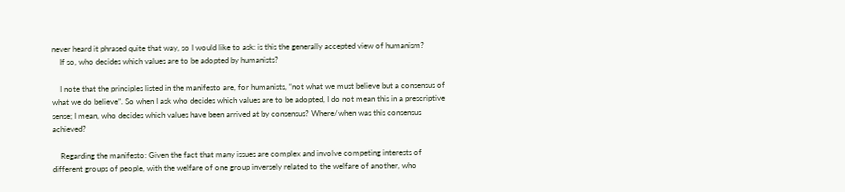never heard it phrased quite that way, so I would like to ask: is this the generally accepted view of humanism?
    If so, who decides which values are to be adopted by humanists?

    I note that the principles listed in the manifesto are, for humanists, “not what we must believe but a consensus of what we do believe”. So when I ask who decides which values are to be adopted, I do not mean this in a prescriptive sense; I mean, who decides which values have been arrived at by consensus? Where/when was this consensus achieved?

    Regarding the manifesto: Given the fact that many issues are complex and involve competing interests of different groups of people, with the welfare of one group inversely related to the welfare of another, who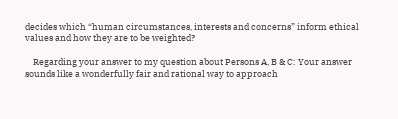decides which “human circumstances, interests and concerns” inform ethical values and how they are to be weighted?

    Regarding your answer to my question about Persons A, B & C: Your answer sounds like a wonderfully fair and rational way to approach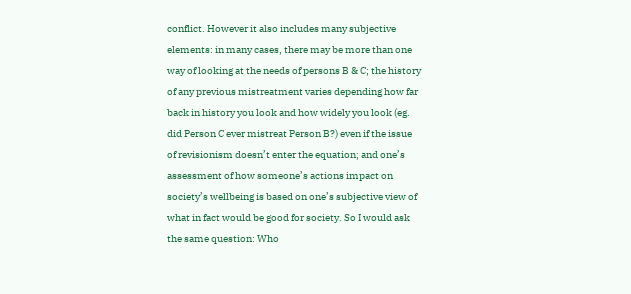conflict. However it also includes many subjective elements: in many cases, there may be more than one way of looking at the needs of persons B & C; the history of any previous mistreatment varies depending how far back in history you look and how widely you look (eg. did Person C ever mistreat Person B?) even if the issue of revisionism doesn’t enter the equation; and one’s assessment of how someone’s actions impact on society’s wellbeing is based on one’s subjective view of what in fact would be good for society. So I would ask the same question: Who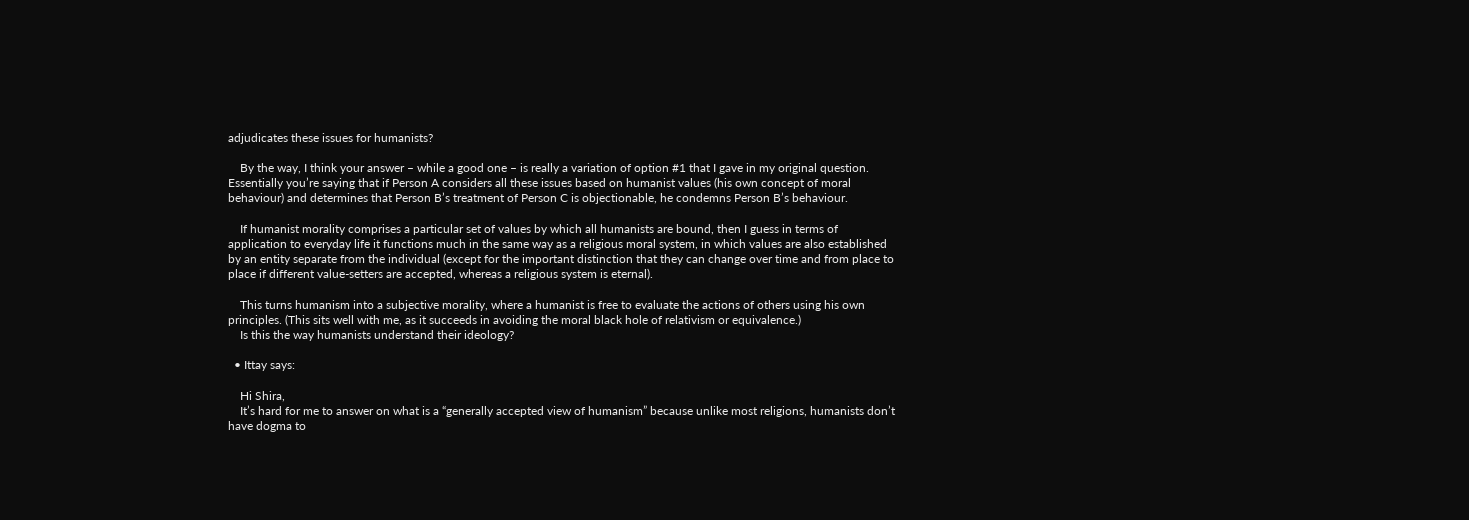adjudicates these issues for humanists?

    By the way, I think your answer – while a good one – is really a variation of option #1 that I gave in my original question. Essentially you’re saying that if Person A considers all these issues based on humanist values (his own concept of moral behaviour) and determines that Person B’s treatment of Person C is objectionable, he condemns Person B’s behaviour.

    If humanist morality comprises a particular set of values by which all humanists are bound, then I guess in terms of application to everyday life it functions much in the same way as a religious moral system, in which values are also established by an entity separate from the individual (except for the important distinction that they can change over time and from place to place if different value-setters are accepted, whereas a religious system is eternal).

    This turns humanism into a subjective morality, where a humanist is free to evaluate the actions of others using his own principles. (This sits well with me, as it succeeds in avoiding the moral black hole of relativism or equivalence.)
    Is this the way humanists understand their ideology?

  • Ittay says:

    Hi Shira,
    It’s hard for me to answer on what is a “generally accepted view of humanism” because unlike most religions, humanists don’t have dogma to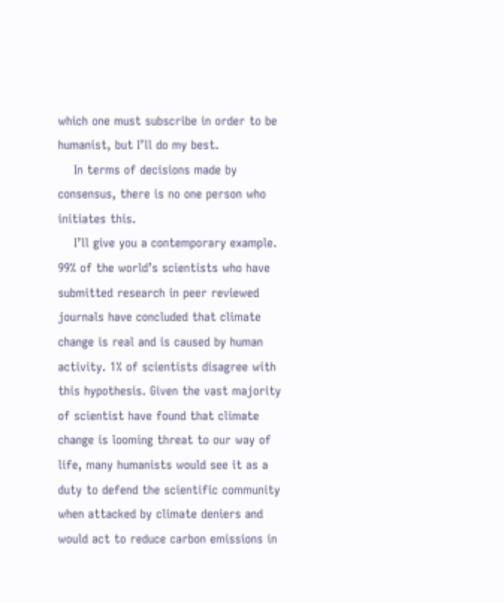which one must subscribe in order to be humanist, but I’ll do my best.
    In terms of decisions made by consensus, there is no one person who initiates this.
    I’ll give you a contemporary example. 99% of the world’s scientists who have submitted research in peer reviewed journals have concluded that climate change is real and is caused by human activity. 1% of scientists disagree with this hypothesis. Given the vast majority of scientist have found that climate change is looming threat to our way of life, many humanists would see it as a duty to defend the scientific community when attacked by climate deniers and would act to reduce carbon emissions in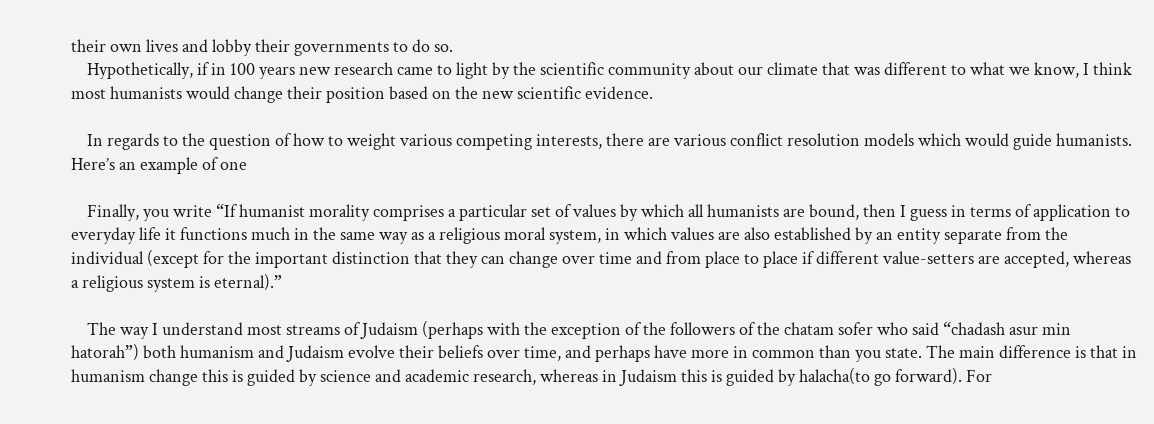their own lives and lobby their governments to do so.
    Hypothetically, if in 100 years new research came to light by the scientific community about our climate that was different to what we know, I think most humanists would change their position based on the new scientific evidence.

    In regards to the question of how to weight various competing interests, there are various conflict resolution models which would guide humanists. Here’s an example of one

    Finally, you write “If humanist morality comprises a particular set of values by which all humanists are bound, then I guess in terms of application to everyday life it functions much in the same way as a religious moral system, in which values are also established by an entity separate from the individual (except for the important distinction that they can change over time and from place to place if different value-setters are accepted, whereas a religious system is eternal).”

    The way I understand most streams of Judaism (perhaps with the exception of the followers of the chatam sofer who said “chadash asur min hatorah”) both humanism and Judaism evolve their beliefs over time, and perhaps have more in common than you state. The main difference is that in humanism change this is guided by science and academic research, whereas in Judaism this is guided by halacha(to go forward). For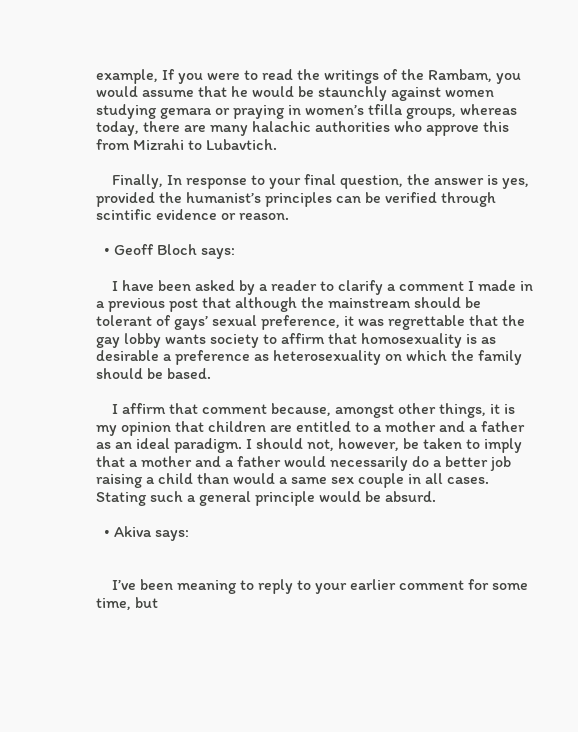example, If you were to read the writings of the Rambam, you would assume that he would be staunchly against women studying gemara or praying in women’s tfilla groups, whereas today, there are many halachic authorities who approve this from Mizrahi to Lubavtich.

    Finally, In response to your final question, the answer is yes, provided the humanist’s principles can be verified through scintific evidence or reason.

  • Geoff Bloch says:

    I have been asked by a reader to clarify a comment I made in a previous post that although the mainstream should be tolerant of gays’ sexual preference, it was regrettable that the gay lobby wants society to affirm that homosexuality is as desirable a preference as heterosexuality on which the family should be based.

    I affirm that comment because, amongst other things, it is my opinion that children are entitled to a mother and a father as an ideal paradigm. I should not, however, be taken to imply that a mother and a father would necessarily do a better job raising a child than would a same sex couple in all cases. Stating such a general principle would be absurd.

  • Akiva says:


    I’ve been meaning to reply to your earlier comment for some time, but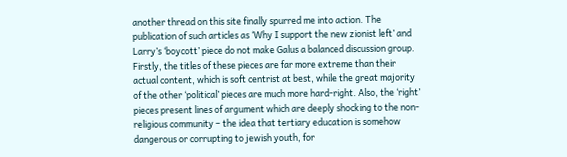another thread on this site finally spurred me into action. The publication of such articles as ‘Why I support the new zionist left’ and Larry’s ‘boycott’ piece do not make Galus a balanced discussion group. Firstly, the titles of these pieces are far more extreme than their actual content, which is soft centrist at best, while the great majority of the other ‘political’ pieces are much more hard-right. Also, the ‘right’ pieces present lines of argument which are deeply shocking to the non-religious community – the idea that tertiary education is somehow dangerous or corrupting to jewish youth, for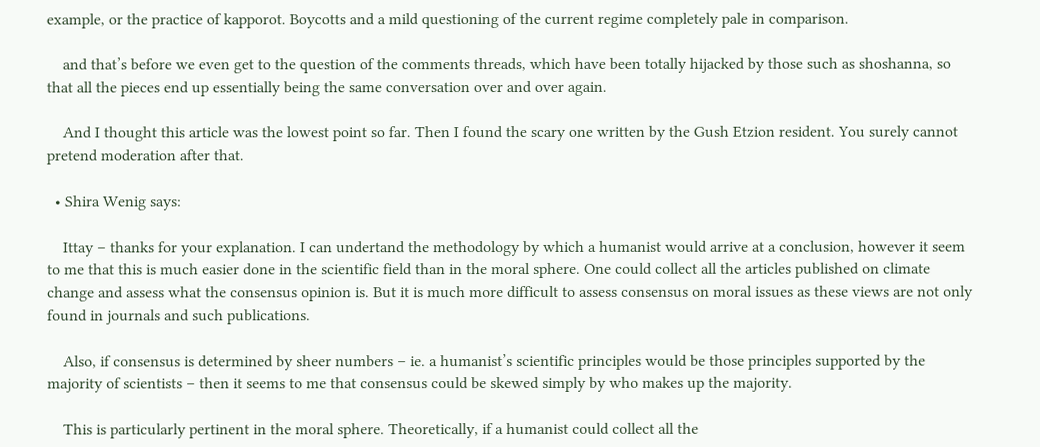example, or the practice of kapporot. Boycotts and a mild questioning of the current regime completely pale in comparison.

    and that’s before we even get to the question of the comments threads, which have been totally hijacked by those such as shoshanna, so that all the pieces end up essentially being the same conversation over and over again.

    And I thought this article was the lowest point so far. Then I found the scary one written by the Gush Etzion resident. You surely cannot pretend moderation after that.

  • Shira Wenig says:

    Ittay – thanks for your explanation. I can undertand the methodology by which a humanist would arrive at a conclusion, however it seem to me that this is much easier done in the scientific field than in the moral sphere. One could collect all the articles published on climate change and assess what the consensus opinion is. But it is much more difficult to assess consensus on moral issues as these views are not only found in journals and such publications.

    Also, if consensus is determined by sheer numbers – ie. a humanist’s scientific principles would be those principles supported by the majority of scientists – then it seems to me that consensus could be skewed simply by who makes up the majority.

    This is particularly pertinent in the moral sphere. Theoretically, if a humanist could collect all the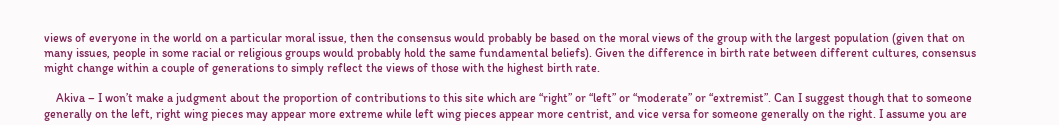views of everyone in the world on a particular moral issue, then the consensus would probably be based on the moral views of the group with the largest population (given that on many issues, people in some racial or religious groups would probably hold the same fundamental beliefs). Given the difference in birth rate between different cultures, consensus might change within a couple of generations to simply reflect the views of those with the highest birth rate.

    Akiva – I won’t make a judgment about the proportion of contributions to this site which are “right” or “left” or “moderate” or “extremist”. Can I suggest though that to someone generally on the left, right wing pieces may appear more extreme while left wing pieces appear more centrist, and vice versa for someone generally on the right. I assume you are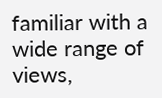familiar with a wide range of views,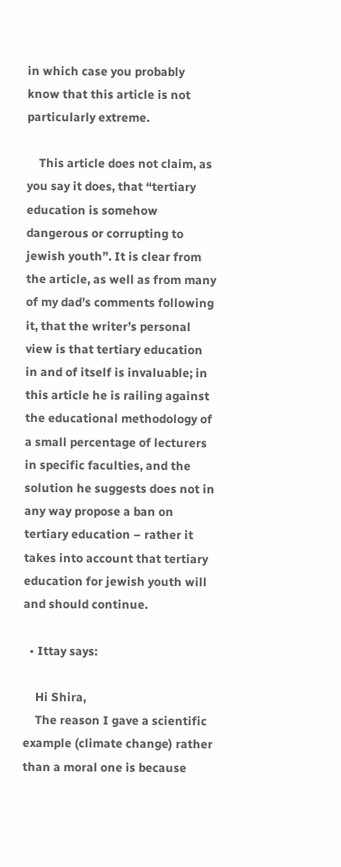in which case you probably know that this article is not particularly extreme.

    This article does not claim, as you say it does, that “tertiary education is somehow dangerous or corrupting to jewish youth”. It is clear from the article, as well as from many of my dad’s comments following it, that the writer’s personal view is that tertiary education in and of itself is invaluable; in this article he is railing against the educational methodology of a small percentage of lecturers in specific faculties, and the solution he suggests does not in any way propose a ban on tertiary education – rather it takes into account that tertiary education for jewish youth will and should continue.

  • Ittay says:

    Hi Shira,
    The reason I gave a scientific example (climate change) rather than a moral one is because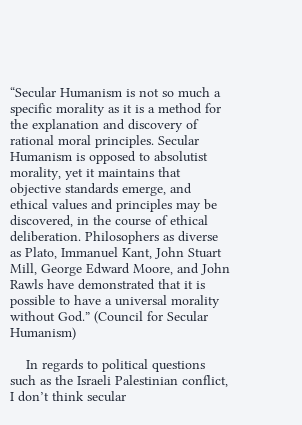“Secular Humanism is not so much a specific morality as it is a method for the explanation and discovery of rational moral principles. Secular Humanism is opposed to absolutist morality, yet it maintains that objective standards emerge, and ethical values and principles may be discovered, in the course of ethical deliberation. Philosophers as diverse as Plato, Immanuel Kant, John Stuart Mill, George Edward Moore, and John Rawls have demonstrated that it is possible to have a universal morality without God.” (Council for Secular Humanism)

    In regards to political questions such as the Israeli Palestinian conflict, I don’t think secular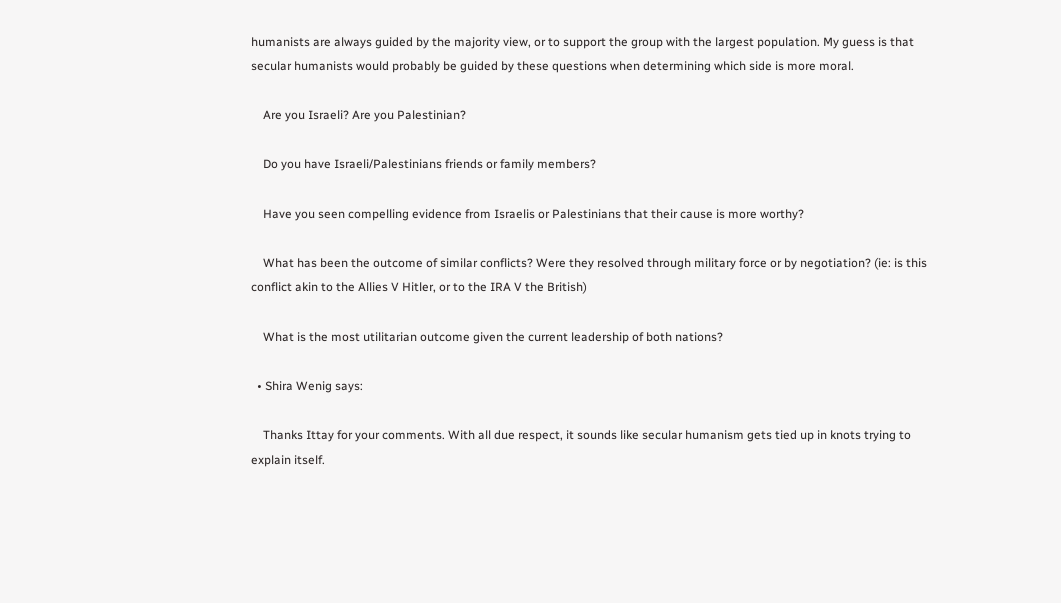humanists are always guided by the majority view, or to support the group with the largest population. My guess is that secular humanists would probably be guided by these questions when determining which side is more moral.

    Are you Israeli? Are you Palestinian?

    Do you have Israeli/Palestinians friends or family members?

    Have you seen compelling evidence from Israelis or Palestinians that their cause is more worthy?

    What has been the outcome of similar conflicts? Were they resolved through military force or by negotiation? (ie: is this conflict akin to the Allies V Hitler, or to the IRA V the British)

    What is the most utilitarian outcome given the current leadership of both nations?

  • Shira Wenig says:

    Thanks Ittay for your comments. With all due respect, it sounds like secular humanism gets tied up in knots trying to explain itself.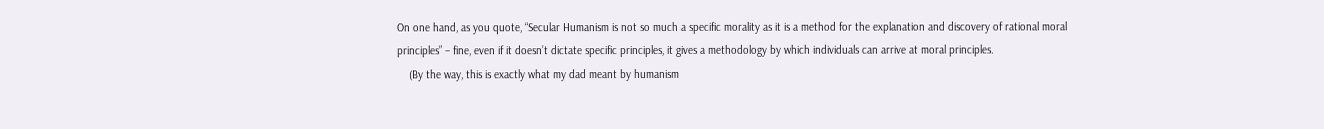On one hand, as you quote, “Secular Humanism is not so much a specific morality as it is a method for the explanation and discovery of rational moral principles” – fine, even if it doesn’t dictate specific principles, it gives a methodology by which individuals can arrive at moral principles.
    (By the way, this is exactly what my dad meant by humanism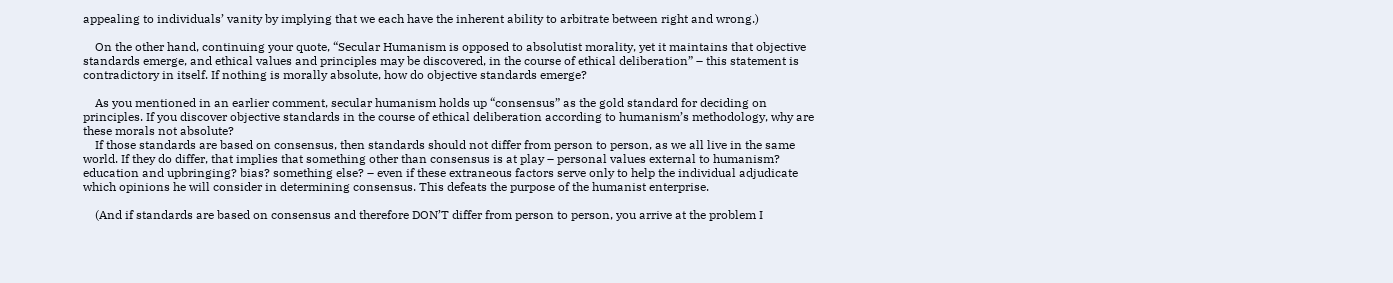appealing to individuals’ vanity by implying that we each have the inherent ability to arbitrate between right and wrong.)

    On the other hand, continuing your quote, “Secular Humanism is opposed to absolutist morality, yet it maintains that objective standards emerge, and ethical values and principles may be discovered, in the course of ethical deliberation” – this statement is contradictory in itself. If nothing is morally absolute, how do objective standards emerge?

    As you mentioned in an earlier comment, secular humanism holds up “consensus” as the gold standard for deciding on principles. If you discover objective standards in the course of ethical deliberation according to humanism’s methodology, why are these morals not absolute?
    If those standards are based on consensus, then standards should not differ from person to person, as we all live in the same world. If they do differ, that implies that something other than consensus is at play – personal values external to humanism? education and upbringing? bias? something else? – even if these extraneous factors serve only to help the individual adjudicate which opinions he will consider in determining consensus. This defeats the purpose of the humanist enterprise.

    (And if standards are based on consensus and therefore DON’T differ from person to person, you arrive at the problem I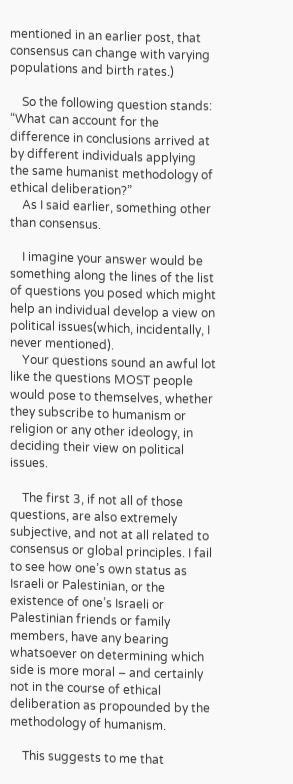mentioned in an earlier post, that consensus can change with varying populations and birth rates.)

    So the following question stands: “What can account for the difference in conclusions arrived at by different individuals applying the same humanist methodology of ethical deliberation?”
    As I said earlier, something other than consensus.

    I imagine your answer would be something along the lines of the list of questions you posed which might help an individual develop a view on political issues(which, incidentally, I never mentioned).
    Your questions sound an awful lot like the questions MOST people would pose to themselves, whether they subscribe to humanism or religion or any other ideology, in deciding their view on political issues.

    The first 3, if not all of those questions, are also extremely subjective, and not at all related to consensus or global principles. I fail to see how one’s own status as Israeli or Palestinian, or the existence of one’s Israeli or Palestinian friends or family members, have any bearing whatsoever on determining which side is more moral – and certainly not in the course of ethical deliberation as propounded by the methodology of humanism.

    This suggests to me that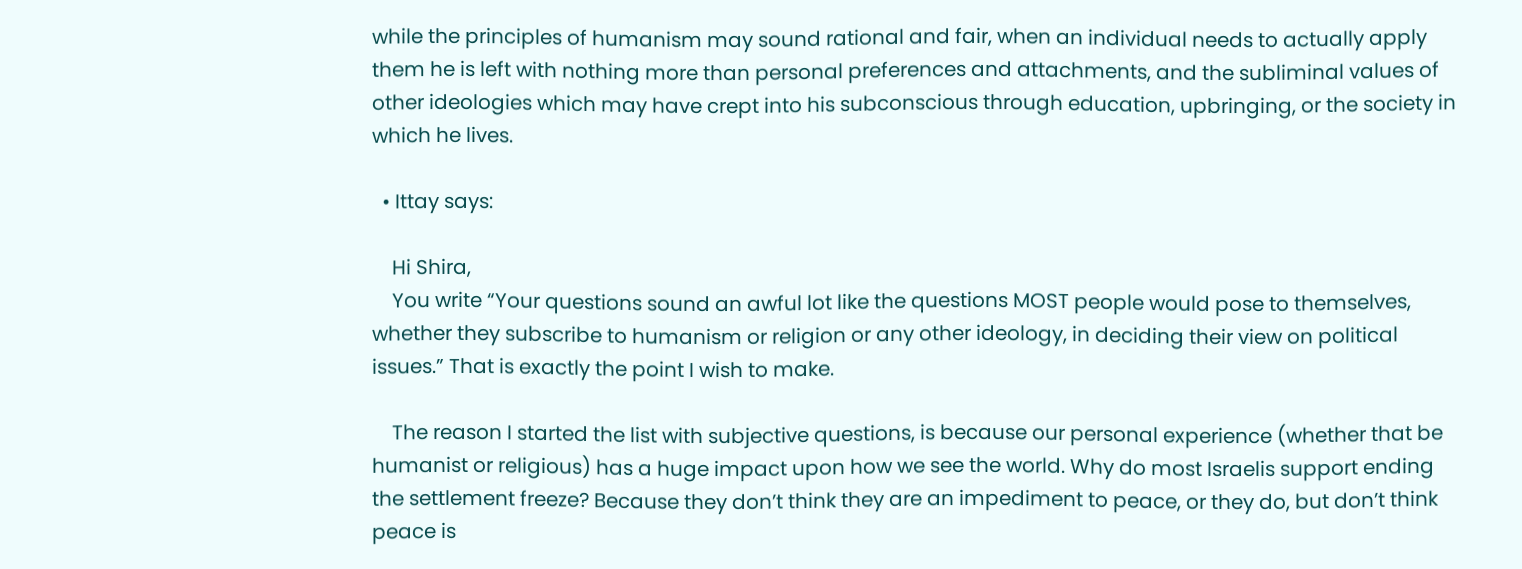while the principles of humanism may sound rational and fair, when an individual needs to actually apply them he is left with nothing more than personal preferences and attachments, and the subliminal values of other ideologies which may have crept into his subconscious through education, upbringing, or the society in which he lives.

  • Ittay says:

    Hi Shira,
    You write “Your questions sound an awful lot like the questions MOST people would pose to themselves, whether they subscribe to humanism or religion or any other ideology, in deciding their view on political issues.” That is exactly the point I wish to make.

    The reason I started the list with subjective questions, is because our personal experience (whether that be humanist or religious) has a huge impact upon how we see the world. Why do most Israelis support ending the settlement freeze? Because they don’t think they are an impediment to peace, or they do, but don’t think peace is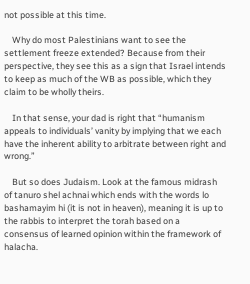not possible at this time.

    Why do most Palestinians want to see the settlement freeze extended? Because from their perspective, they see this as a sign that Israel intends to keep as much of the WB as possible, which they claim to be wholly theirs.

    In that sense, your dad is right that “humanism appeals to individuals’ vanity by implying that we each have the inherent ability to arbitrate between right and wrong.”

    But so does Judaism. Look at the famous midrash of tanuro shel achnai which ends with the words lo bashamayim hi (it is not in heaven), meaning it is up to the rabbis to interpret the torah based on a consensus of learned opinion within the framework of halacha.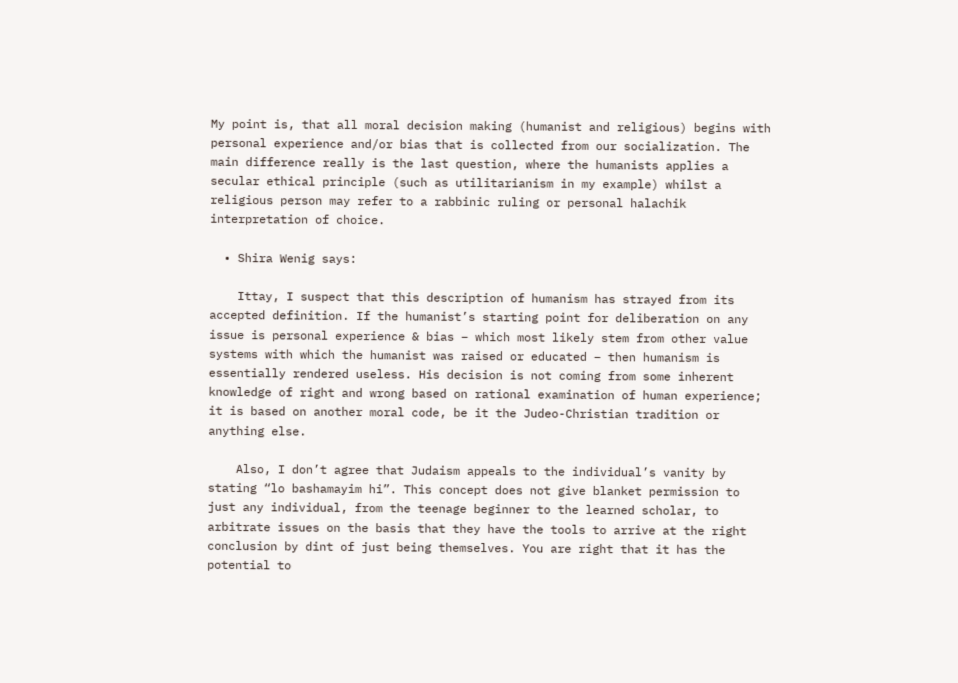My point is, that all moral decision making (humanist and religious) begins with personal experience and/or bias that is collected from our socialization. The main difference really is the last question, where the humanists applies a secular ethical principle (such as utilitarianism in my example) whilst a religious person may refer to a rabbinic ruling or personal halachik interpretation of choice.

  • Shira Wenig says:

    Ittay, I suspect that this description of humanism has strayed from its accepted definition. If the humanist’s starting point for deliberation on any issue is personal experience & bias – which most likely stem from other value systems with which the humanist was raised or educated – then humanism is essentially rendered useless. His decision is not coming from some inherent knowledge of right and wrong based on rational examination of human experience; it is based on another moral code, be it the Judeo-Christian tradition or anything else.

    Also, I don’t agree that Judaism appeals to the individual’s vanity by stating “lo bashamayim hi”. This concept does not give blanket permission to just any individual, from the teenage beginner to the learned scholar, to arbitrate issues on the basis that they have the tools to arrive at the right conclusion by dint of just being themselves. You are right that it has the potential to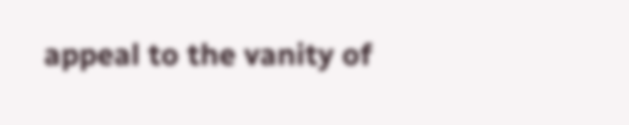appeal to the vanity of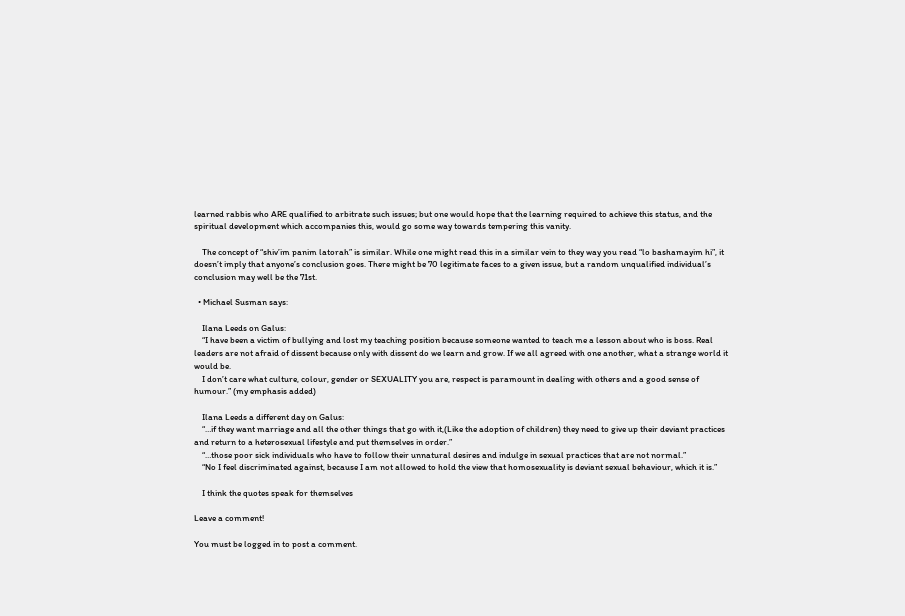learned rabbis who ARE qualified to arbitrate such issues; but one would hope that the learning required to achieve this status, and the spiritual development which accompanies this, would go some way towards tempering this vanity.

    The concept of “shiv’im panim latorah” is similar. While one might read this in a similar vein to they way you read “lo bashamayim hi”, it doesn’t imply that anyone’s conclusion goes. There might be 70 legitimate faces to a given issue, but a random unqualified individual’s conclusion may well be the 71st.

  • Michael Susman says:

    Ilana Leeds on Galus:
    “I have been a victim of bullying and lost my teaching position because someone wanted to teach me a lesson about who is boss. Real leaders are not afraid of dissent because only with dissent do we learn and grow. If we all agreed with one another, what a strange world it would be.
    I don’t care what culture, colour, gender or SEXUALITY you are, respect is paramount in dealing with others and a good sense of humour.” (my emphasis added)

    Ilana Leeds a different day on Galus:
    “…if they want marriage and all the other things that go with it,(Like the adoption of children) they need to give up their deviant practices and return to a heterosexual lifestyle and put themselves in order.”
    “…those poor sick individuals who have to follow their unnatural desires and indulge in sexual practices that are not normal.”
    “No I feel discriminated against, because I am not allowed to hold the view that homosexuality is deviant sexual behaviour, which it is.”

    I think the quotes speak for themselves

Leave a comment!

You must be logged in to post a comment.